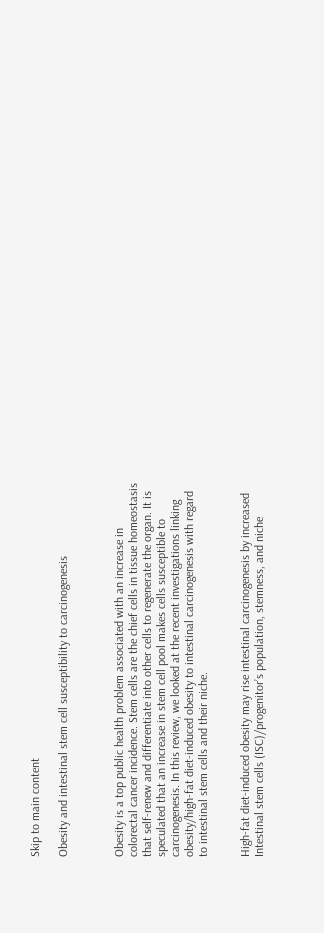Skip to main content

Obesity and intestinal stem cell susceptibility to carcinogenesis



Obesity is a top public health problem associated with an increase in colorectal cancer incidence. Stem cells are the chief cells in tissue homeostasis that self-renew and differentiate into other cells to regenerate the organ. It is speculated that an increase in stem cell pool makes cells susceptible to carcinogenesis. In this review, we looked at the recent investigations linking obesity/high-fat diet-induced obesity to intestinal carcinogenesis with regard to intestinal stem cells and their niche.


High-fat diet-induced obesity may rise intestinal carcinogenesis by increased Intestinal stem cells (ISC)/progenitor’s population, stemness, and niche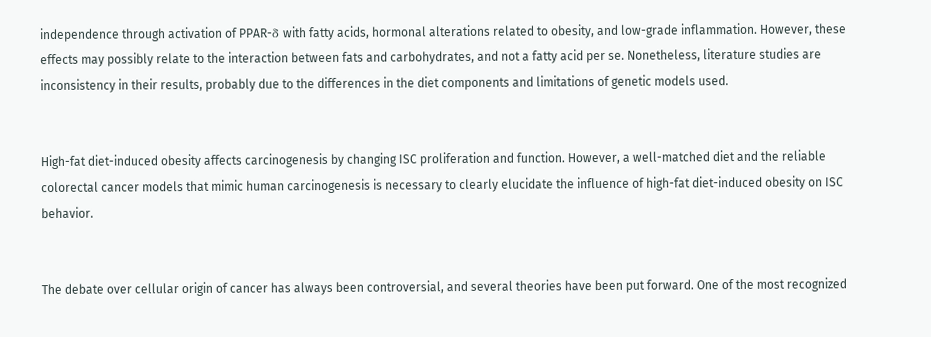independence through activation of PPAR-δ with fatty acids, hormonal alterations related to obesity, and low-grade inflammation. However, these effects may possibly relate to the interaction between fats and carbohydrates, and not a fatty acid per se. Nonetheless, literature studies are inconsistency in their results, probably due to the differences in the diet components and limitations of genetic models used.


High-fat diet-induced obesity affects carcinogenesis by changing ISC proliferation and function. However, a well-matched diet and the reliable colorectal cancer models that mimic human carcinogenesis is necessary to clearly elucidate the influence of high-fat diet-induced obesity on ISC behavior.


The debate over cellular origin of cancer has always been controversial, and several theories have been put forward. One of the most recognized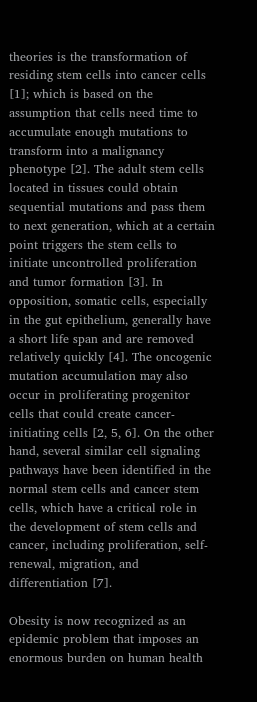theories is the transformation of residing stem cells into cancer cells [1]; which is based on the assumption that cells need time to accumulate enough mutations to transform into a malignancy phenotype [2]. The adult stem cells located in tissues could obtain sequential mutations and pass them to next generation, which at a certain point triggers the stem cells to initiate uncontrolled proliferation and tumor formation [3]. In opposition, somatic cells, especially in the gut epithelium, generally have a short life span and are removed relatively quickly [4]. The oncogenic mutation accumulation may also occur in proliferating progenitor cells that could create cancer-initiating cells [2, 5, 6]. On the other hand, several similar cell signaling pathways have been identified in the normal stem cells and cancer stem cells, which have a critical role in the development of stem cells and cancer, including proliferation, self-renewal, migration, and differentiation [7].

Obesity is now recognized as an epidemic problem that imposes an enormous burden on human health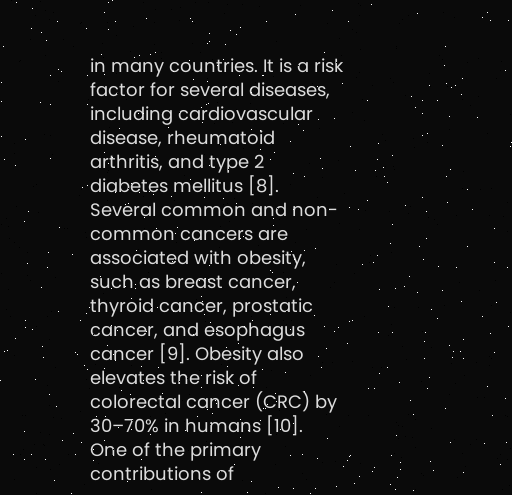in many countries. It is a risk factor for several diseases, including cardiovascular disease, rheumatoid arthritis, and type 2 diabetes mellitus [8]. Several common and non-common cancers are associated with obesity, such as breast cancer, thyroid cancer, prostatic cancer, and esophagus cancer [9]. Obesity also elevates the risk of colorectal cancer (CRC) by 30–70% in humans [10]. One of the primary contributions of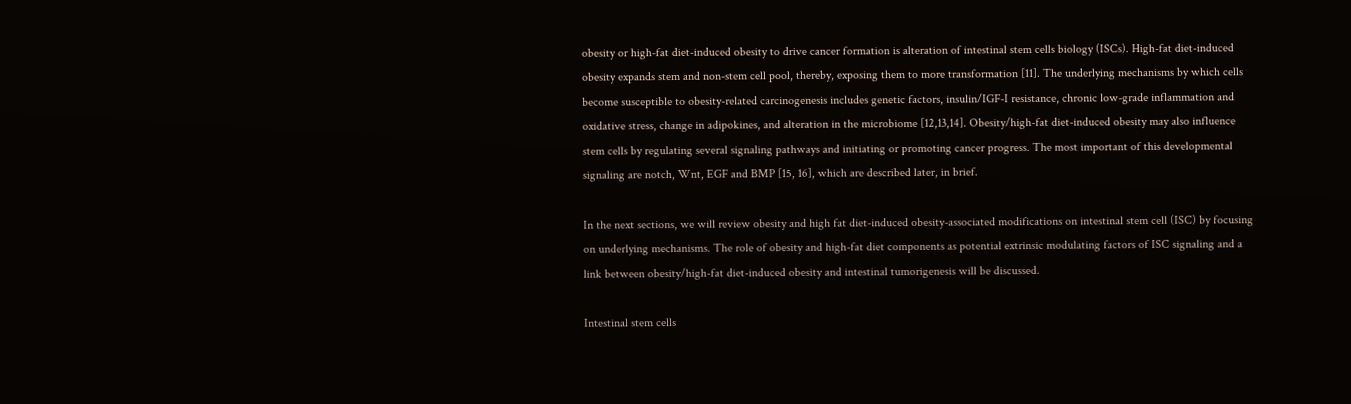obesity or high-fat diet-induced obesity to drive cancer formation is alteration of intestinal stem cells biology (ISCs). High-fat diet-induced obesity expands stem and non-stem cell pool, thereby, exposing them to more transformation [11]. The underlying mechanisms by which cells become susceptible to obesity-related carcinogenesis includes genetic factors, insulin/IGF-I resistance, chronic low-grade inflammation and oxidative stress, change in adipokines, and alteration in the microbiome [12,13,14]. Obesity/high-fat diet-induced obesity may also influence stem cells by regulating several signaling pathways and initiating or promoting cancer progress. The most important of this developmental signaling are notch, Wnt, EGF and BMP [15, 16], which are described later, in brief.

In the next sections, we will review obesity and high fat diet-induced obesity-associated modifications on intestinal stem cell (ISC) by focusing on underlying mechanisms. The role of obesity and high-fat diet components as potential extrinsic modulating factors of ISC signaling and a link between obesity/high-fat diet-induced obesity and intestinal tumorigenesis will be discussed.

Intestinal stem cells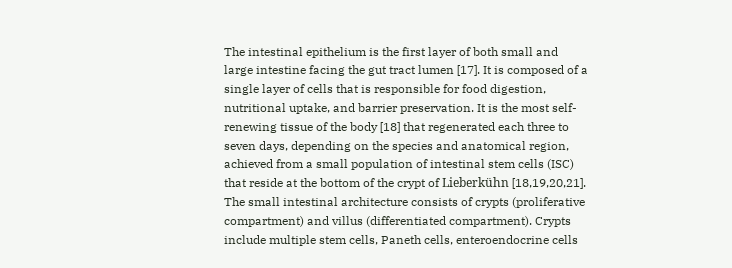The intestinal epithelium is the first layer of both small and large intestine facing the gut tract lumen [17]. It is composed of a single layer of cells that is responsible for food digestion, nutritional uptake, and barrier preservation. It is the most self-renewing tissue of the body [18] that regenerated each three to seven days, depending on the species and anatomical region, achieved from a small population of intestinal stem cells (ISC) that reside at the bottom of the crypt of Lieberkühn [18,19,20,21]. The small intestinal architecture consists of crypts (proliferative compartment) and villus (differentiated compartment). Crypts include multiple stem cells, Paneth cells, enteroendocrine cells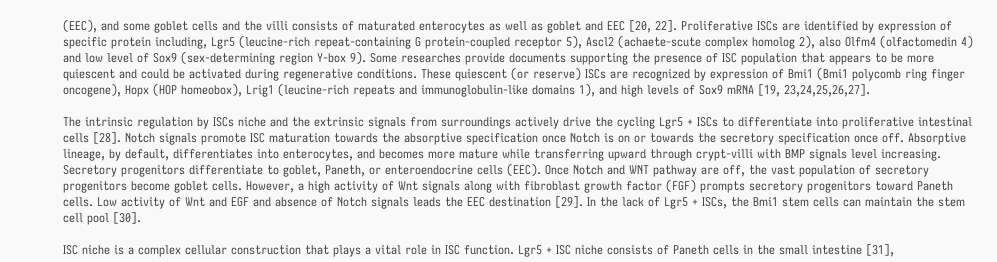(EEC), and some goblet cells and the villi consists of maturated enterocytes as well as goblet and EEC [20, 22]. Proliferative ISCs are identified by expression of specific protein including, Lgr5 (leucine-rich repeat-containing G protein-coupled receptor 5), Ascl2 (achaete-scute complex homolog 2), also Olfm4 (olfactomedin 4) and low level of Sox9 (sex-determining region Y-box 9). Some researches provide documents supporting the presence of ISC population that appears to be more quiescent and could be activated during regenerative conditions. These quiescent (or reserve) ISCs are recognized by expression of Bmi1 (Bmi1 polycomb ring finger oncogene), Hopx (HOP homeobox), Lrig1 (leucine-rich repeats and immunoglobulin-like domains 1), and high levels of Sox9 mRNA [19, 23,24,25,26,27].

The intrinsic regulation by ISCs niche and the extrinsic signals from surroundings actively drive the cycling Lgr5 + ISCs to differentiate into proliferative intestinal cells [28]. Notch signals promote ISC maturation towards the absorptive specification once Notch is on or towards the secretory specification once off. Absorptive lineage, by default, differentiates into enterocytes, and becomes more mature while transferring upward through crypt-villi with BMP signals level increasing. Secretory progenitors differentiate to goblet, Paneth, or enteroendocrine cells (EEC). Once Notch and WNT pathway are off, the vast population of secretory progenitors become goblet cells. However, a high activity of Wnt signals along with fibroblast growth factor (FGF) prompts secretory progenitors toward Paneth cells. Low activity of Wnt and EGF and absence of Notch signals leads the EEC destination [29]. In the lack of Lgr5 + ISCs, the Bmi1 stem cells can maintain the stem cell pool [30].

ISC niche is a complex cellular construction that plays a vital role in ISC function. Lgr5 + ISC niche consists of Paneth cells in the small intestine [31],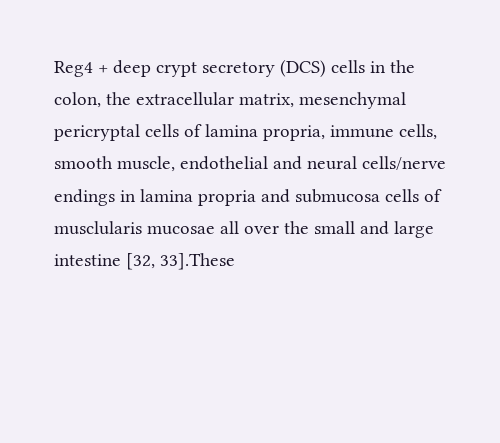Reg4 + deep crypt secretory (DCS) cells in the colon, the extracellular matrix, mesenchymal pericryptal cells of lamina propria, immune cells, smooth muscle, endothelial and neural cells/nerve endings in lamina propria and submucosa cells of musclularis mucosae all over the small and large intestine [32, 33].These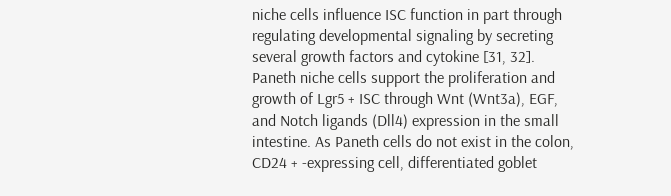niche cells influence ISC function in part through regulating developmental signaling by secreting several growth factors and cytokine [31, 32]. Paneth niche cells support the proliferation and growth of Lgr5 + ISC through Wnt (Wnt3a), EGF, and Notch ligands (Dll4) expression in the small intestine. As Paneth cells do not exist in the colon, CD24 + -expressing cell, differentiated goblet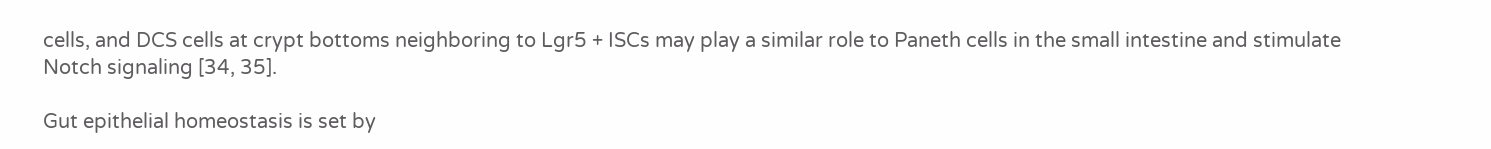cells, and DCS cells at crypt bottoms neighboring to Lgr5 + ISCs may play a similar role to Paneth cells in the small intestine and stimulate Notch signaling [34, 35].

Gut epithelial homeostasis is set by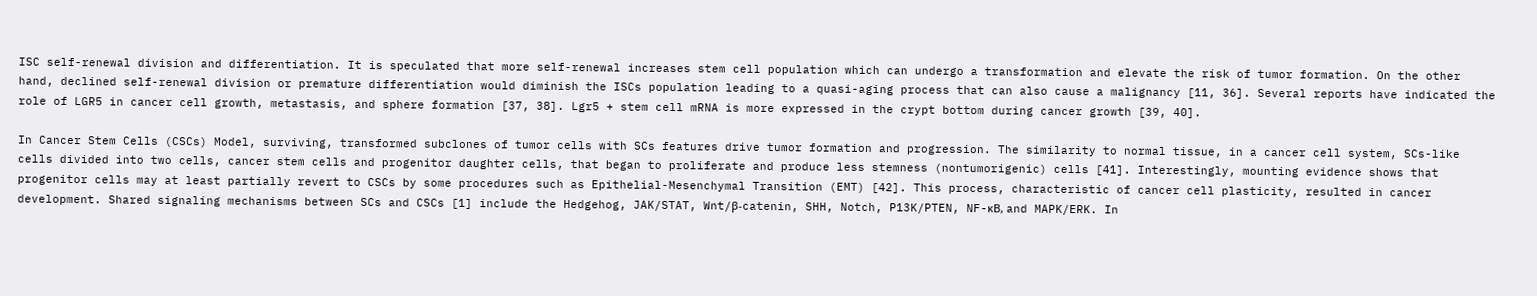ISC self-renewal division and differentiation. It is speculated that more self-renewal increases stem cell population which can undergo a transformation and elevate the risk of tumor formation. On the other hand, declined self-renewal division or premature differentiation would diminish the ISCs population leading to a quasi-aging process that can also cause a malignancy [11, 36]. Several reports have indicated the role of LGR5 in cancer cell growth, metastasis, and sphere formation [37, 38]. Lgr5 + stem cell mRNA is more expressed in the crypt bottom during cancer growth [39, 40].

In Cancer Stem Cells (CSCs) Model, surviving, transformed subclones of tumor cells with SCs features drive tumor formation and progression. The similarity to normal tissue, in a cancer cell system, SCs-like cells divided into two cells, cancer stem cells and progenitor daughter cells, that began to proliferate and produce less stemness (nontumorigenic) cells [41]. Interestingly, mounting evidence shows that progenitor cells may at least partially revert to CSCs by some procedures such as Epithelial-Mesenchymal Transition (EMT) [42]. This process, characteristic of cancer cell plasticity, resulted in cancer development. Shared signaling mechanisms between SCs and CSCs [1] include the Hedgehog, JAK/STAT, Wnt/β-catenin, SHH, Notch, P13K/PTEN, NF-κB, and MAPK/ERK. In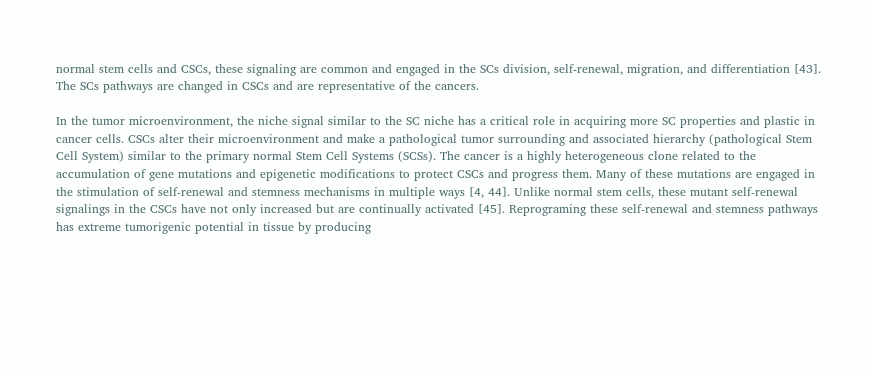normal stem cells and CSCs, these signaling are common and engaged in the SCs division, self-renewal, migration, and differentiation [43]. The SCs pathways are changed in CSCs and are representative of the cancers.

In the tumor microenvironment, the niche signal similar to the SC niche has a critical role in acquiring more SC properties and plastic in cancer cells. CSCs alter their microenvironment and make a pathological tumor surrounding and associated hierarchy (pathological Stem Cell System) similar to the primary normal Stem Cell Systems (SCSs). The cancer is a highly heterogeneous clone related to the accumulation of gene mutations and epigenetic modifications to protect CSCs and progress them. Many of these mutations are engaged in the stimulation of self-renewal and stemness mechanisms in multiple ways [4, 44]. Unlike normal stem cells, these mutant self-renewal signalings in the CSCs have not only increased but are continually activated [45]. Reprograming these self-renewal and stemness pathways has extreme tumorigenic potential in tissue by producing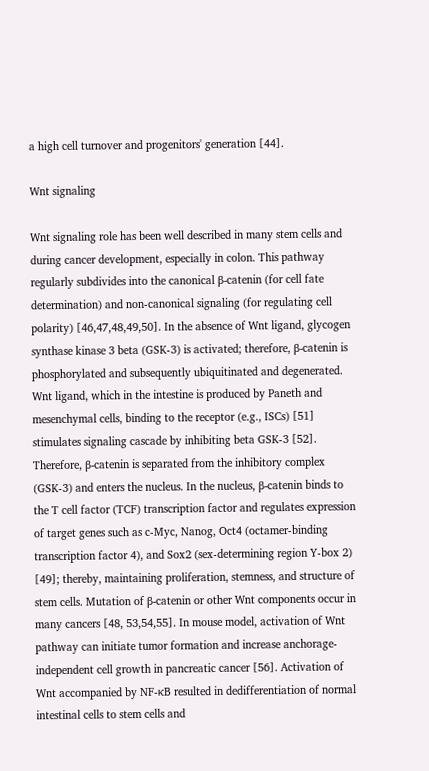a high cell turnover and progenitors' generation [44].

Wnt signaling

Wnt signaling role has been well described in many stem cells and during cancer development, especially in colon. This pathway regularly subdivides into the canonical β-catenin (for cell fate determination) and non-canonical signaling (for regulating cell polarity) [46,47,48,49,50]. In the absence of Wnt ligand, glycogen synthase kinase 3 beta (GSK-3) is activated; therefore, β-catenin is phosphorylated and subsequently ubiquitinated and degenerated. Wnt ligand, which in the intestine is produced by Paneth and mesenchymal cells, binding to the receptor (e.g., ISCs) [51] stimulates signaling cascade by inhibiting beta GSK-3 [52]. Therefore, β-catenin is separated from the inhibitory complex (GSK-3) and enters the nucleus. In the nucleus, β-catenin binds to the T cell factor (TCF) transcription factor and regulates expression of target genes such as c-Myc, Nanog, Oct4 (octamer-binding transcription factor 4), and Sox2 (sex-determining region Y-box 2) [49]; thereby, maintaining proliferation, stemness, and structure of stem cells. Mutation of β-catenin or other Wnt components occur in many cancers [48, 53,54,55]. In mouse model, activation of Wnt pathway can initiate tumor formation and increase anchorage-independent cell growth in pancreatic cancer [56]. Activation of Wnt accompanied by NF-κB resulted in dedifferentiation of normal intestinal cells to stem cells and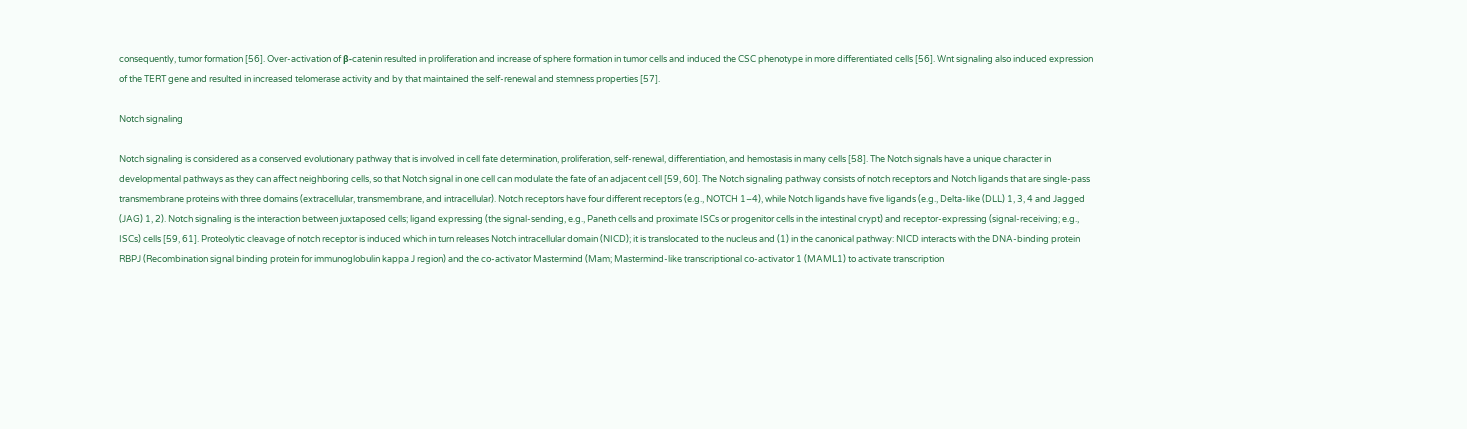consequently, tumor formation [56]. Over-activation of β-catenin resulted in proliferation and increase of sphere formation in tumor cells and induced the CSC phenotype in more differentiated cells [56]. Wnt signaling also induced expression of the TERT gene and resulted in increased telomerase activity and by that maintained the self-renewal and stemness properties [57].

Notch signaling

Notch signaling is considered as a conserved evolutionary pathway that is involved in cell fate determination, proliferation, self-renewal, differentiation, and hemostasis in many cells [58]. The Notch signals have a unique character in developmental pathways as they can affect neighboring cells, so that Notch signal in one cell can modulate the fate of an adjacent cell [59, 60]. The Notch signaling pathway consists of notch receptors and Notch ligands that are single-pass transmembrane proteins with three domains (extracellular, transmembrane, and intracellular). Notch receptors have four different receptors (e.g., NOTCH 1–4), while Notch ligands have five ligands (e.g., Delta‐like (DLL) 1, 3, 4 and Jagged (JAG) 1, 2). Notch signaling is the interaction between juxtaposed cells; ligand expressing (the signal-sending, e.g., Paneth cells and proximate ISCs or progenitor cells in the intestinal crypt) and receptor‐expressing (signal‐receiving; e.g., ISCs) cells [59, 61]. Proteolytic cleavage of notch receptor is induced which in turn releases Notch intracellular domain (NICD); it is translocated to the nucleus and (1) in the canonical pathway: NICD interacts with the DNA-binding protein RBPJ (Recombination signal binding protein for immunoglobulin kappa J region) and the co-activator Mastermind (Mam; Mastermind-like transcriptional co-activator 1 (MAML1) to activate transcription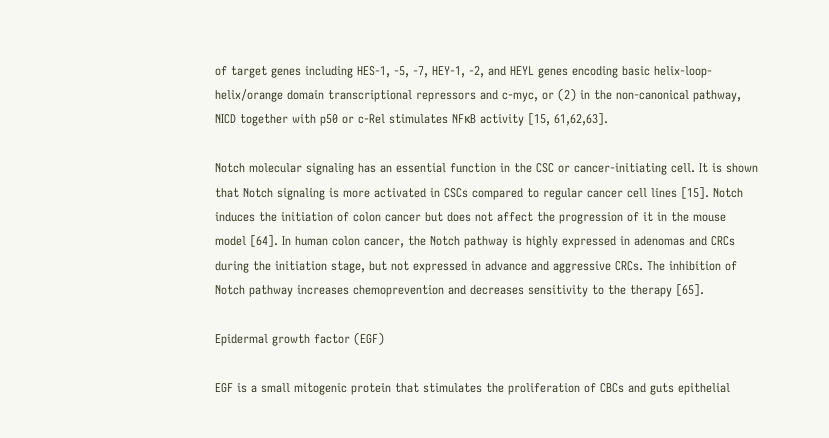of target genes including HES-1, -5, -7, HEY-1, -2, and HEYL genes encoding basic helix-loop-helix/orange domain transcriptional repressors and c-myc, or (2) in the non-canonical pathway, NICD together with p50 or c-Rel stimulates NFκB activity [15, 61,62,63].

Notch molecular signaling has an essential function in the CSC or cancer-initiating cell. It is shown that Notch signaling is more activated in CSCs compared to regular cancer cell lines [15]. Notch induces the initiation of colon cancer but does not affect the progression of it in the mouse model [64]. In human colon cancer, the Notch pathway is highly expressed in adenomas and CRCs during the initiation stage, but not expressed in advance and aggressive CRCs. The inhibition of Notch pathway increases chemoprevention and decreases sensitivity to the therapy [65].

Epidermal growth factor (EGF)

EGF is a small mitogenic protein that stimulates the proliferation of CBCs and guts epithelial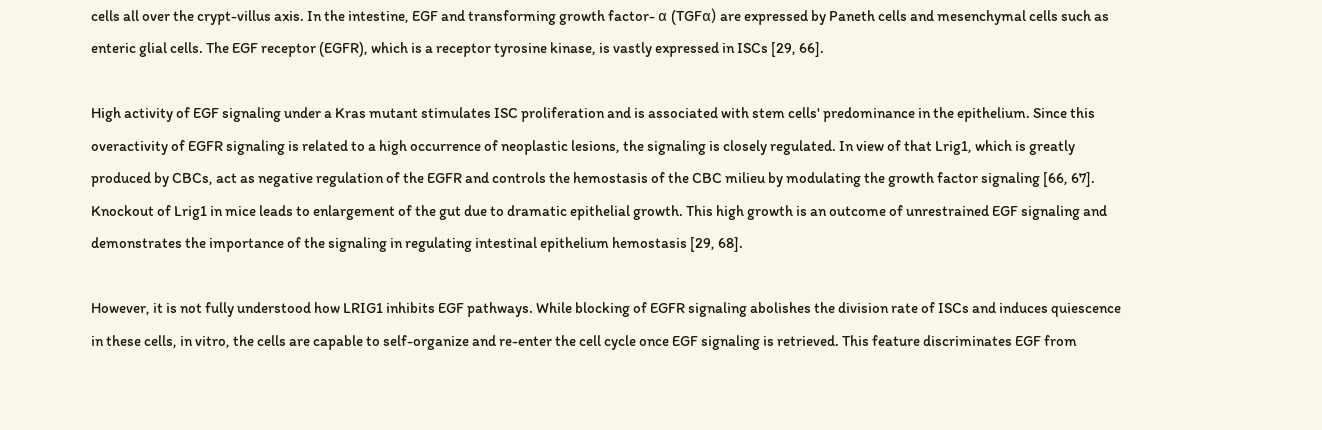cells all over the crypt-villus axis. In the intestine, EGF and transforming growth factor- α (TGFα) are expressed by Paneth cells and mesenchymal cells such as enteric glial cells. The EGF receptor (EGFR), which is a receptor tyrosine kinase, is vastly expressed in ISCs [29, 66].

High activity of EGF signaling under a Kras mutant stimulates ISC proliferation and is associated with stem cells' predominance in the epithelium. Since this overactivity of EGFR signaling is related to a high occurrence of neoplastic lesions, the signaling is closely regulated. In view of that Lrig1, which is greatly produced by CBCs, act as negative regulation of the EGFR and controls the hemostasis of the CBC milieu by modulating the growth factor signaling [66, 67]. Knockout of Lrig1 in mice leads to enlargement of the gut due to dramatic epithelial growth. This high growth is an outcome of unrestrained EGF signaling and demonstrates the importance of the signaling in regulating intestinal epithelium hemostasis [29, 68].

However, it is not fully understood how LRIG1 inhibits EGF pathways. While blocking of EGFR signaling abolishes the division rate of ISCs and induces quiescence in these cells, in vitro, the cells are capable to self-organize and re-enter the cell cycle once EGF signaling is retrieved. This feature discriminates EGF from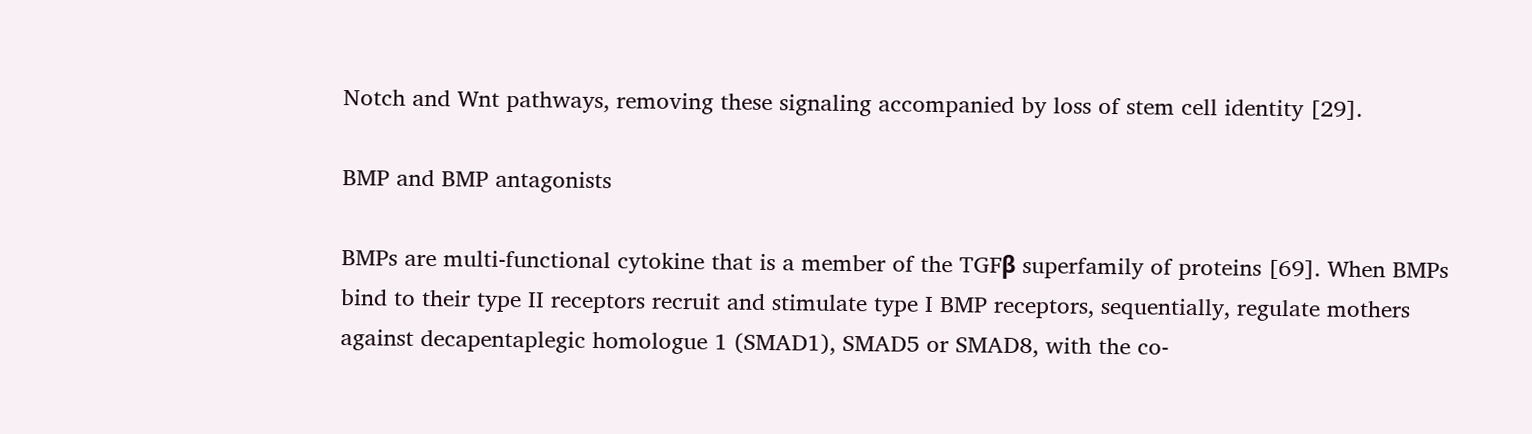Notch and Wnt pathways, removing these signaling accompanied by loss of stem cell identity [29].

BMP and BMP antagonists

BMPs are multi-functional cytokine that is a member of the TGFβ superfamily of proteins [69]. When BMPs bind to their type II receptors recruit and stimulate type I BMP receptors, sequentially, regulate mothers against decapentaplegic homologue 1 (SMAD1), SMAD5 or SMAD8, with the co-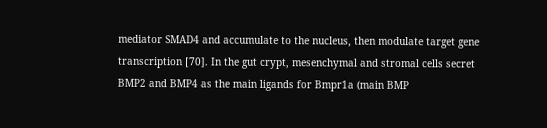mediator SMAD4 and accumulate to the nucleus, then modulate target gene transcription [70]. In the gut crypt, mesenchymal and stromal cells secret BMP2 and BMP4 as the main ligands for Bmpr1a (main BMP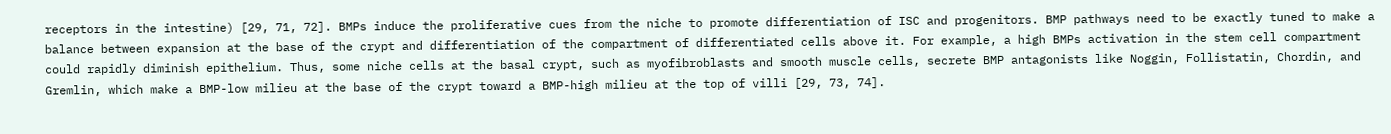receptors in the intestine) [29, 71, 72]. BMPs induce the proliferative cues from the niche to promote differentiation of ISC and progenitors. BMP pathways need to be exactly tuned to make a balance between expansion at the base of the crypt and differentiation of the compartment of differentiated cells above it. For example, a high BMPs activation in the stem cell compartment could rapidly diminish epithelium. Thus, some niche cells at the basal crypt, such as myofibroblasts and smooth muscle cells, secrete BMP antagonists like Noggin, Follistatin, Chordin, and Gremlin, which make a BMP-low milieu at the base of the crypt toward a BMP-high milieu at the top of villi [29, 73, 74].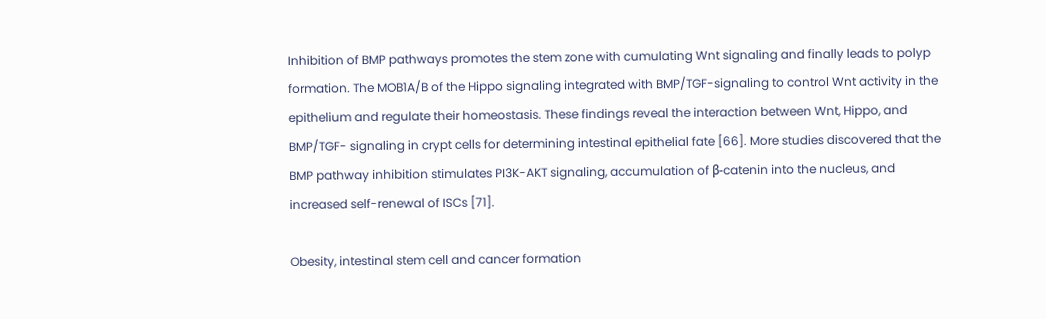Inhibition of BMP pathways promotes the stem zone with cumulating Wnt signaling and finally leads to polyp formation. The MOB1A/B of the Hippo signaling integrated with BMP/TGF-signaling to control Wnt activity in the epithelium and regulate their homeostasis. These findings reveal the interaction between Wnt, Hippo, and BMP/TGF- signaling in crypt cells for determining intestinal epithelial fate [66]. More studies discovered that the BMP pathway inhibition stimulates PI3K-AKT signaling, accumulation of β-catenin into the nucleus, and increased self-renewal of ISCs [71].

Obesity, intestinal stem cell and cancer formation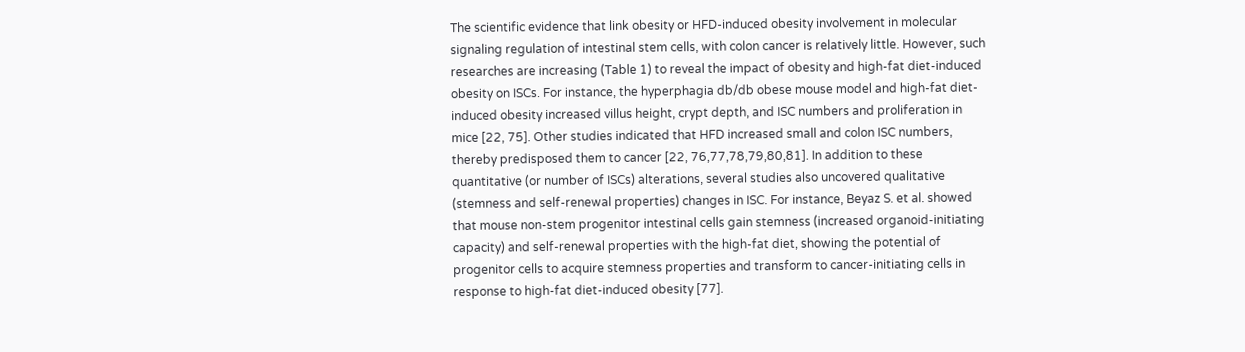The scientific evidence that link obesity or HFD-induced obesity involvement in molecular signaling regulation of intestinal stem cells, with colon cancer is relatively little. However, such researches are increasing (Table 1) to reveal the impact of obesity and high-fat diet-induced obesity on ISCs. For instance, the hyperphagia db/db obese mouse model and high-fat diet-induced obesity increased villus height, crypt depth, and ISC numbers and proliferation in mice [22, 75]. Other studies indicated that HFD increased small and colon ISC numbers, thereby predisposed them to cancer [22, 76,77,78,79,80,81]. In addition to these quantitative (or number of ISCs) alterations, several studies also uncovered qualitative (stemness and self-renewal properties) changes in ISC. For instance, Beyaz S. et al. showed that mouse non-stem progenitor intestinal cells gain stemness (increased organoid-initiating capacity) and self-renewal properties with the high-fat diet, showing the potential of progenitor cells to acquire stemness properties and transform to cancer-initiating cells in response to high-fat diet-induced obesity [77].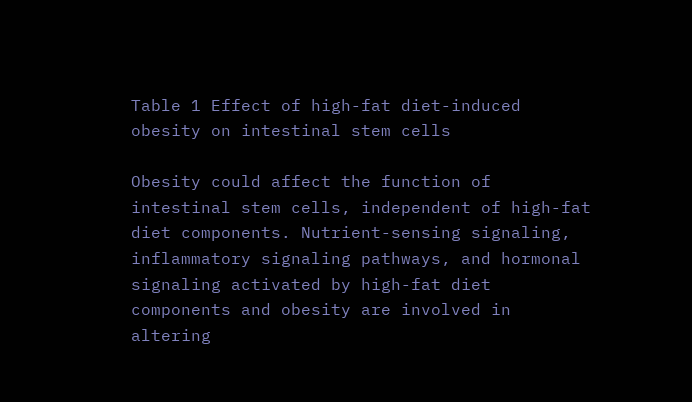Table 1 Effect of high-fat diet-induced obesity on intestinal stem cells

Obesity could affect the function of intestinal stem cells, independent of high-fat diet components. Nutrient-sensing signaling, inflammatory signaling pathways, and hormonal signaling activated by high-fat diet components and obesity are involved in altering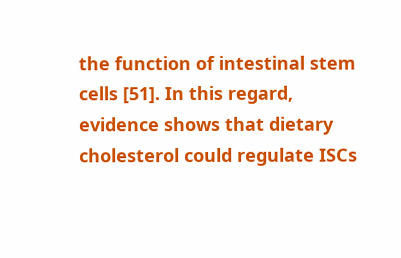the function of intestinal stem cells [51]. In this regard, evidence shows that dietary cholesterol could regulate ISCs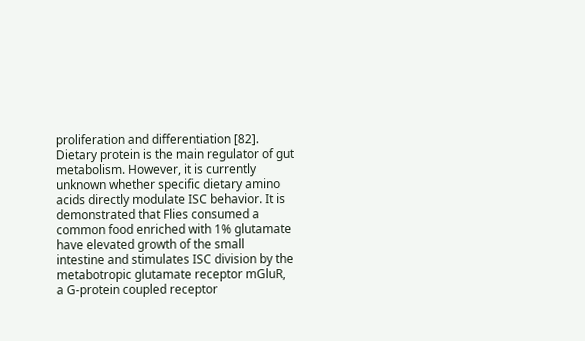proliferation and differentiation [82]. Dietary protein is the main regulator of gut metabolism. However, it is currently unknown whether specific dietary amino acids directly modulate ISC behavior. It is demonstrated that Flies consumed a common food enriched with 1% glutamate have elevated growth of the small intestine and stimulates ISC division by the metabotropic glutamate receptor mGluR, a G-protein coupled receptor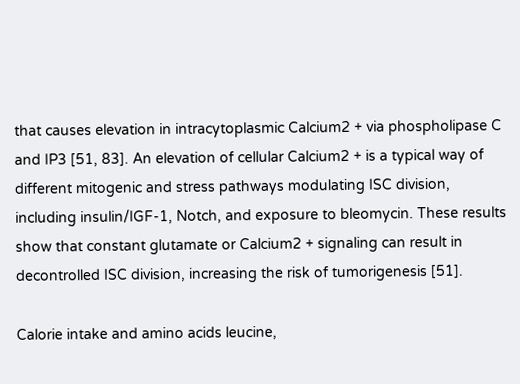that causes elevation in intracytoplasmic Calcium2 + via phospholipase C and IP3 [51, 83]. An elevation of cellular Calcium2 + is a typical way of different mitogenic and stress pathways modulating ISC division, including insulin/IGF-1, Notch, and exposure to bleomycin. These results show that constant glutamate or Calcium2 + signaling can result in decontrolled ISC division, increasing the risk of tumorigenesis [51].

Calorie intake and amino acids leucine,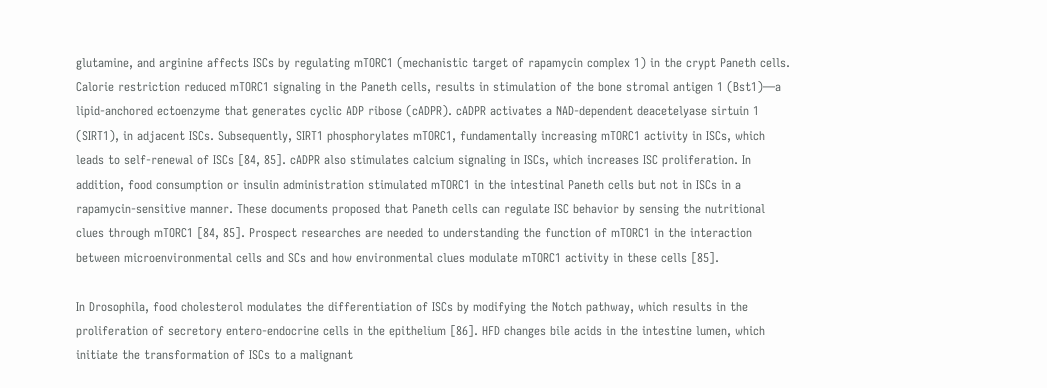glutamine, and arginine affects ISCs by regulating mTORC1 (mechanistic target of rapamycin complex 1) in the crypt Paneth cells. Calorie restriction reduced mTORC1 signaling in the Paneth cells, results in stimulation of the bone stromal antigen 1 (Bst1)—a lipid-anchored ectoenzyme that generates cyclic ADP ribose (cADPR). cADPR activates a NAD-dependent deacetelyase sirtuin 1 (SIRT1), in adjacent ISCs. Subsequently, SIRT1 phosphorylates mTORC1, fundamentally increasing mTORC1 activity in ISCs, which leads to self-renewal of ISCs [84, 85]. cADPR also stimulates calcium signaling in ISCs, which increases ISC proliferation. In addition, food consumption or insulin administration stimulated mTORC1 in the intestinal Paneth cells but not in ISCs in a rapamycin-sensitive manner. These documents proposed that Paneth cells can regulate ISC behavior by sensing the nutritional clues through mTORC1 [84, 85]. Prospect researches are needed to understanding the function of mTORC1 in the interaction between microenvironmental cells and SCs and how environmental clues modulate mTORC1 activity in these cells [85].

In Drosophila, food cholesterol modulates the differentiation of ISCs by modifying the Notch pathway, which results in the proliferation of secretory entero-endocrine cells in the epithelium [86]. HFD changes bile acids in the intestine lumen, which initiate the transformation of ISCs to a malignant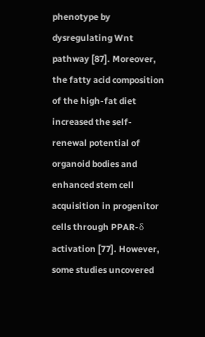phenotype by dysregulating Wnt pathway [87]. Moreover, the fatty acid composition of the high-fat diet increased the self-renewal potential of organoid bodies and enhanced stem cell acquisition in progenitor cells through PPAR-δ activation [77]. However, some studies uncovered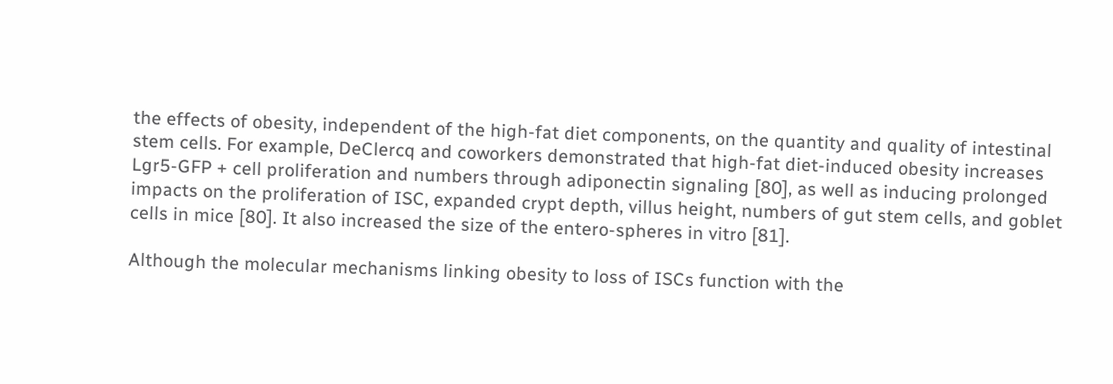the effects of obesity, independent of the high-fat diet components, on the quantity and quality of intestinal stem cells. For example, DeClercq and coworkers demonstrated that high-fat diet-induced obesity increases Lgr5-GFP + cell proliferation and numbers through adiponectin signaling [80], as well as inducing prolonged impacts on the proliferation of ISC, expanded crypt depth, villus height, numbers of gut stem cells, and goblet cells in mice [80]. It also increased the size of the entero-spheres in vitro [81].

Although the molecular mechanisms linking obesity to loss of ISCs function with the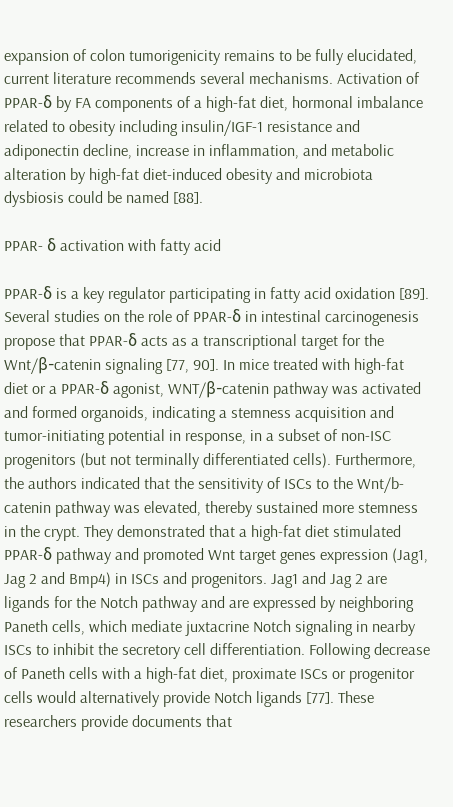expansion of colon tumorigenicity remains to be fully elucidated, current literature recommends several mechanisms. Activation of PPAR-δ by FA components of a high-fat diet, hormonal imbalance related to obesity including insulin/IGF-1 resistance and adiponectin decline, increase in inflammation, and metabolic alteration by high-fat diet-induced obesity and microbiota dysbiosis could be named [88].

PPAR- δ activation with fatty acid

PPAR-δ is a key regulator participating in fatty acid oxidation [89]. Several studies on the role of PPAR-δ in intestinal carcinogenesis propose that PPAR-δ acts as a transcriptional target for the Wnt/β-catenin signaling [77, 90]. In mice treated with high-fat diet or a PPAR-δ agonist, WNT/β-catenin pathway was activated and formed organoids, indicating a stemness acquisition and tumor-initiating potential in response, in a subset of non-ISC progenitors (but not terminally differentiated cells). Furthermore, the authors indicated that the sensitivity of ISCs to the Wnt/b-catenin pathway was elevated, thereby sustained more stemness in the crypt. They demonstrated that a high-fat diet stimulated PPAR-δ pathway and promoted Wnt target genes expression (Jag1, Jag 2 and Bmp4) in ISCs and progenitors. Jag1 and Jag 2 are ligands for the Notch pathway and are expressed by neighboring Paneth cells, which mediate juxtacrine Notch signaling in nearby ISCs to inhibit the secretory cell differentiation. Following decrease of Paneth cells with a high-fat diet, proximate ISCs or progenitor cells would alternatively provide Notch ligands [77]. These researchers provide documents that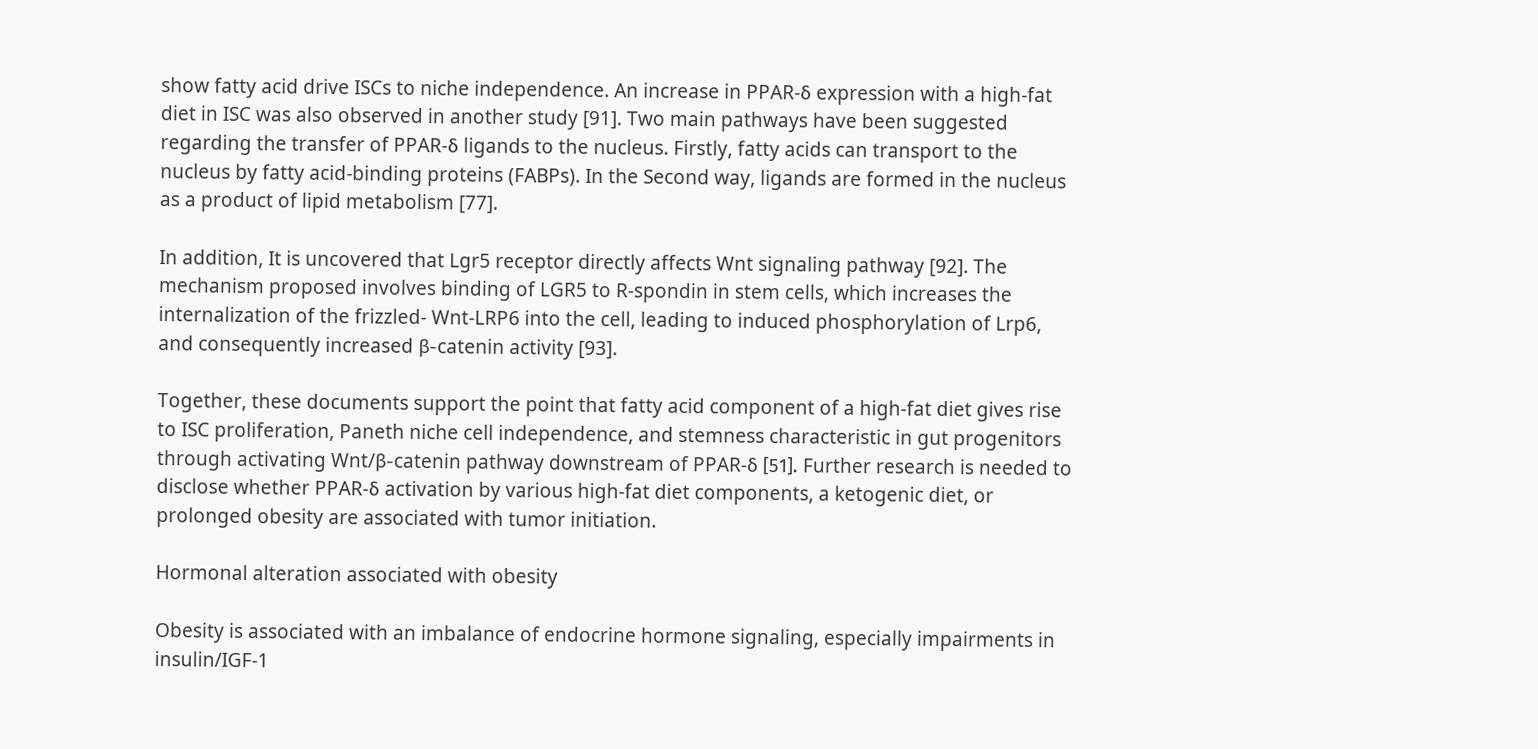show fatty acid drive ISCs to niche independence. An increase in PPAR-δ expression with a high-fat diet in ISC was also observed in another study [91]. Two main pathways have been suggested regarding the transfer of PPAR-δ ligands to the nucleus. Firstly, fatty acids can transport to the nucleus by fatty acid-binding proteins (FABPs). In the Second way, ligands are formed in the nucleus as a product of lipid metabolism [77].

In addition, It is uncovered that Lgr5 receptor directly affects Wnt signaling pathway [92]. The mechanism proposed involves binding of LGR5 to R-spondin in stem cells, which increases the internalization of the frizzled- Wnt-LRP6 into the cell, leading to induced phosphorylation of Lrp6, and consequently increased β-catenin activity [93].

Together, these documents support the point that fatty acid component of a high-fat diet gives rise to ISC proliferation, Paneth niche cell independence, and stemness characteristic in gut progenitors through activating Wnt/β-catenin pathway downstream of PPAR-δ [51]. Further research is needed to disclose whether PPAR-δ activation by various high-fat diet components, a ketogenic diet, or prolonged obesity are associated with tumor initiation.

Hormonal alteration associated with obesity

Obesity is associated with an imbalance of endocrine hormone signaling, especially impairments in insulin/IGF-1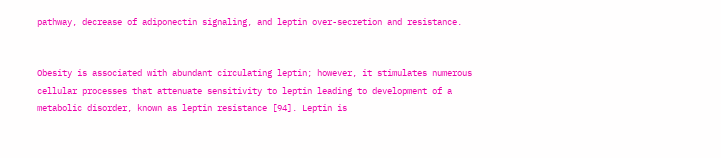pathway, decrease of adiponectin signaling, and leptin over-secretion and resistance.


Obesity is associated with abundant circulating leptin; however, it stimulates numerous cellular processes that attenuate sensitivity to leptin leading to development of a metabolic disorder, known as leptin resistance [94]. Leptin is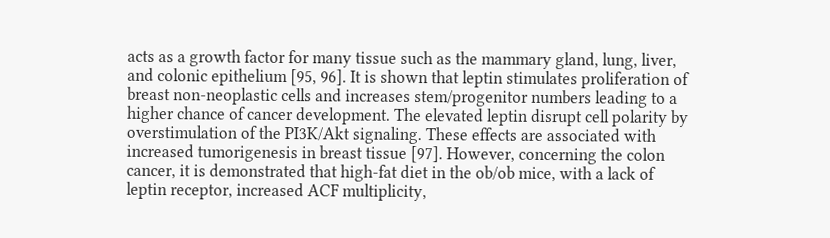acts as a growth factor for many tissue such as the mammary gland, lung, liver, and colonic epithelium [95, 96]. It is shown that leptin stimulates proliferation of breast non-neoplastic cells and increases stem/progenitor numbers leading to a higher chance of cancer development. The elevated leptin disrupt cell polarity by overstimulation of the PI3K/Akt signaling. These effects are associated with increased tumorigenesis in breast tissue [97]. However, concerning the colon cancer, it is demonstrated that high-fat diet in the ob/ob mice, with a lack of leptin receptor, increased ACF multiplicity,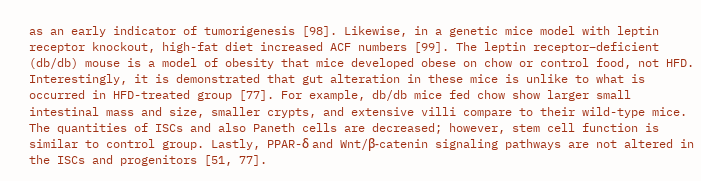as an early indicator of tumorigenesis [98]. Likewise, in a genetic mice model with leptin receptor knockout, high-fat diet increased ACF numbers [99]. The leptin receptor–deficient (db/db) mouse is a model of obesity that mice developed obese on chow or control food, not HFD. Interestingly, it is demonstrated that gut alteration in these mice is unlike to what is occurred in HFD-treated group [77]. For example, db/db mice fed chow show larger small intestinal mass and size, smaller crypts, and extensive villi compare to their wild-type mice. The quantities of ISCs and also Paneth cells are decreased; however, stem cell function is similar to control group. Lastly, PPAR-δ and Wnt/β-catenin signaling pathways are not altered in the ISCs and progenitors [51, 77].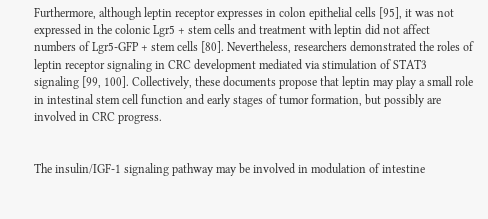Furthermore, although leptin receptor expresses in colon epithelial cells [95], it was not expressed in the colonic Lgr5 + stem cells and treatment with leptin did not affect numbers of Lgr5-GFP + stem cells [80]. Nevertheless, researchers demonstrated the roles of leptin receptor signaling in CRC development mediated via stimulation of STAT3 signaling [99, 100]. Collectively, these documents propose that leptin may play a small role in intestinal stem cell function and early stages of tumor formation, but possibly are involved in CRC progress.


The insulin/IGF-1 signaling pathway may be involved in modulation of intestine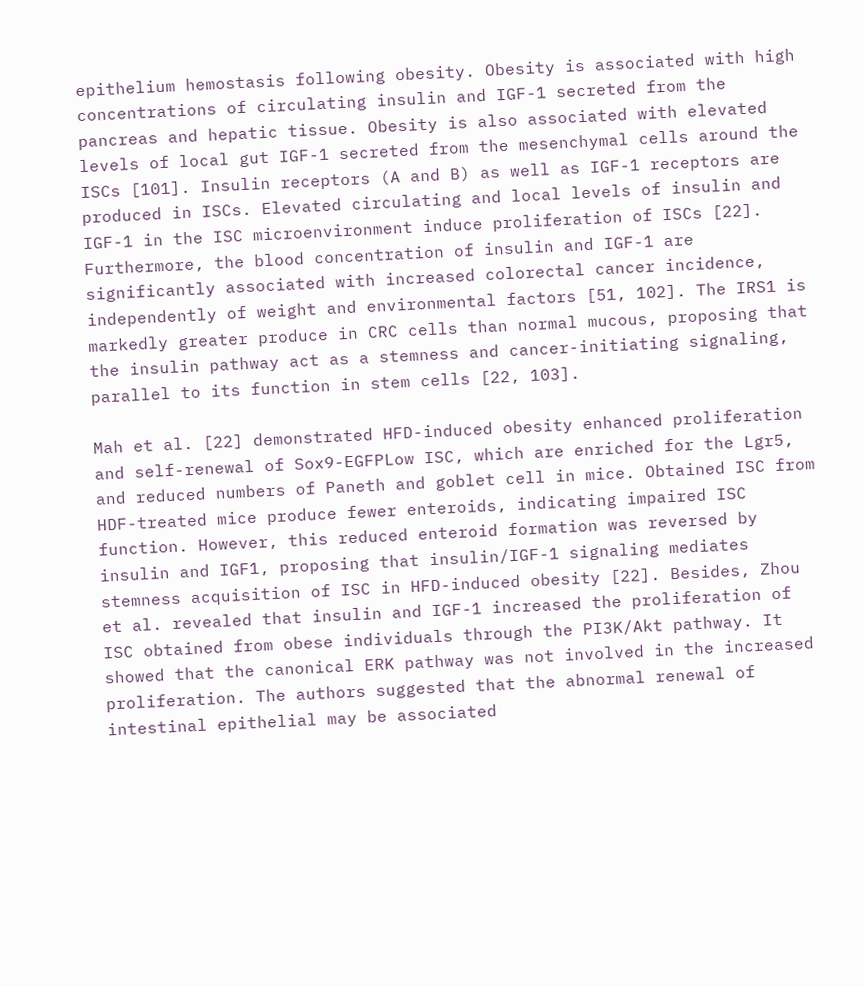epithelium hemostasis following obesity. Obesity is associated with high concentrations of circulating insulin and IGF-1 secreted from the pancreas and hepatic tissue. Obesity is also associated with elevated levels of local gut IGF-1 secreted from the mesenchymal cells around the ISCs [101]. Insulin receptors (A and B) as well as IGF-1 receptors are produced in ISCs. Elevated circulating and local levels of insulin and IGF-1 in the ISC microenvironment induce proliferation of ISCs [22]. Furthermore, the blood concentration of insulin and IGF-1 are significantly associated with increased colorectal cancer incidence, independently of weight and environmental factors [51, 102]. The IRS1 is markedly greater produce in CRC cells than normal mucous, proposing that the insulin pathway act as a stemness and cancer-initiating signaling, parallel to its function in stem cells [22, 103].

Mah et al. [22] demonstrated HFD-induced obesity enhanced proliferation and self-renewal of Sox9-EGFPLow ISC, which are enriched for the Lgr5, and reduced numbers of Paneth and goblet cell in mice. Obtained ISC from HDF-treated mice produce fewer enteroids, indicating impaired ISC function. However, this reduced enteroid formation was reversed by insulin and IGF1, proposing that insulin/IGF-1 signaling mediates stemness acquisition of ISC in HFD-induced obesity [22]. Besides, Zhou et al. revealed that insulin and IGF-1 increased the proliferation of ISC obtained from obese individuals through the PI3K/Akt pathway. It showed that the canonical ERK pathway was not involved in the increased proliferation. The authors suggested that the abnormal renewal of intestinal epithelial may be associated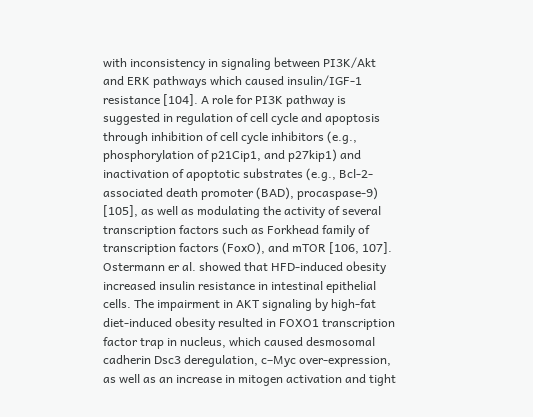with inconsistency in signaling between PI3K/Akt and ERK pathways which caused insulin/IGF-1 resistance [104]. A role for PI3K pathway is suggested in regulation of cell cycle and apoptosis through inhibition of cell cycle inhibitors (e.g., phosphorylation of p21Cip1, and p27kip1) and inactivation of apoptotic substrates (e.g., Bcl-2-associated death promoter (BAD), procaspase-9) [105], as well as modulating the activity of several transcription factors such as Forkhead family of transcription factors (FoxO), and mTOR [106, 107]. Ostermann er al. showed that HFD-induced obesity increased insulin resistance in intestinal epithelial cells. The impairment in AKT signaling by high-fat diet-induced obesity resulted in FOXO1 transcription factor trap in nucleus, which caused desmosomal cadherin Dsc3 deregulation, c–Myc over-expression, as well as an increase in mitogen activation and tight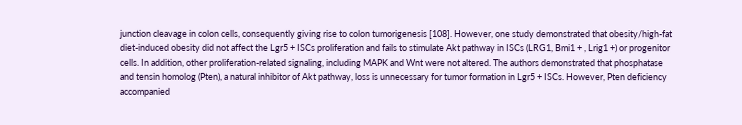junction cleavage in colon cells, consequently giving rise to colon tumorigenesis [108]. However, one study demonstrated that obesity/high-fat diet-induced obesity did not affect the Lgr5 + ISCs proliferation and fails to stimulate Akt pathway in ISCs (LRG1, Bmi1 + , Lrig1 +) or progenitor cells. In addition, other proliferation-related signaling, including MAPK and Wnt were not altered. The authors demonstrated that phosphatase and tensin homolog (Pten), a natural inhibitor of Akt pathway, loss is unnecessary for tumor formation in Lgr5 + ISCs. However, Pten deficiency accompanied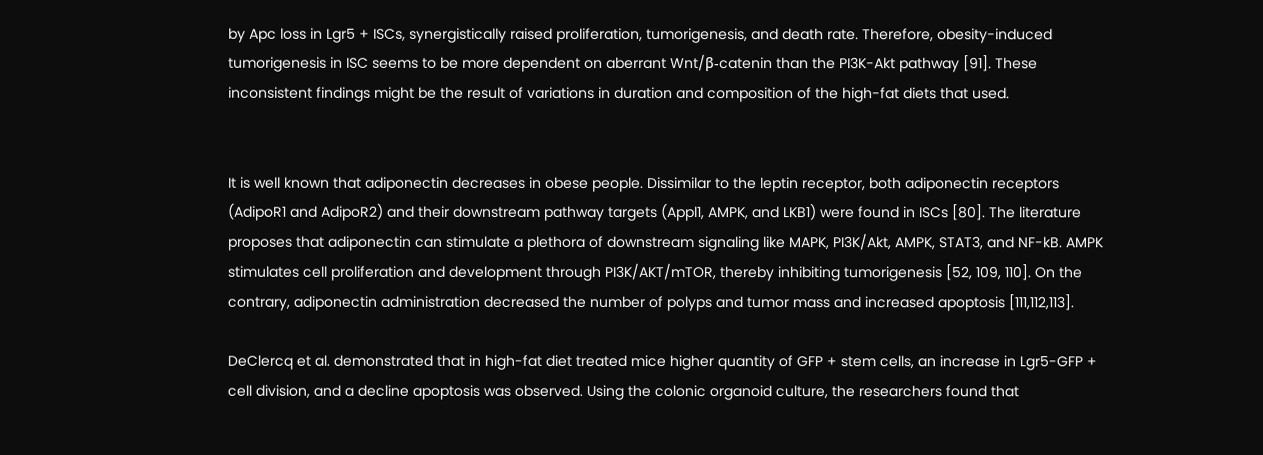by Apc loss in Lgr5 + ISCs, synergistically raised proliferation, tumorigenesis, and death rate. Therefore, obesity-induced tumorigenesis in ISC seems to be more dependent on aberrant Wnt/β-catenin than the PI3K-Akt pathway [91]. These inconsistent findings might be the result of variations in duration and composition of the high-fat diets that used.


It is well known that adiponectin decreases in obese people. Dissimilar to the leptin receptor, both adiponectin receptors (AdipoR1 and AdipoR2) and their downstream pathway targets (Appl1, AMPK, and LKB1) were found in ISCs [80]. The literature proposes that adiponectin can stimulate a plethora of downstream signaling like MAPK, PI3K/Akt, AMPK, STAT3, and NF-kB. AMPK stimulates cell proliferation and development through PI3K/AKT/mTOR, thereby inhibiting tumorigenesis [52, 109, 110]. On the contrary, adiponectin administration decreased the number of polyps and tumor mass and increased apoptosis [111,112,113].

DeClercq et al. demonstrated that in high-fat diet treated mice higher quantity of GFP + stem cells, an increase in Lgr5-GFP + cell division, and a decline apoptosis was observed. Using the colonic organoid culture, the researchers found that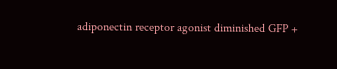adiponectin receptor agonist diminished GFP +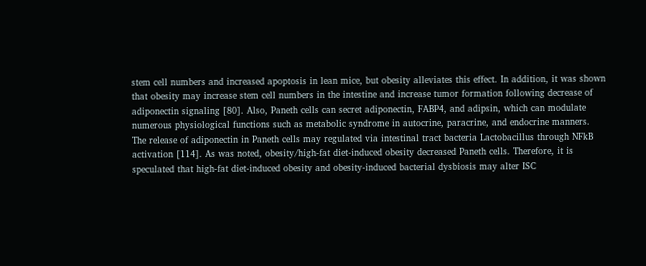stem cell numbers and increased apoptosis in lean mice, but obesity alleviates this effect. In addition, it was shown that obesity may increase stem cell numbers in the intestine and increase tumor formation following decrease of adiponectin signaling [80]. Also, Paneth cells can secret adiponectin, FABP4, and adipsin, which can modulate numerous physiological functions such as metabolic syndrome in autocrine, paracrine, and endocrine manners. The release of adiponectin in Paneth cells may regulated via intestinal tract bacteria Lactobacillus through NFkB activation [114]. As was noted, obesity/high-fat diet-induced obesity decreased Paneth cells. Therefore, it is speculated that high-fat diet-induced obesity and obesity-induced bacterial dysbiosis may alter ISC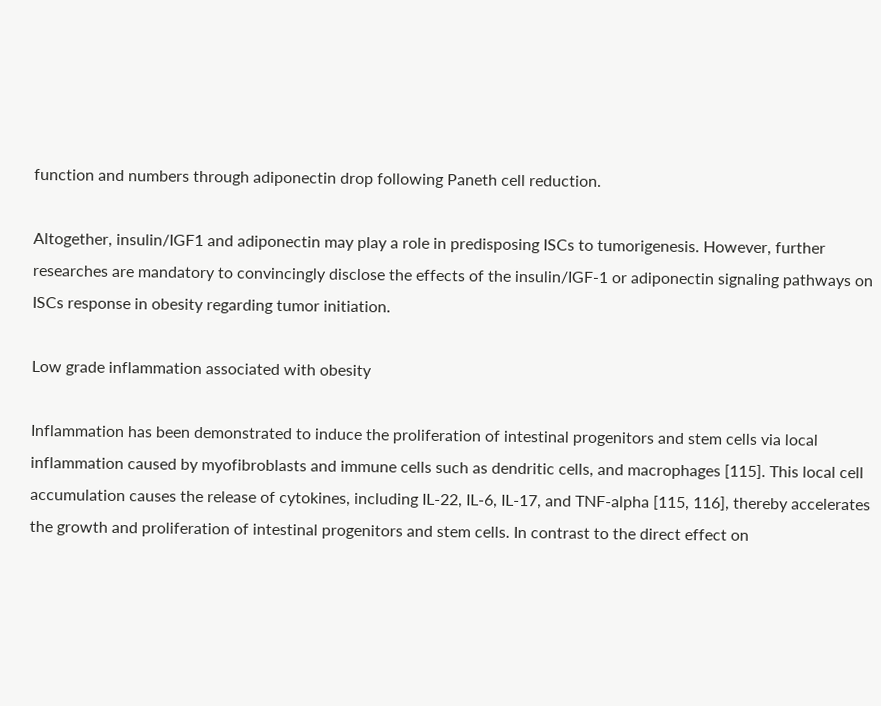function and numbers through adiponectin drop following Paneth cell reduction.

Altogether, insulin/IGF1 and adiponectin may play a role in predisposing ISCs to tumorigenesis. However, further researches are mandatory to convincingly disclose the effects of the insulin/IGF-1 or adiponectin signaling pathways on ISCs response in obesity regarding tumor initiation.

Low grade inflammation associated with obesity

Inflammation has been demonstrated to induce the proliferation of intestinal progenitors and stem cells via local inflammation caused by myofibroblasts and immune cells such as dendritic cells, and macrophages [115]. This local cell accumulation causes the release of cytokines, including IL-22, IL-6, IL-17, and TNF-alpha [115, 116], thereby accelerates the growth and proliferation of intestinal progenitors and stem cells. In contrast to the direct effect on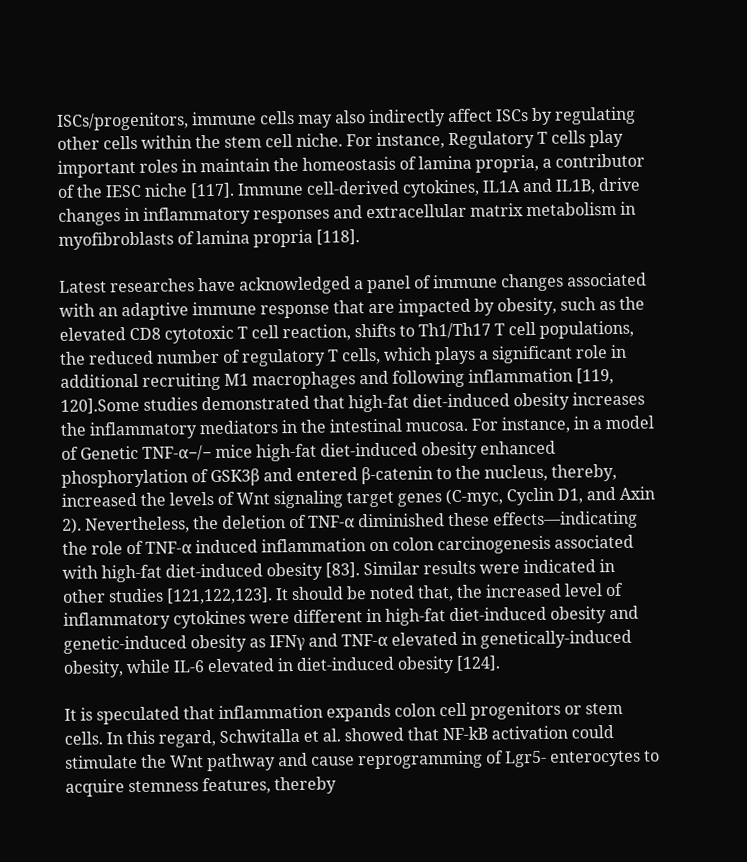ISCs/progenitors, immune cells may also indirectly affect ISCs by regulating other cells within the stem cell niche. For instance, Regulatory T cells play important roles in maintain the homeostasis of lamina propria, a contributor of the IESC niche [117]. Immune cell-derived cytokines, IL1A and IL1B, drive changes in inflammatory responses and extracellular matrix metabolism in myofibroblasts of lamina propria [118].

Latest researches have acknowledged a panel of immune changes associated with an adaptive immune response that are impacted by obesity, such as the elevated CD8 cytotoxic T cell reaction, shifts to Th1/Th17 T cell populations, the reduced number of regulatory T cells, which plays a significant role in additional recruiting M1 macrophages and following inflammation [119, 120].Some studies demonstrated that high-fat diet-induced obesity increases the inflammatory mediators in the intestinal mucosa. For instance, in a model of Genetic TNF-α−/− mice high-fat diet-induced obesity enhanced phosphorylation of GSK3β and entered β-catenin to the nucleus, thereby, increased the levels of Wnt signaling target genes (C-myc, Cyclin D1, and Axin 2). Nevertheless, the deletion of TNF-α diminished these effects—indicating the role of TNF-α induced inflammation on colon carcinogenesis associated with high-fat diet-induced obesity [83]. Similar results were indicated in other studies [121,122,123]. It should be noted that, the increased level of inflammatory cytokines were different in high-fat diet-induced obesity and genetic-induced obesity as IFNγ and TNF-α elevated in genetically-induced obesity, while IL-6 elevated in diet-induced obesity [124].

It is speculated that inflammation expands colon cell progenitors or stem cells. In this regard, Schwitalla et al. showed that NF-kB activation could stimulate the Wnt pathway and cause reprogramming of Lgr5- enterocytes to acquire stemness features, thereby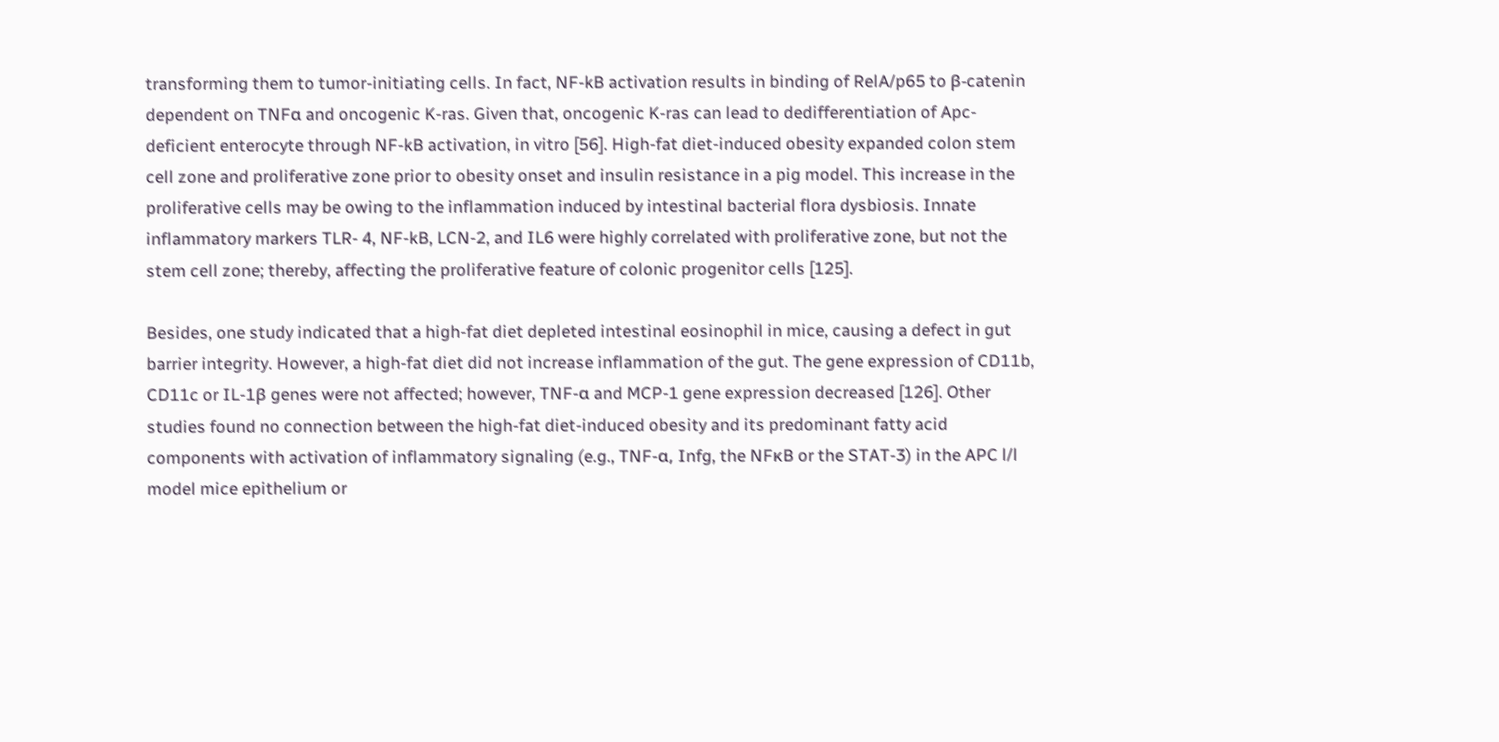transforming them to tumor-initiating cells. In fact, NF-kB activation results in binding of RelA/p65 to β-catenin dependent on TNFα and oncogenic K-ras. Given that, oncogenic K-ras can lead to dedifferentiation of Apc-deficient enterocyte through NF-kB activation, in vitro [56]. High-fat diet-induced obesity expanded colon stem cell zone and proliferative zone prior to obesity onset and insulin resistance in a pig model. This increase in the proliferative cells may be owing to the inflammation induced by intestinal bacterial flora dysbiosis. Innate inflammatory markers TLR- 4, NF-kB, LCN-2, and IL6 were highly correlated with proliferative zone, but not the stem cell zone; thereby, affecting the proliferative feature of colonic progenitor cells [125].

Besides, one study indicated that a high-fat diet depleted intestinal eosinophil in mice, causing a defect in gut barrier integrity. However, a high-fat diet did not increase inflammation of the gut. The gene expression of CD11b, CD11c or IL-1β genes were not affected; however, TNF-α and MCP-1 gene expression decreased [126]. Other studies found no connection between the high-fat diet-induced obesity and its predominant fatty acid components with activation of inflammatory signaling (e.g., TNF-α, Infg, the NFκB or the STAT-3) in the APC l/l model mice epithelium or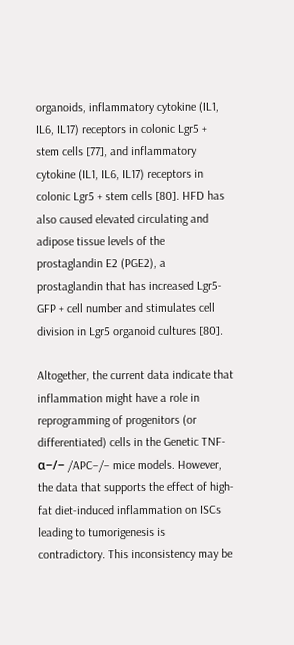organoids, inflammatory cytokine (IL1, IL6, IL17) receptors in colonic Lgr5 + stem cells [77], and inflammatory cytokine (IL1, IL6, IL17) receptors in colonic Lgr5 + stem cells [80]. HFD has also caused elevated circulating and adipose tissue levels of the prostaglandin E2 (PGE2), a prostaglandin that has increased Lgr5-GFP + cell number and stimulates cell division in Lgr5 organoid cultures [80].

Altogether, the current data indicate that inflammation might have a role in reprogramming of progenitors (or differentiated) cells in the Genetic TNF-α−/− /APC−/− mice models. However, the data that supports the effect of high-fat diet-induced inflammation on ISCs leading to tumorigenesis is contradictory. This inconsistency may be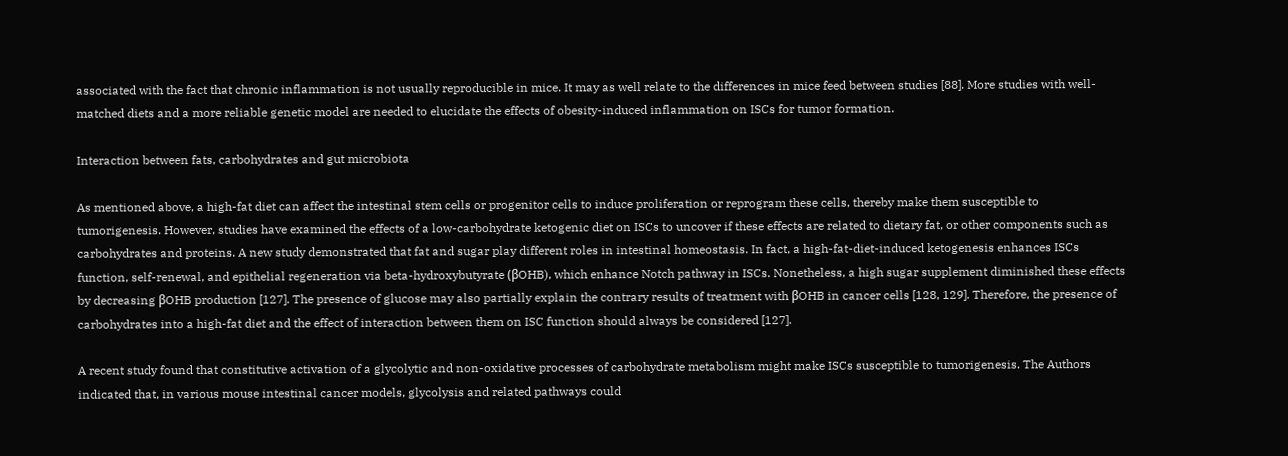associated with the fact that chronic inflammation is not usually reproducible in mice. It may as well relate to the differences in mice feed between studies [88]. More studies with well-matched diets and a more reliable genetic model are needed to elucidate the effects of obesity-induced inflammation on ISCs for tumor formation.

Interaction between fats, carbohydrates and gut microbiota

As mentioned above, a high-fat diet can affect the intestinal stem cells or progenitor cells to induce proliferation or reprogram these cells, thereby make them susceptible to tumorigenesis. However, studies have examined the effects of a low-carbohydrate ketogenic diet on ISCs to uncover if these effects are related to dietary fat, or other components such as carbohydrates and proteins. A new study demonstrated that fat and sugar play different roles in intestinal homeostasis. In fact, a high-fat-diet-induced ketogenesis enhances ISCs function, self-renewal, and epithelial regeneration via beta-hydroxybutyrate (βOHB), which enhance Notch pathway in ISCs. Nonetheless, a high sugar supplement diminished these effects by decreasing βOHB production [127]. The presence of glucose may also partially explain the contrary results of treatment with βOHB in cancer cells [128, 129]. Therefore, the presence of carbohydrates into a high-fat diet and the effect of interaction between them on ISC function should always be considered [127].

A recent study found that constitutive activation of a glycolytic and non-oxidative processes of carbohydrate metabolism might make ISCs susceptible to tumorigenesis. The Authors indicated that, in various mouse intestinal cancer models, glycolysis and related pathways could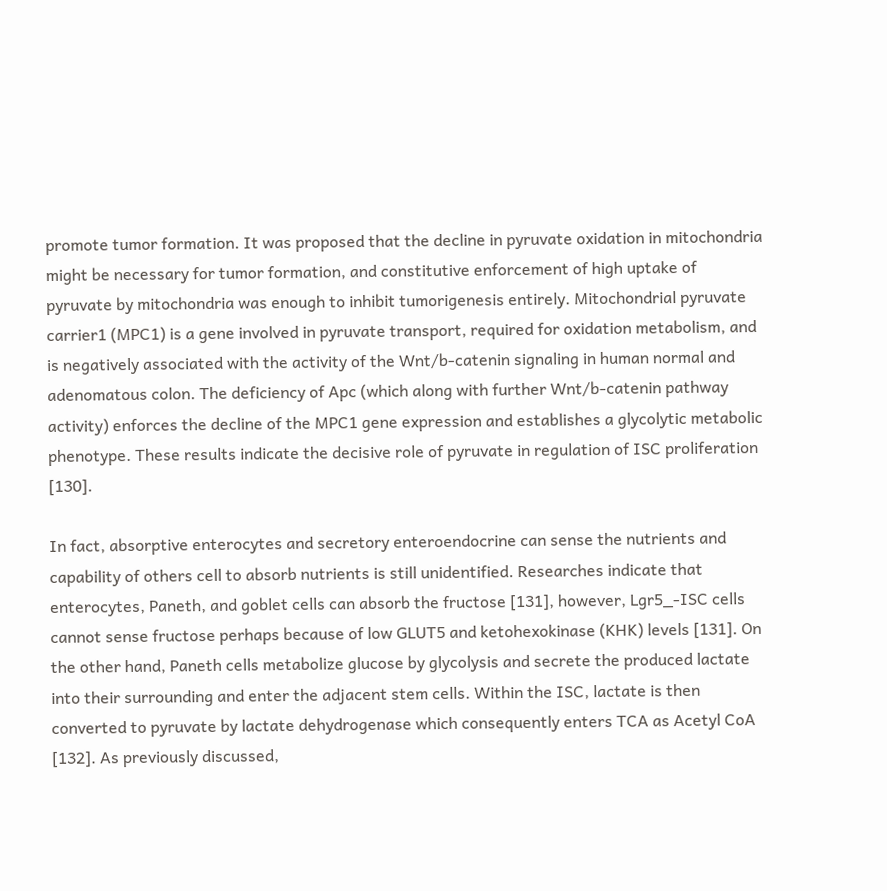promote tumor formation. It was proposed that the decline in pyruvate oxidation in mitochondria might be necessary for tumor formation, and constitutive enforcement of high uptake of pyruvate by mitochondria was enough to inhibit tumorigenesis entirely. Mitochondrial pyruvate carrier1 (MPC1) is a gene involved in pyruvate transport, required for oxidation metabolism, and is negatively associated with the activity of the Wnt/b-catenin signaling in human normal and adenomatous colon. The deficiency of Apc (which along with further Wnt/b-catenin pathway activity) enforces the decline of the MPC1 gene expression and establishes a glycolytic metabolic phenotype. These results indicate the decisive role of pyruvate in regulation of ISC proliferation [130].

In fact, absorptive enterocytes and secretory enteroendocrine can sense the nutrients and capability of others cell to absorb nutrients is still unidentified. Researches indicate that enterocytes, Paneth, and goblet cells can absorb the fructose [131], however, Lgr5_-ISC cells cannot sense fructose perhaps because of low GLUT5 and ketohexokinase (KHK) levels [131]. On the other hand, Paneth cells metabolize glucose by glycolysis and secrete the produced lactate into their surrounding and enter the adjacent stem cells. Within the ISC, lactate is then converted to pyruvate by lactate dehydrogenase which consequently enters TCA as Acetyl CoA [132]. As previously discussed,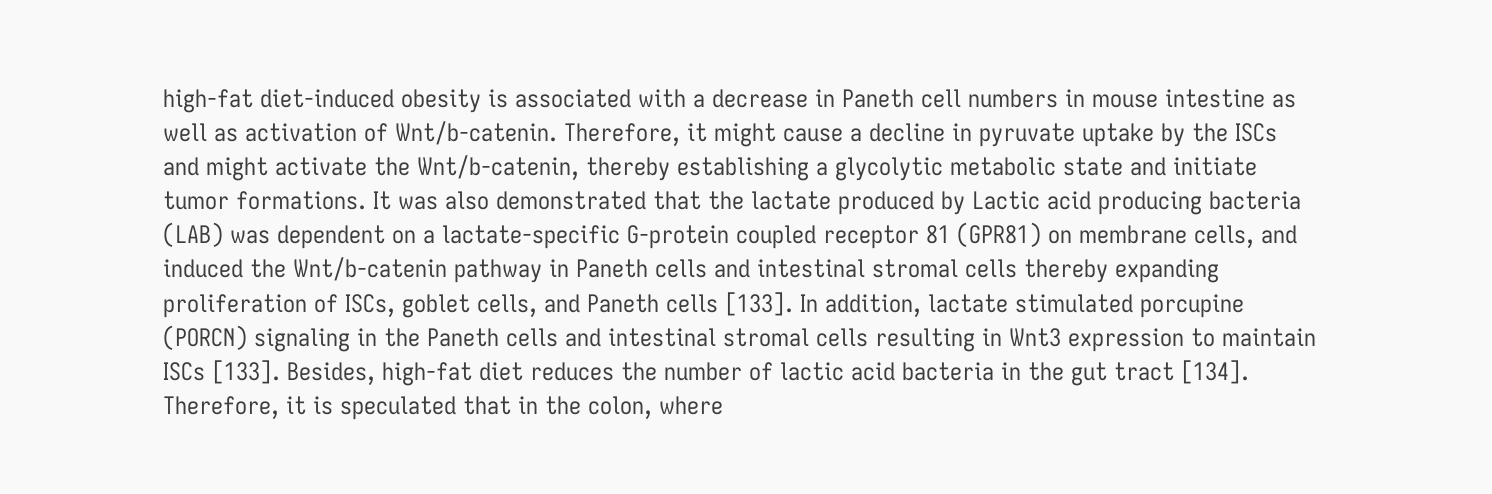high-fat diet-induced obesity is associated with a decrease in Paneth cell numbers in mouse intestine as well as activation of Wnt/b-catenin. Therefore, it might cause a decline in pyruvate uptake by the ISCs and might activate the Wnt/b-catenin, thereby establishing a glycolytic metabolic state and initiate tumor formations. It was also demonstrated that the lactate produced by Lactic acid producing bacteria (LAB) was dependent on a lactate-specific G‐protein coupled receptor 81 (GPR81) on membrane cells, and induced the Wnt/b-catenin pathway in Paneth cells and intestinal stromal cells thereby expanding proliferation of ISCs, goblet cells, and Paneth cells [133]. In addition, lactate stimulated porcupine (PORCN) signaling in the Paneth cells and intestinal stromal cells resulting in Wnt3 expression to maintain ISCs [133]. Besides, high-fat diet reduces the number of lactic acid bacteria in the gut tract [134]. Therefore, it is speculated that in the colon, where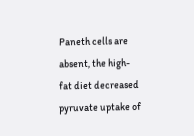Paneth cells are absent, the high-fat diet decreased pyruvate uptake of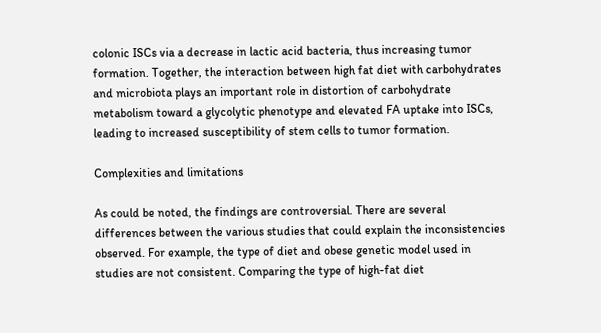colonic ISCs via a decrease in lactic acid bacteria, thus increasing tumor formation. Together, the interaction between high fat diet with carbohydrates and microbiota plays an important role in distortion of carbohydrate metabolism toward a glycolytic phenotype and elevated FA uptake into ISCs, leading to increased susceptibility of stem cells to tumor formation.

Complexities and limitations

As could be noted, the findings are controversial. There are several differences between the various studies that could explain the inconsistencies observed. For example, the type of diet and obese genetic model used in studies are not consistent. Comparing the type of high-fat diet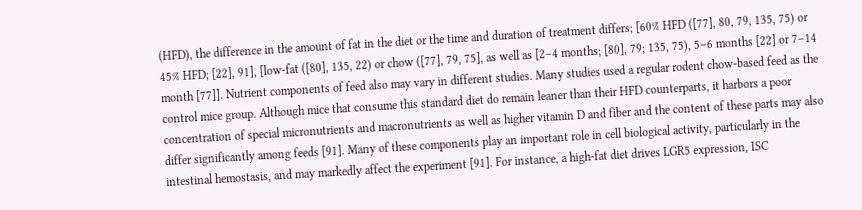(HFD), the difference in the amount of fat in the diet or the time and duration of treatment differs; [60% HFD ([77], 80, 79, 135, 75) or 45% HFD; [22], 91], [low-fat ([80], 135, 22) or chow ([77], 79, 75], as well as [2–4 months; [80], 79; 135, 75), 5–6 months [22] or 7–14 month [77]]. Nutrient components of feed also may vary in different studies. Many studies used a regular rodent chow-based feed as the control mice group. Although mice that consume this standard diet do remain leaner than their HFD counterparts, it harbors a poor concentration of special micronutrients and macronutrients as well as higher vitamin D and fiber and the content of these parts may also differ significantly among feeds [91]. Many of these components play an important role in cell biological activity, particularly in the intestinal hemostasis, and may markedly affect the experiment [91]. For instance, a high-fat diet drives LGR5 expression, ISC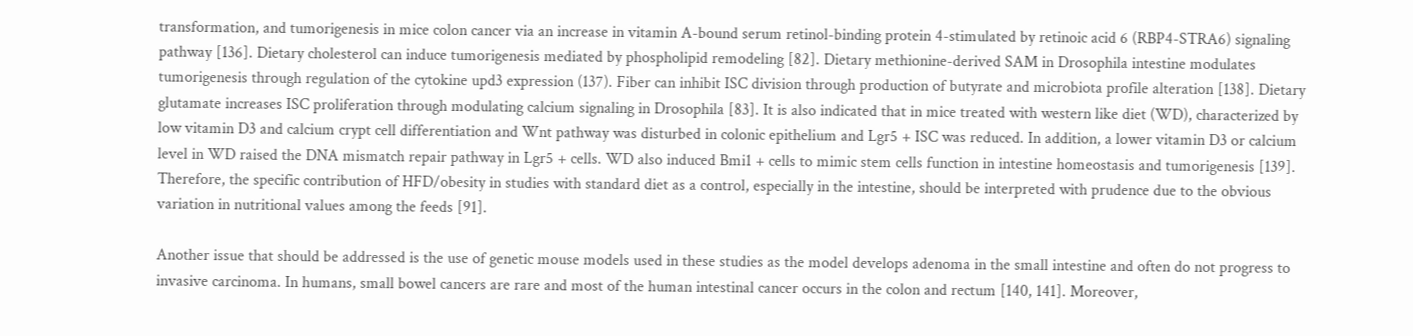transformation, and tumorigenesis in mice colon cancer via an increase in vitamin A-bound serum retinol-binding protein 4-stimulated by retinoic acid 6 (RBP4-STRA6) signaling pathway [136]. Dietary cholesterol can induce tumorigenesis mediated by phospholipid remodeling [82]. Dietary methionine-derived SAM in Drosophila intestine modulates tumorigenesis through regulation of the cytokine upd3 expression (137). Fiber can inhibit ISC division through production of butyrate and microbiota profile alteration [138]. Dietary glutamate increases ISC proliferation through modulating calcium signaling in Drosophila [83]. It is also indicated that in mice treated with western like diet (WD), characterized by low vitamin D3 and calcium crypt cell differentiation and Wnt pathway was disturbed in colonic epithelium and Lgr5 + ISC was reduced. In addition, a lower vitamin D3 or calcium level in WD raised the DNA mismatch repair pathway in Lgr5 + cells. WD also induced Bmi1 + cells to mimic stem cells function in intestine homeostasis and tumorigenesis [139]. Therefore, the specific contribution of HFD/obesity in studies with standard diet as a control, especially in the intestine, should be interpreted with prudence due to the obvious variation in nutritional values among the feeds [91].

Another issue that should be addressed is the use of genetic mouse models used in these studies as the model develops adenoma in the small intestine and often do not progress to invasive carcinoma. In humans, small bowel cancers are rare and most of the human intestinal cancer occurs in the colon and rectum [140, 141]. Moreover,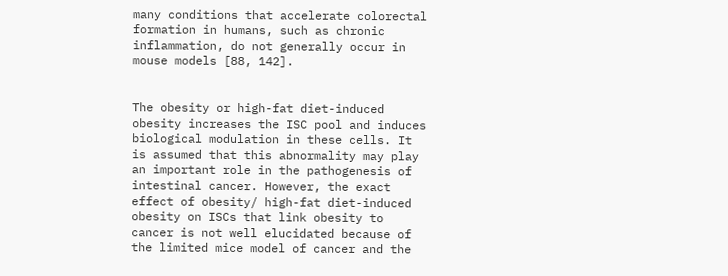many conditions that accelerate colorectal formation in humans, such as chronic inflammation, do not generally occur in mouse models [88, 142].


The obesity or high-fat diet-induced obesity increases the ISC pool and induces biological modulation in these cells. It is assumed that this abnormality may play an important role in the pathogenesis of intestinal cancer. However, the exact effect of obesity/ high-fat diet-induced obesity on ISCs that link obesity to cancer is not well elucidated because of the limited mice model of cancer and the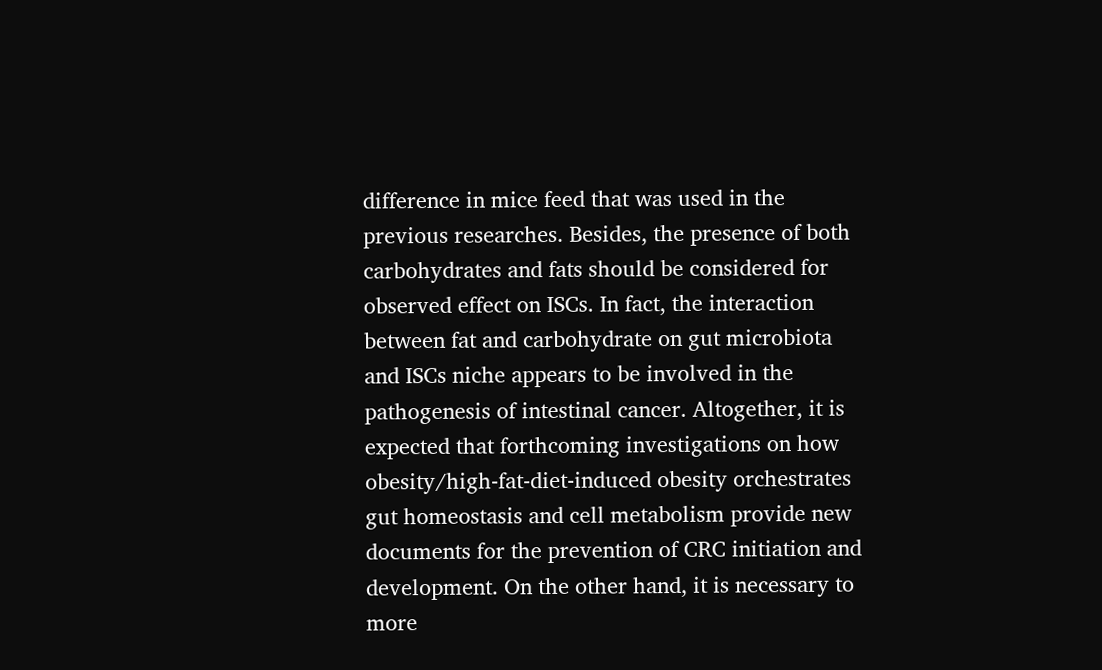difference in mice feed that was used in the previous researches. Besides, the presence of both carbohydrates and fats should be considered for observed effect on ISCs. In fact, the interaction between fat and carbohydrate on gut microbiota and ISCs niche appears to be involved in the pathogenesis of intestinal cancer. Altogether, it is expected that forthcoming investigations on how obesity/high-fat-diet-induced obesity orchestrates gut homeostasis and cell metabolism provide new documents for the prevention of CRC initiation and development. On the other hand, it is necessary to more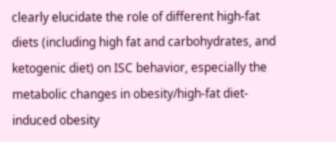clearly elucidate the role of different high-fat diets (including high fat and carbohydrates, and ketogenic diet) on ISC behavior, especially the metabolic changes in obesity/high-fat diet-induced obesity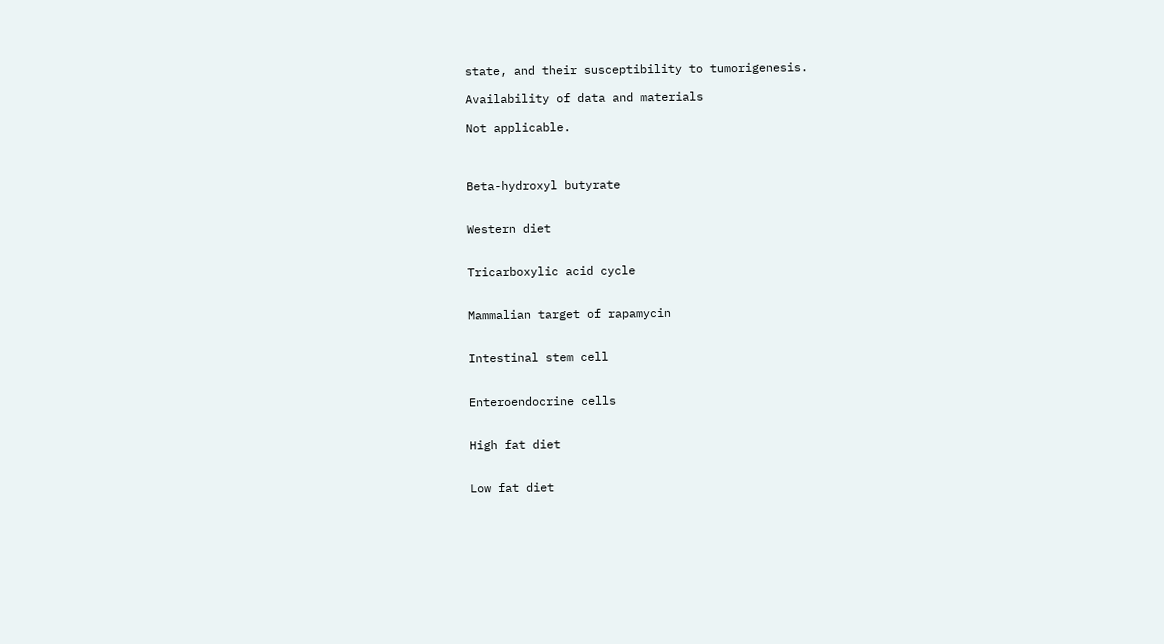state, and their susceptibility to tumorigenesis.

Availability of data and materials

Not applicable.



Beta-hydroxyl butyrate


Western diet


Tricarboxylic acid cycle


Mammalian target of rapamycin


Intestinal stem cell


Enteroendocrine cells


High fat diet


Low fat diet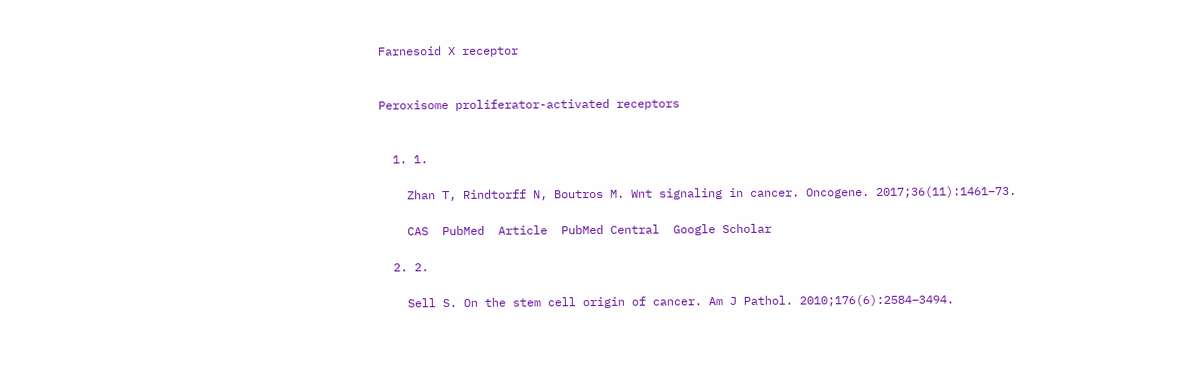Farnesoid X receptor


Peroxisome proliferator-activated receptors


  1. 1.

    Zhan T, Rindtorff N, Boutros M. Wnt signaling in cancer. Oncogene. 2017;36(11):1461–73.

    CAS  PubMed  Article  PubMed Central  Google Scholar

  2. 2.

    Sell S. On the stem cell origin of cancer. Am J Pathol. 2010;176(6):2584–3494.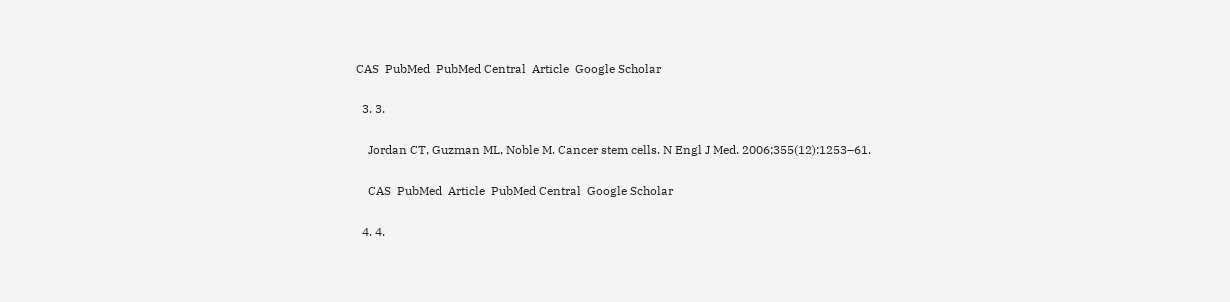CAS  PubMed  PubMed Central  Article  Google Scholar

  3. 3.

    Jordan CT, Guzman ML, Noble M. Cancer stem cells. N Engl J Med. 2006;355(12):1253–61.

    CAS  PubMed  Article  PubMed Central  Google Scholar

  4. 4.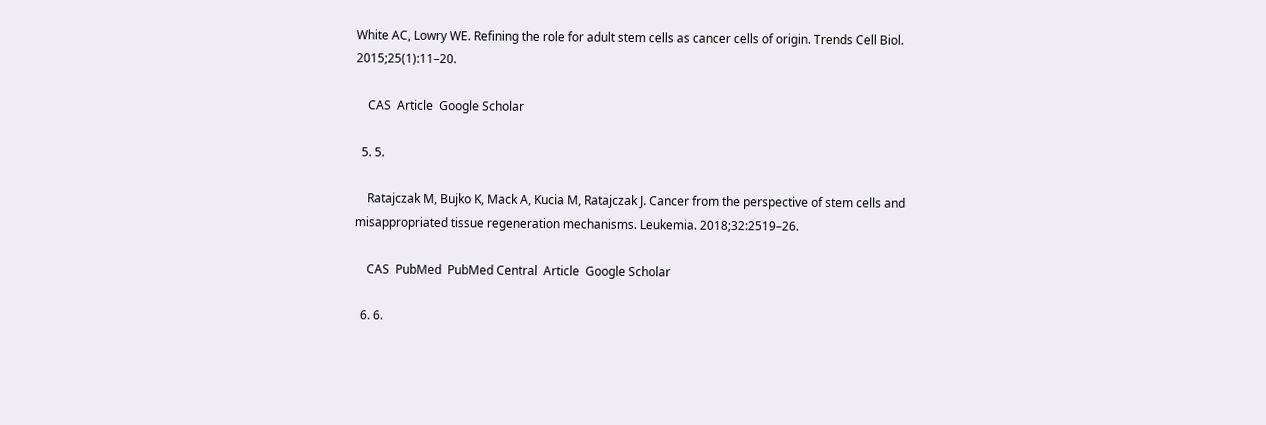White AC, Lowry WE. Refining the role for adult stem cells as cancer cells of origin. Trends Cell Biol. 2015;25(1):11–20.

    CAS  Article  Google Scholar

  5. 5.

    Ratajczak M, Bujko K, Mack A, Kucia M, Ratajczak J. Cancer from the perspective of stem cells and misappropriated tissue regeneration mechanisms. Leukemia. 2018;32:2519–26.

    CAS  PubMed  PubMed Central  Article  Google Scholar

  6. 6.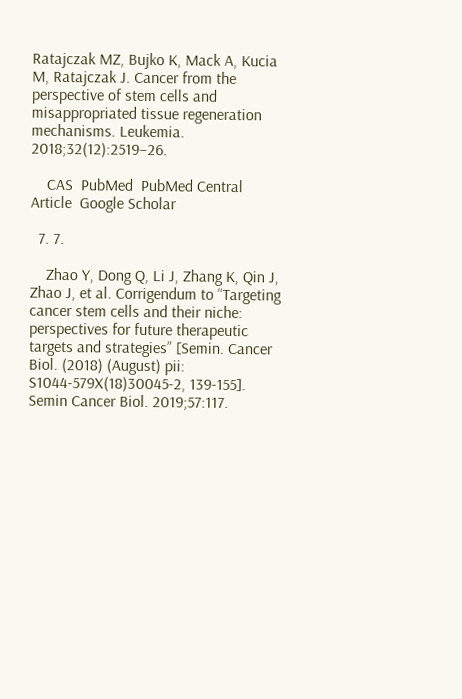Ratajczak MZ, Bujko K, Mack A, Kucia M, Ratajczak J. Cancer from the perspective of stem cells and misappropriated tissue regeneration mechanisms. Leukemia. 2018;32(12):2519–26.

    CAS  PubMed  PubMed Central  Article  Google Scholar

  7. 7.

    Zhao Y, Dong Q, Li J, Zhang K, Qin J, Zhao J, et al. Corrigendum to “Targeting cancer stem cells and their niche: perspectives for future therapeutic targets and strategies” [Semin. Cancer Biol. (2018) (August) pii: S1044-579X(18)30045-2, 139-155]. Semin Cancer Biol. 2019;57:117.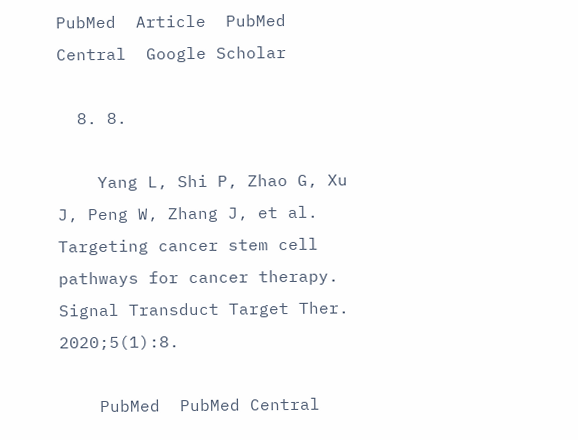PubMed  Article  PubMed Central  Google Scholar

  8. 8.

    Yang L, Shi P, Zhao G, Xu J, Peng W, Zhang J, et al. Targeting cancer stem cell pathways for cancer therapy. Signal Transduct Target Ther. 2020;5(1):8.

    PubMed  PubMed Central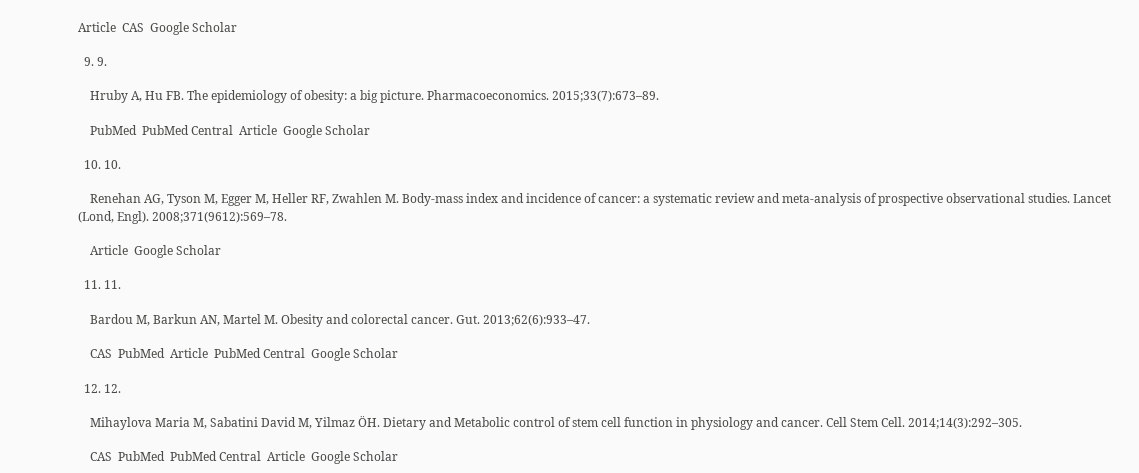Article  CAS  Google Scholar

  9. 9.

    Hruby A, Hu FB. The epidemiology of obesity: a big picture. Pharmacoeconomics. 2015;33(7):673–89.

    PubMed  PubMed Central  Article  Google Scholar

  10. 10.

    Renehan AG, Tyson M, Egger M, Heller RF, Zwahlen M. Body-mass index and incidence of cancer: a systematic review and meta-analysis of prospective observational studies. Lancet (Lond, Engl). 2008;371(9612):569–78.

    Article  Google Scholar

  11. 11.

    Bardou M, Barkun AN, Martel M. Obesity and colorectal cancer. Gut. 2013;62(6):933–47.

    CAS  PubMed  Article  PubMed Central  Google Scholar

  12. 12.

    Mihaylova Maria M, Sabatini David M, Yilmaz ÖH. Dietary and Metabolic control of stem cell function in physiology and cancer. Cell Stem Cell. 2014;14(3):292–305.

    CAS  PubMed  PubMed Central  Article  Google Scholar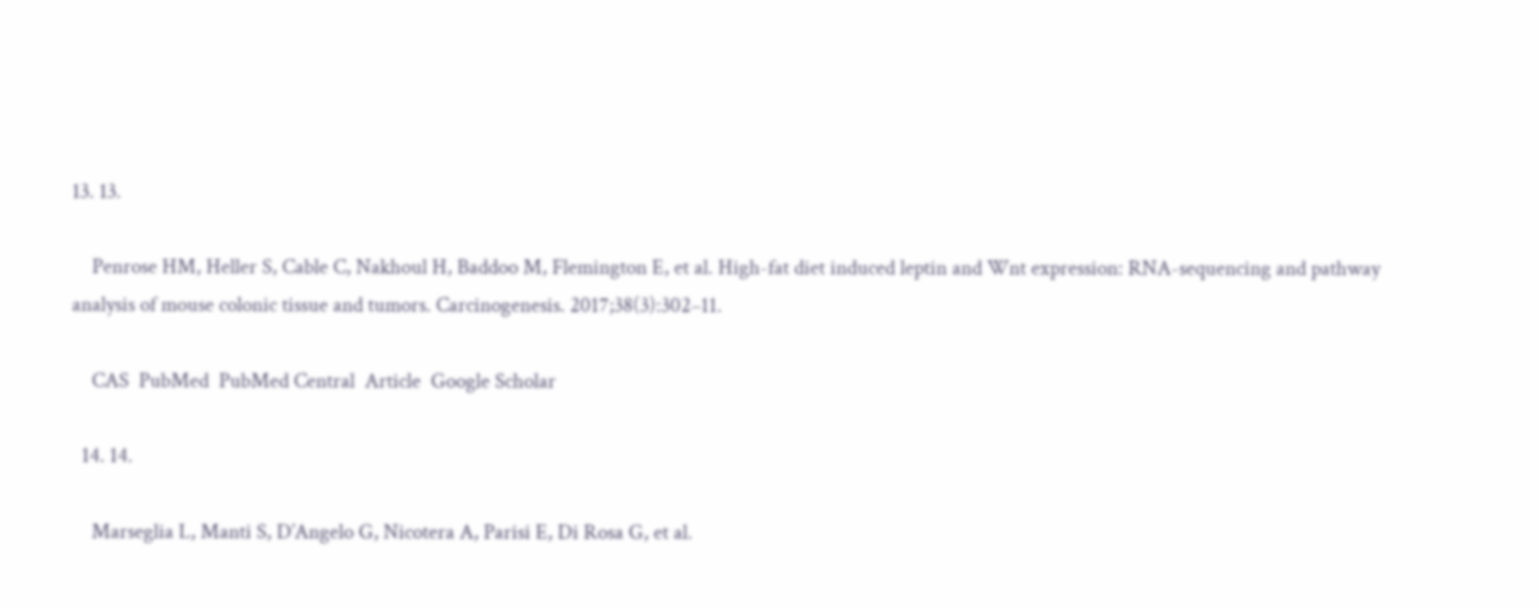13. 13.

    Penrose HM, Heller S, Cable C, Nakhoul H, Baddoo M, Flemington E, et al. High-fat diet induced leptin and Wnt expression: RNA-sequencing and pathway analysis of mouse colonic tissue and tumors. Carcinogenesis. 2017;38(3):302–11.

    CAS  PubMed  PubMed Central  Article  Google Scholar

  14. 14.

    Marseglia L, Manti S, D’Angelo G, Nicotera A, Parisi E, Di Rosa G, et al.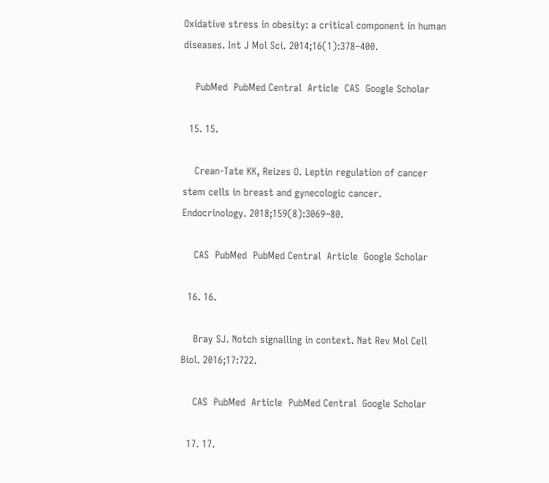Oxidative stress in obesity: a critical component in human diseases. Int J Mol Sci. 2014;16(1):378–400.

    PubMed  PubMed Central  Article  CAS  Google Scholar

  15. 15.

    Crean-Tate KK, Reizes O. Leptin regulation of cancer stem cells in breast and gynecologic cancer. Endocrinology. 2018;159(8):3069–80.

    CAS  PubMed  PubMed Central  Article  Google Scholar

  16. 16.

    Bray SJ. Notch signalling in context. Nat Rev Mol Cell Biol. 2016;17:722.

    CAS  PubMed  Article  PubMed Central  Google Scholar

  17. 17.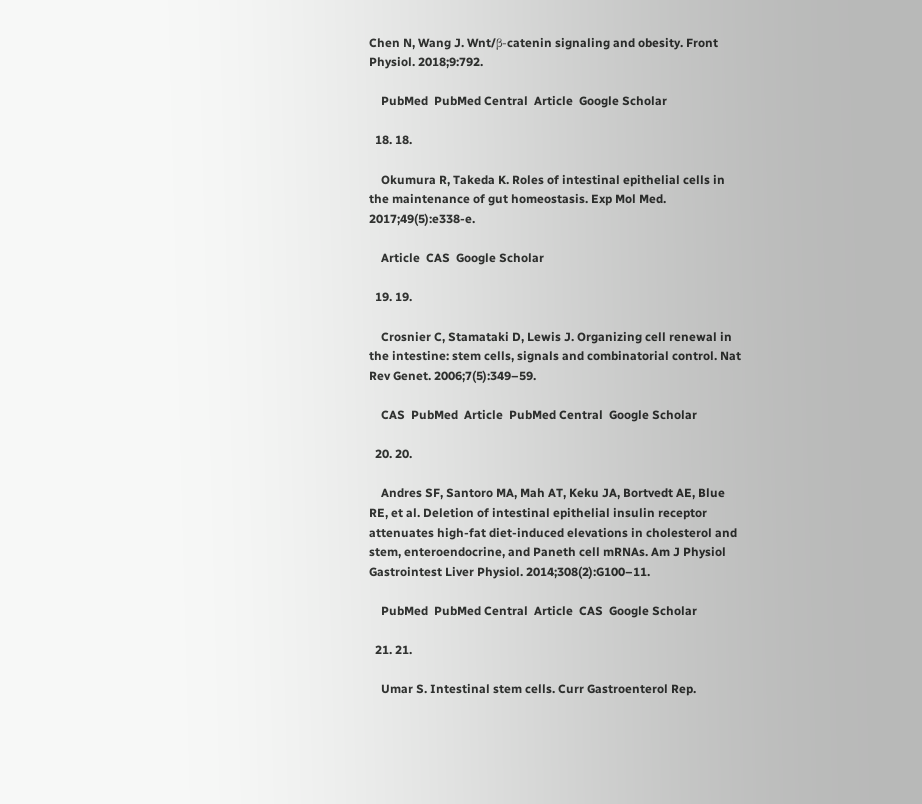Chen N, Wang J. Wnt/β-catenin signaling and obesity. Front Physiol. 2018;9:792.

    PubMed  PubMed Central  Article  Google Scholar

  18. 18.

    Okumura R, Takeda K. Roles of intestinal epithelial cells in the maintenance of gut homeostasis. Exp Mol Med. 2017;49(5):e338-e.

    Article  CAS  Google Scholar

  19. 19.

    Crosnier C, Stamataki D, Lewis J. Organizing cell renewal in the intestine: stem cells, signals and combinatorial control. Nat Rev Genet. 2006;7(5):349–59.

    CAS  PubMed  Article  PubMed Central  Google Scholar

  20. 20.

    Andres SF, Santoro MA, Mah AT, Keku JA, Bortvedt AE, Blue RE, et al. Deletion of intestinal epithelial insulin receptor attenuates high-fat diet-induced elevations in cholesterol and stem, enteroendocrine, and Paneth cell mRNAs. Am J Physiol Gastrointest Liver Physiol. 2014;308(2):G100–11.

    PubMed  PubMed Central  Article  CAS  Google Scholar

  21. 21.

    Umar S. Intestinal stem cells. Curr Gastroenterol Rep.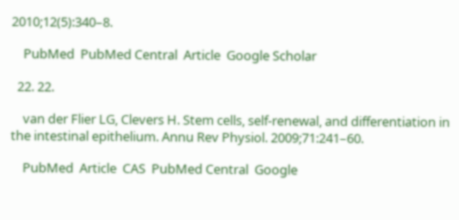2010;12(5):340–8.

    PubMed  PubMed Central  Article  Google Scholar

  22. 22.

    van der Flier LG, Clevers H. Stem cells, self-renewal, and differentiation in the intestinal epithelium. Annu Rev Physiol. 2009;71:241–60.

    PubMed  Article  CAS  PubMed Central  Google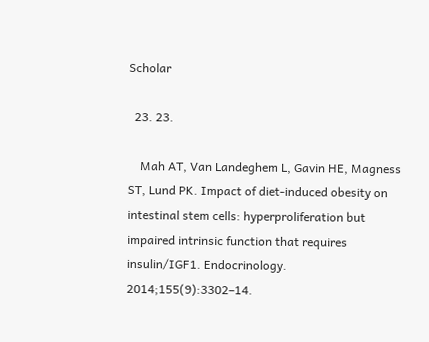Scholar

  23. 23.

    Mah AT, Van Landeghem L, Gavin HE, Magness ST, Lund PK. Impact of diet-induced obesity on intestinal stem cells: hyperproliferation but impaired intrinsic function that requires insulin/IGF1. Endocrinology. 2014;155(9):3302–14.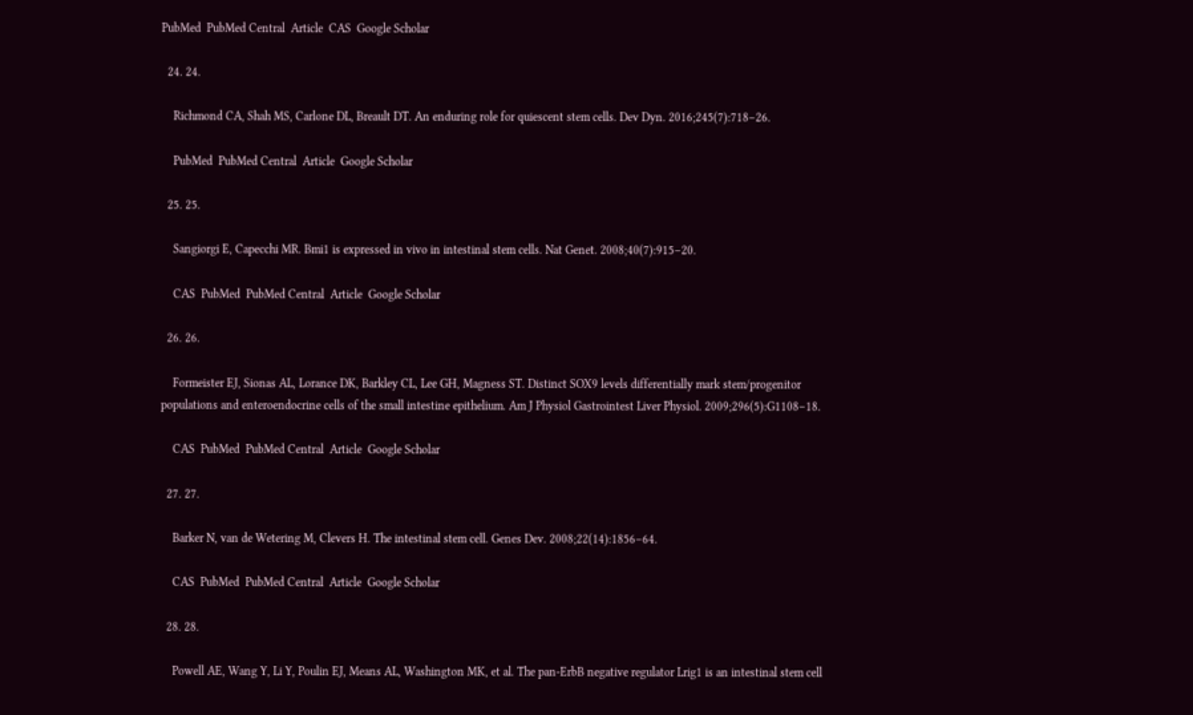PubMed  PubMed Central  Article  CAS  Google Scholar

  24. 24.

    Richmond CA, Shah MS, Carlone DL, Breault DT. An enduring role for quiescent stem cells. Dev Dyn. 2016;245(7):718–26.

    PubMed  PubMed Central  Article  Google Scholar

  25. 25.

    Sangiorgi E, Capecchi MR. Bmi1 is expressed in vivo in intestinal stem cells. Nat Genet. 2008;40(7):915–20.

    CAS  PubMed  PubMed Central  Article  Google Scholar

  26. 26.

    Formeister EJ, Sionas AL, Lorance DK, Barkley CL, Lee GH, Magness ST. Distinct SOX9 levels differentially mark stem/progenitor populations and enteroendocrine cells of the small intestine epithelium. Am J Physiol Gastrointest Liver Physiol. 2009;296(5):G1108–18.

    CAS  PubMed  PubMed Central  Article  Google Scholar

  27. 27.

    Barker N, van de Wetering M, Clevers H. The intestinal stem cell. Genes Dev. 2008;22(14):1856–64.

    CAS  PubMed  PubMed Central  Article  Google Scholar

  28. 28.

    Powell AE, Wang Y, Li Y, Poulin EJ, Means AL, Washington MK, et al. The pan-ErbB negative regulator Lrig1 is an intestinal stem cell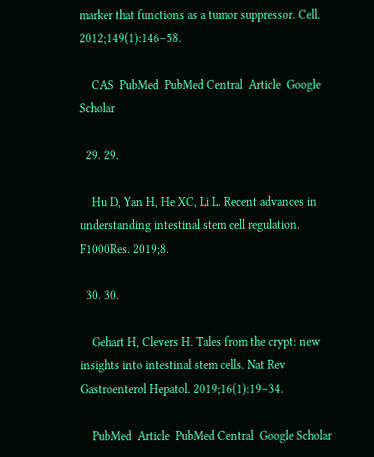marker that functions as a tumor suppressor. Cell. 2012;149(1):146–58.

    CAS  PubMed  PubMed Central  Article  Google Scholar

  29. 29.

    Hu D, Yan H, He XC, Li L. Recent advances in understanding intestinal stem cell regulation. F1000Res. 2019;8.

  30. 30.

    Gehart H, Clevers H. Tales from the crypt: new insights into intestinal stem cells. Nat Rev Gastroenterol Hepatol. 2019;16(1):19–34.

    PubMed  Article  PubMed Central  Google Scholar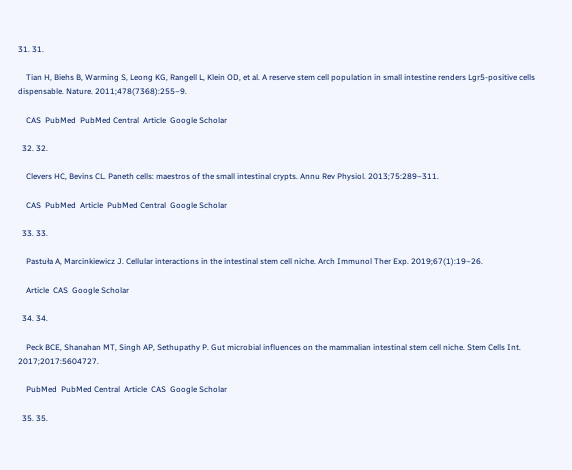31. 31.

    Tian H, Biehs B, Warming S, Leong KG, Rangell L, Klein OD, et al. A reserve stem cell population in small intestine renders Lgr5-positive cells dispensable. Nature. 2011;478(7368):255–9.

    CAS  PubMed  PubMed Central  Article  Google Scholar

  32. 32.

    Clevers HC, Bevins CL. Paneth cells: maestros of the small intestinal crypts. Annu Rev Physiol. 2013;75:289–311.

    CAS  PubMed  Article  PubMed Central  Google Scholar

  33. 33.

    Pastuła A, Marcinkiewicz J. Cellular interactions in the intestinal stem cell niche. Arch Immunol Ther Exp. 2019;67(1):19–26.

    Article  CAS  Google Scholar

  34. 34.

    Peck BCE, Shanahan MT, Singh AP, Sethupathy P. Gut microbial influences on the mammalian intestinal stem cell niche. Stem Cells Int. 2017;2017:5604727.

    PubMed  PubMed Central  Article  CAS  Google Scholar

  35. 35.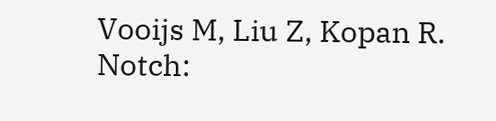Vooijs M, Liu Z, Kopan R. Notch: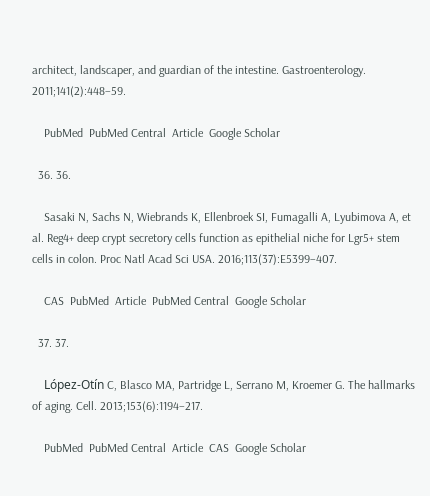architect, landscaper, and guardian of the intestine. Gastroenterology. 2011;141(2):448–59.

    PubMed  PubMed Central  Article  Google Scholar

  36. 36.

    Sasaki N, Sachs N, Wiebrands K, Ellenbroek SI, Fumagalli A, Lyubimova A, et al. Reg4+ deep crypt secretory cells function as epithelial niche for Lgr5+ stem cells in colon. Proc Natl Acad Sci USA. 2016;113(37):E5399–407.

    CAS  PubMed  Article  PubMed Central  Google Scholar

  37. 37.

    López-Otín C, Blasco MA, Partridge L, Serrano M, Kroemer G. The hallmarks of aging. Cell. 2013;153(6):1194–217.

    PubMed  PubMed Central  Article  CAS  Google Scholar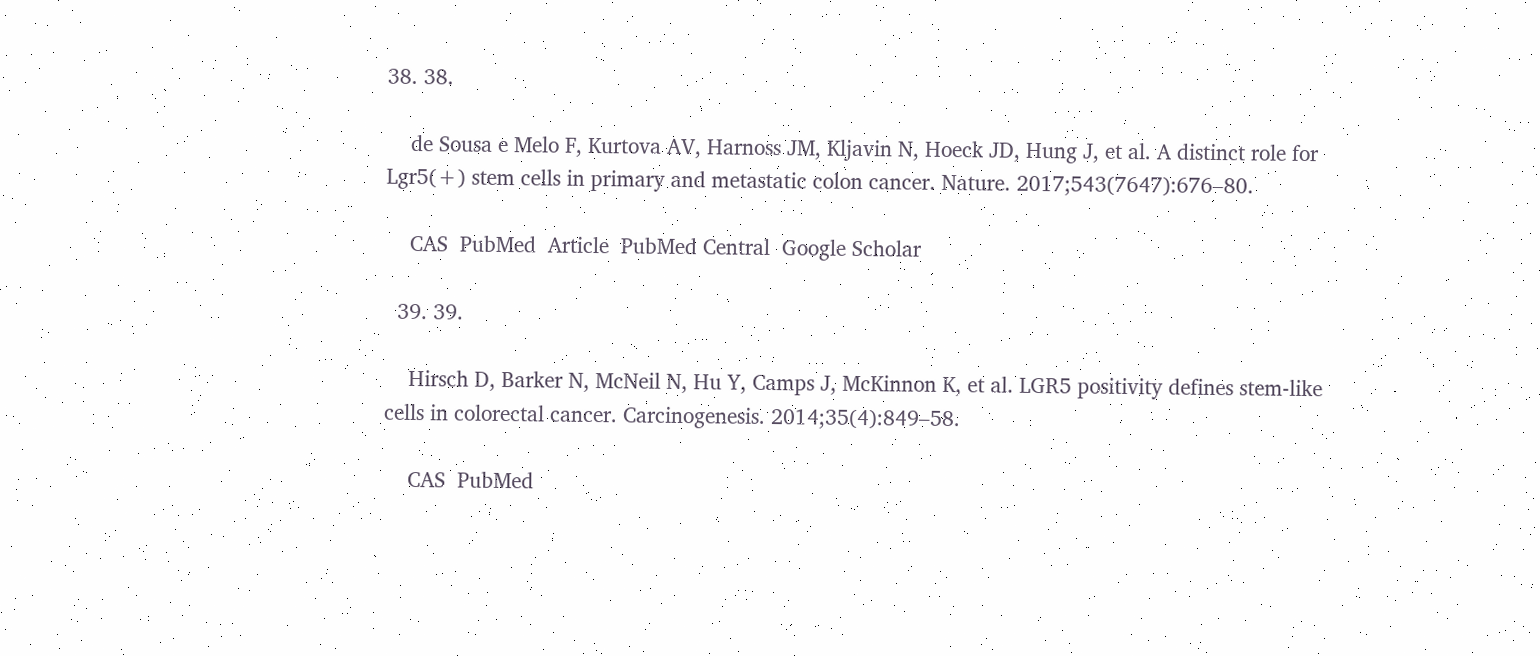38. 38.

    de Sousa e Melo F, Kurtova AV, Harnoss JM, Kljavin N, Hoeck JD, Hung J, et al. A distinct role for Lgr5(+) stem cells in primary and metastatic colon cancer. Nature. 2017;543(7647):676–80.

    CAS  PubMed  Article  PubMed Central  Google Scholar

  39. 39.

    Hirsch D, Barker N, McNeil N, Hu Y, Camps J, McKinnon K, et al. LGR5 positivity defines stem-like cells in colorectal cancer. Carcinogenesis. 2014;35(4):849–58.

    CAS  PubMed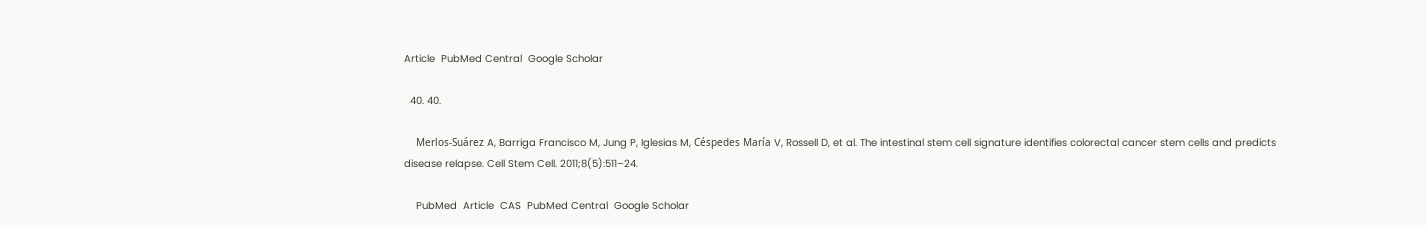Article  PubMed Central  Google Scholar

  40. 40.

    Merlos-Suárez A, Barriga Francisco M, Jung P, Iglesias M, Céspedes María V, Rossell D, et al. The intestinal stem cell signature identifies colorectal cancer stem cells and predicts disease relapse. Cell Stem Cell. 2011;8(5):511–24.

    PubMed  Article  CAS  PubMed Central  Google Scholar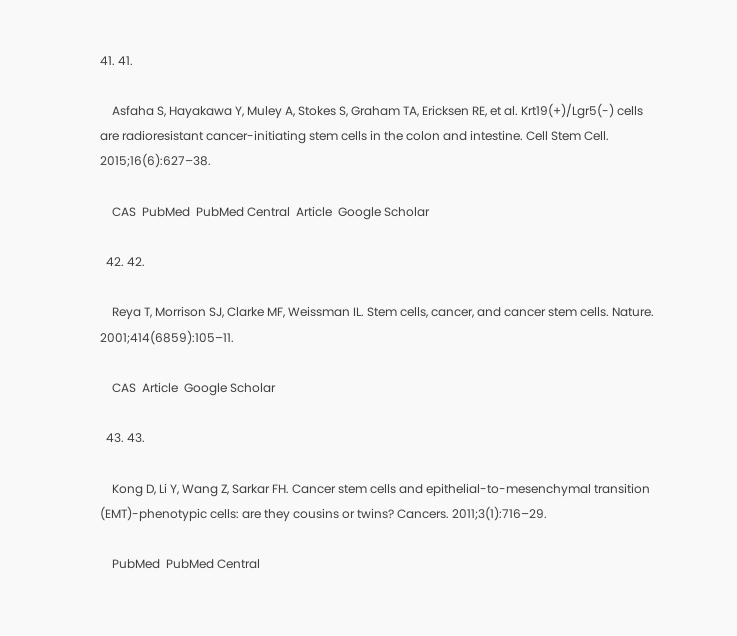41. 41.

    Asfaha S, Hayakawa Y, Muley A, Stokes S, Graham TA, Ericksen RE, et al. Krt19(+)/Lgr5(-) cells are radioresistant cancer-initiating stem cells in the colon and intestine. Cell Stem Cell. 2015;16(6):627–38.

    CAS  PubMed  PubMed Central  Article  Google Scholar

  42. 42.

    Reya T, Morrison SJ, Clarke MF, Weissman IL. Stem cells, cancer, and cancer stem cells. Nature. 2001;414(6859):105–11.

    CAS  Article  Google Scholar

  43. 43.

    Kong D, Li Y, Wang Z, Sarkar FH. Cancer stem cells and epithelial-to-mesenchymal transition (EMT)-phenotypic cells: are they cousins or twins? Cancers. 2011;3(1):716–29.

    PubMed  PubMed Central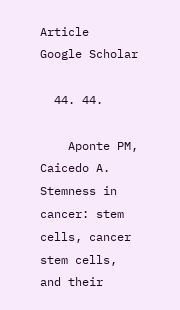Article  Google Scholar

  44. 44.

    Aponte PM, Caicedo A. Stemness in cancer: stem cells, cancer stem cells, and their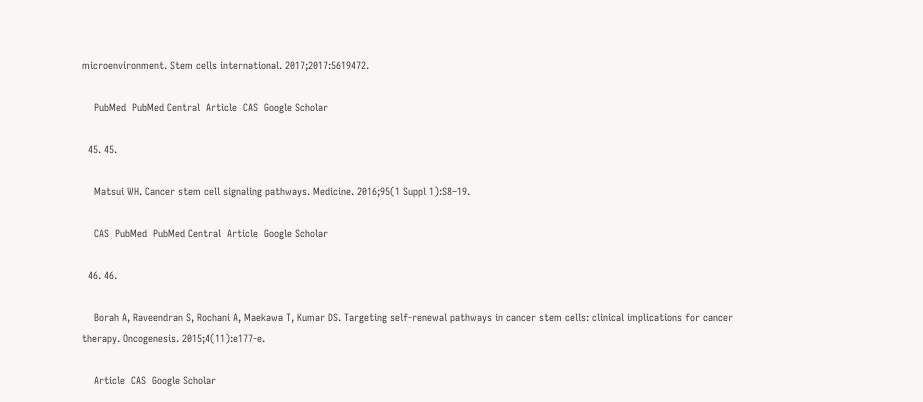microenvironment. Stem cells international. 2017;2017:5619472.

    PubMed  PubMed Central  Article  CAS  Google Scholar

  45. 45.

    Matsui WH. Cancer stem cell signaling pathways. Medicine. 2016;95(1 Suppl 1):S8–19.

    CAS  PubMed  PubMed Central  Article  Google Scholar

  46. 46.

    Borah A, Raveendran S, Rochani A, Maekawa T, Kumar DS. Targeting self-renewal pathways in cancer stem cells: clinical implications for cancer therapy. Oncogenesis. 2015;4(11):e177-e.

    Article  CAS  Google Scholar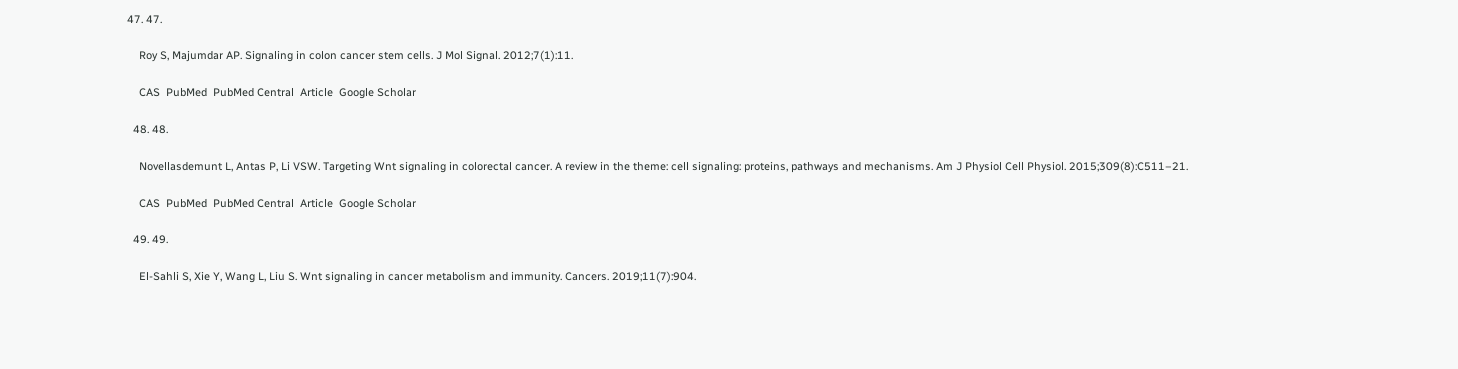47. 47.

    Roy S, Majumdar AP. Signaling in colon cancer stem cells. J Mol Signal. 2012;7(1):11.

    CAS  PubMed  PubMed Central  Article  Google Scholar

  48. 48.

    Novellasdemunt L, Antas P, Li VSW. Targeting Wnt signaling in colorectal cancer. A review in the theme: cell signaling: proteins, pathways and mechanisms. Am J Physiol Cell Physiol. 2015;309(8):C511–21.

    CAS  PubMed  PubMed Central  Article  Google Scholar

  49. 49.

    El-Sahli S, Xie Y, Wang L, Liu S. Wnt signaling in cancer metabolism and immunity. Cancers. 2019;11(7):904.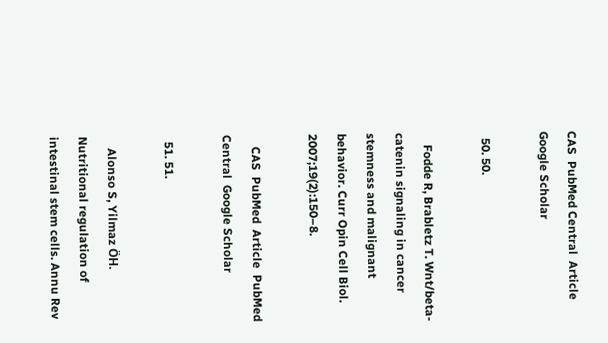CAS  PubMed Central  Article  Google Scholar

  50. 50.

    Fodde R, Brabletz T. Wnt/beta-catenin signaling in cancer stemness and malignant behavior. Curr Opin Cell Biol. 2007;19(2):150–8.

    CAS  PubMed  Article  PubMed Central  Google Scholar

  51. 51.

    Alonso S, Yilmaz ÖH. Nutritional regulation of intestinal stem cells. Annu Rev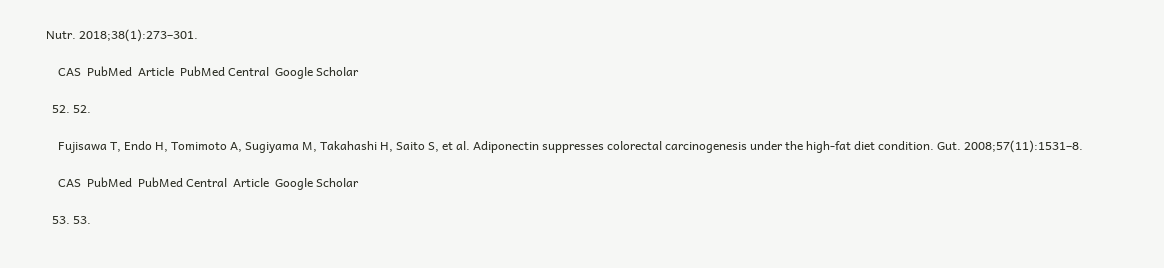Nutr. 2018;38(1):273–301.

    CAS  PubMed  Article  PubMed Central  Google Scholar

  52. 52.

    Fujisawa T, Endo H, Tomimoto A, Sugiyama M, Takahashi H, Saito S, et al. Adiponectin suppresses colorectal carcinogenesis under the high-fat diet condition. Gut. 2008;57(11):1531–8.

    CAS  PubMed  PubMed Central  Article  Google Scholar

  53. 53.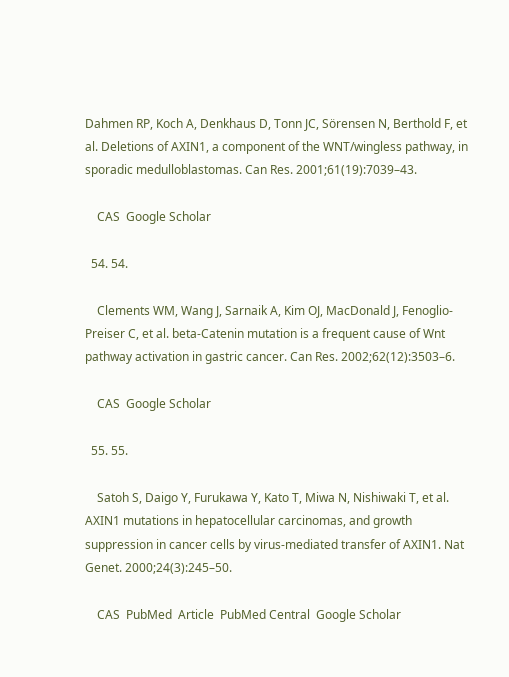Dahmen RP, Koch A, Denkhaus D, Tonn JC, Sörensen N, Berthold F, et al. Deletions of AXIN1, a component of the WNT/wingless pathway, in sporadic medulloblastomas. Can Res. 2001;61(19):7039–43.

    CAS  Google Scholar

  54. 54.

    Clements WM, Wang J, Sarnaik A, Kim OJ, MacDonald J, Fenoglio-Preiser C, et al. beta-Catenin mutation is a frequent cause of Wnt pathway activation in gastric cancer. Can Res. 2002;62(12):3503–6.

    CAS  Google Scholar

  55. 55.

    Satoh S, Daigo Y, Furukawa Y, Kato T, Miwa N, Nishiwaki T, et al. AXIN1 mutations in hepatocellular carcinomas, and growth suppression in cancer cells by virus-mediated transfer of AXIN1. Nat Genet. 2000;24(3):245–50.

    CAS  PubMed  Article  PubMed Central  Google Scholar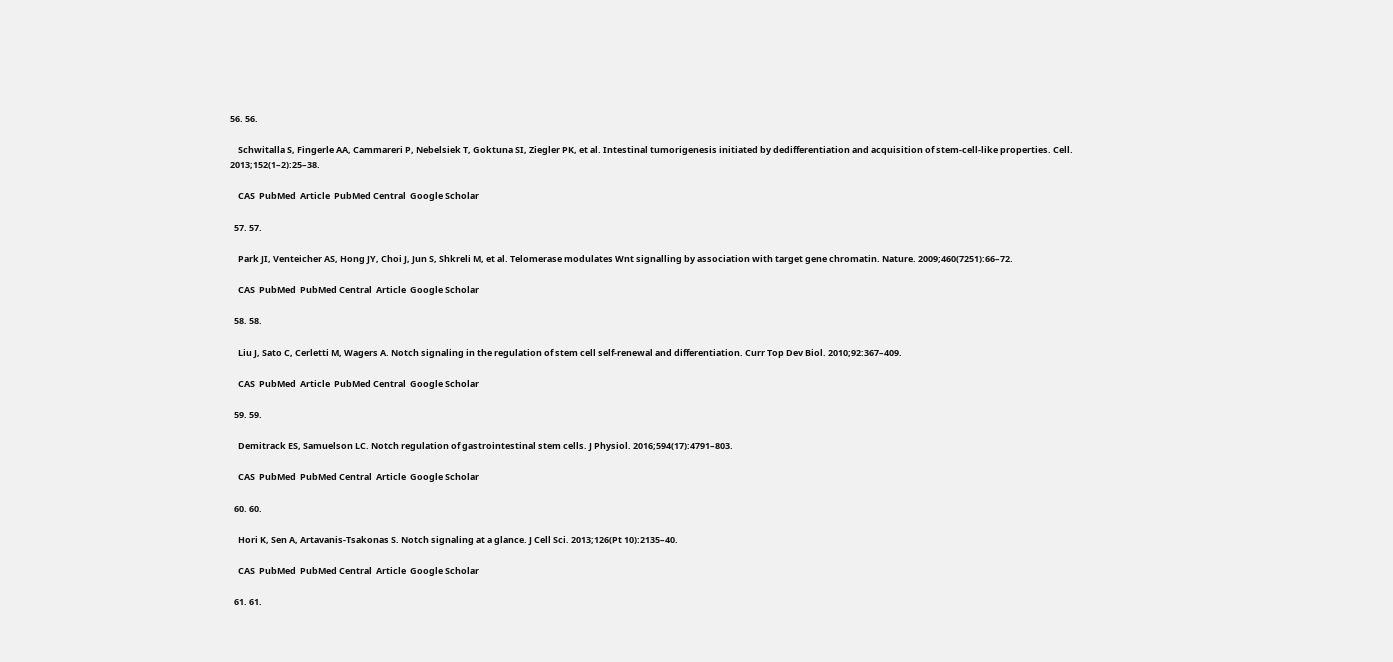56. 56.

    Schwitalla S, Fingerle AA, Cammareri P, Nebelsiek T, Goktuna SI, Ziegler PK, et al. Intestinal tumorigenesis initiated by dedifferentiation and acquisition of stem-cell-like properties. Cell. 2013;152(1–2):25–38.

    CAS  PubMed  Article  PubMed Central  Google Scholar

  57. 57.

    Park JI, Venteicher AS, Hong JY, Choi J, Jun S, Shkreli M, et al. Telomerase modulates Wnt signalling by association with target gene chromatin. Nature. 2009;460(7251):66–72.

    CAS  PubMed  PubMed Central  Article  Google Scholar

  58. 58.

    Liu J, Sato C, Cerletti M, Wagers A. Notch signaling in the regulation of stem cell self-renewal and differentiation. Curr Top Dev Biol. 2010;92:367–409.

    CAS  PubMed  Article  PubMed Central  Google Scholar

  59. 59.

    Demitrack ES, Samuelson LC. Notch regulation of gastrointestinal stem cells. J Physiol. 2016;594(17):4791–803.

    CAS  PubMed  PubMed Central  Article  Google Scholar

  60. 60.

    Hori K, Sen A, Artavanis-Tsakonas S. Notch signaling at a glance. J Cell Sci. 2013;126(Pt 10):2135–40.

    CAS  PubMed  PubMed Central  Article  Google Scholar

  61. 61.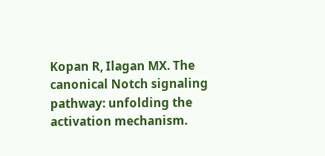Kopan R, Ilagan MX. The canonical Notch signaling pathway: unfolding the activation mechanism.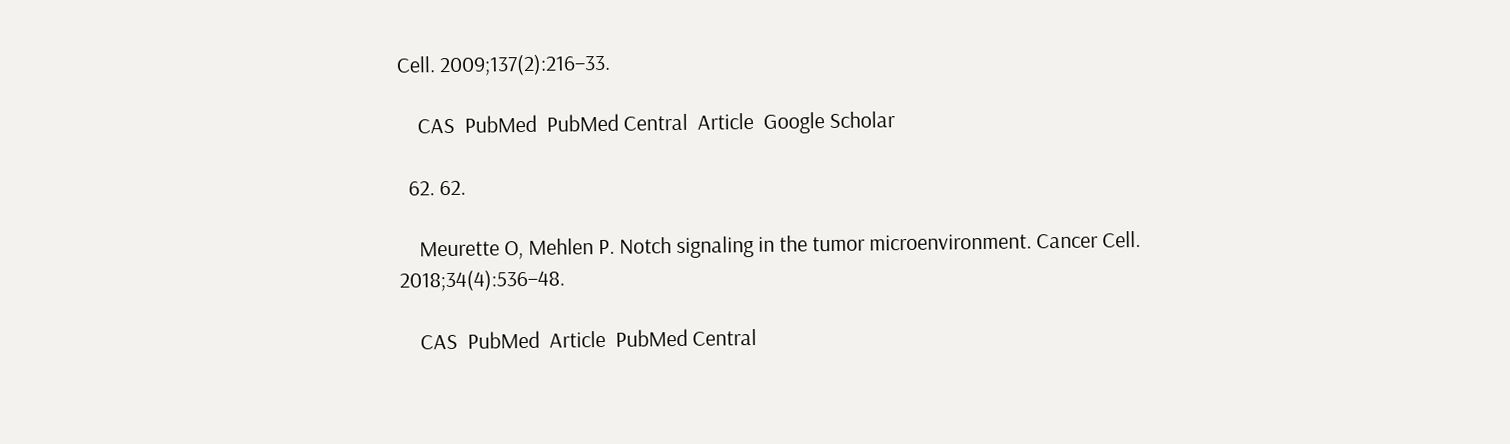Cell. 2009;137(2):216–33.

    CAS  PubMed  PubMed Central  Article  Google Scholar

  62. 62.

    Meurette O, Mehlen P. Notch signaling in the tumor microenvironment. Cancer Cell. 2018;34(4):536–48.

    CAS  PubMed  Article  PubMed Central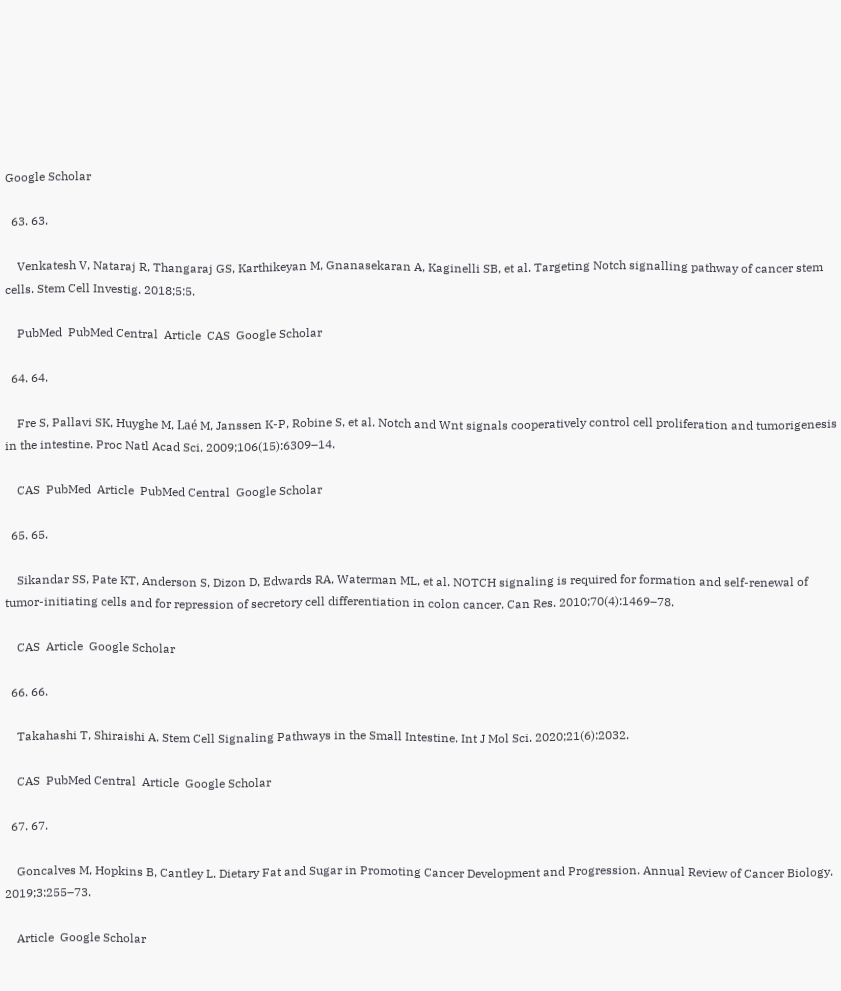Google Scholar

  63. 63.

    Venkatesh V, Nataraj R, Thangaraj GS, Karthikeyan M, Gnanasekaran A, Kaginelli SB, et al. Targeting Notch signalling pathway of cancer stem cells. Stem Cell Investig. 2018;5:5.

    PubMed  PubMed Central  Article  CAS  Google Scholar

  64. 64.

    Fre S, Pallavi SK, Huyghe M, Laé M, Janssen K-P, Robine S, et al. Notch and Wnt signals cooperatively control cell proliferation and tumorigenesis in the intestine. Proc Natl Acad Sci. 2009;106(15):6309–14.

    CAS  PubMed  Article  PubMed Central  Google Scholar

  65. 65.

    Sikandar SS, Pate KT, Anderson S, Dizon D, Edwards RA, Waterman ML, et al. NOTCH signaling is required for formation and self-renewal of tumor-initiating cells and for repression of secretory cell differentiation in colon cancer. Can Res. 2010;70(4):1469–78.

    CAS  Article  Google Scholar

  66. 66.

    Takahashi T, Shiraishi A. Stem Cell Signaling Pathways in the Small Intestine. Int J Mol Sci. 2020;21(6):2032.

    CAS  PubMed Central  Article  Google Scholar

  67. 67.

    Goncalves M, Hopkins B, Cantley L. Dietary Fat and Sugar in Promoting Cancer Development and Progression. Annual Review of Cancer Biology. 2019;3:255–73.

    Article  Google Scholar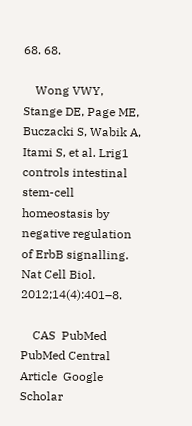68. 68.

    Wong VWY, Stange DE, Page ME, Buczacki S, Wabik A, Itami S, et al. Lrig1 controls intestinal stem-cell homeostasis by negative regulation of ErbB signalling. Nat Cell Biol. 2012;14(4):401–8.

    CAS  PubMed  PubMed Central  Article  Google Scholar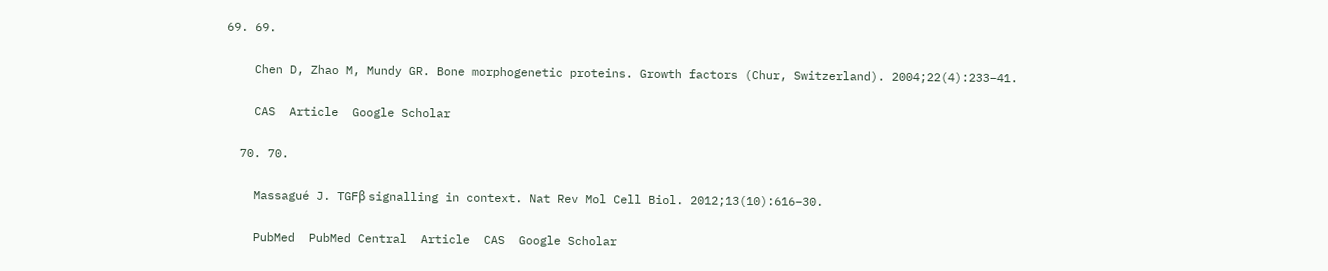69. 69.

    Chen D, Zhao M, Mundy GR. Bone morphogenetic proteins. Growth factors (Chur, Switzerland). 2004;22(4):233–41.

    CAS  Article  Google Scholar

  70. 70.

    Massagué J. TGFβ signalling in context. Nat Rev Mol Cell Biol. 2012;13(10):616–30.

    PubMed  PubMed Central  Article  CAS  Google Scholar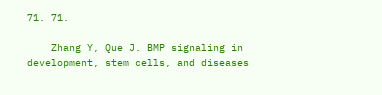71. 71.

    Zhang Y, Que J. BMP signaling in development, stem cells, and diseases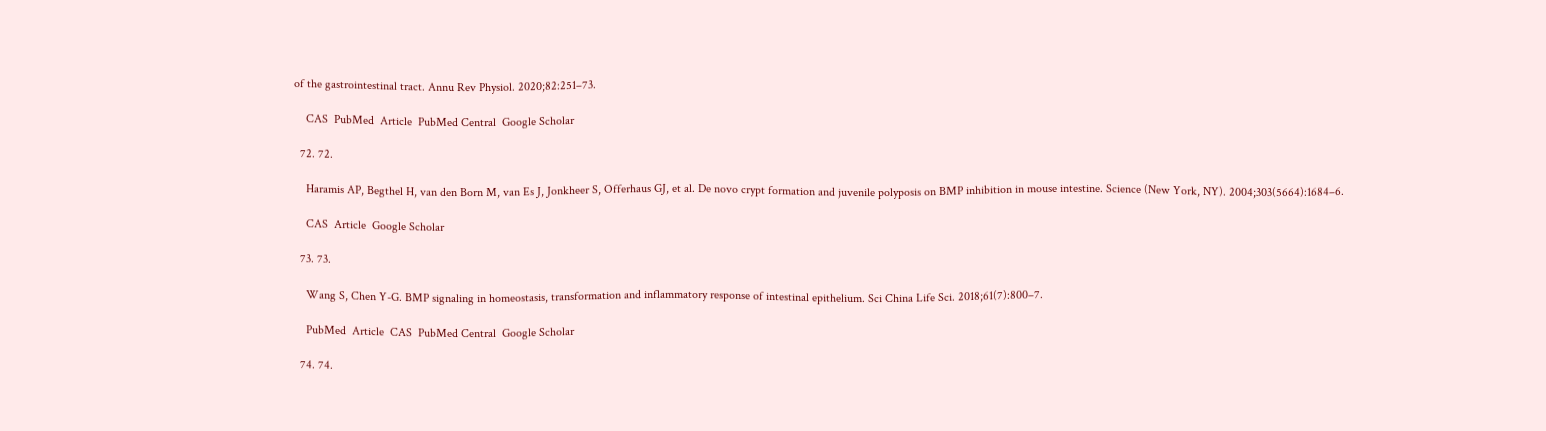of the gastrointestinal tract. Annu Rev Physiol. 2020;82:251–73.

    CAS  PubMed  Article  PubMed Central  Google Scholar

  72. 72.

    Haramis AP, Begthel H, van den Born M, van Es J, Jonkheer S, Offerhaus GJ, et al. De novo crypt formation and juvenile polyposis on BMP inhibition in mouse intestine. Science (New York, NY). 2004;303(5664):1684–6.

    CAS  Article  Google Scholar

  73. 73.

    Wang S, Chen Y-G. BMP signaling in homeostasis, transformation and inflammatory response of intestinal epithelium. Sci China Life Sci. 2018;61(7):800–7.

    PubMed  Article  CAS  PubMed Central  Google Scholar

  74. 74.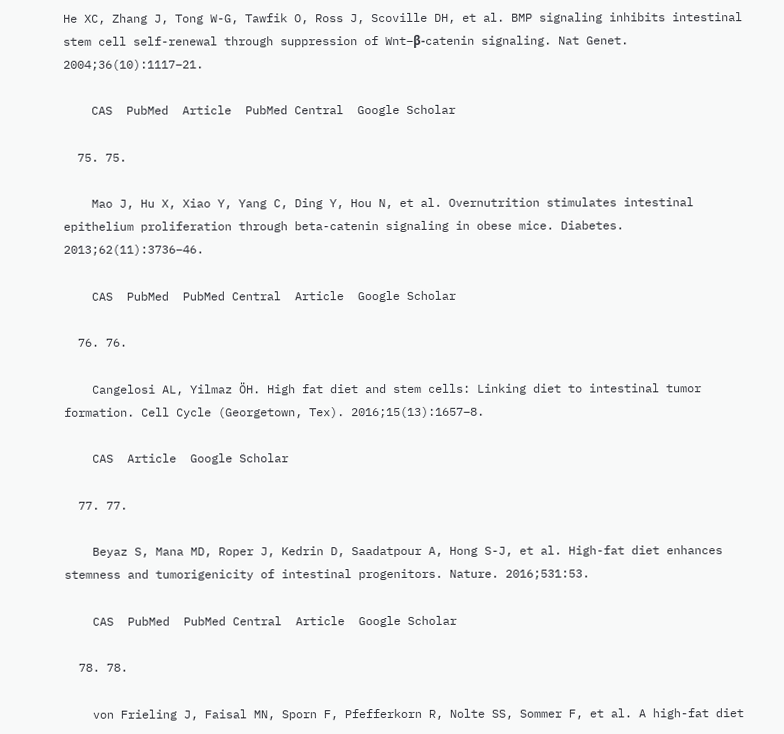He XC, Zhang J, Tong W-G, Tawfik O, Ross J, Scoville DH, et al. BMP signaling inhibits intestinal stem cell self-renewal through suppression of Wnt–β-catenin signaling. Nat Genet. 2004;36(10):1117–21.

    CAS  PubMed  Article  PubMed Central  Google Scholar

  75. 75.

    Mao J, Hu X, Xiao Y, Yang C, Ding Y, Hou N, et al. Overnutrition stimulates intestinal epithelium proliferation through beta-catenin signaling in obese mice. Diabetes. 2013;62(11):3736–46.

    CAS  PubMed  PubMed Central  Article  Google Scholar

  76. 76.

    Cangelosi AL, Yilmaz ÖH. High fat diet and stem cells: Linking diet to intestinal tumor formation. Cell Cycle (Georgetown, Tex). 2016;15(13):1657–8.

    CAS  Article  Google Scholar

  77. 77.

    Beyaz S, Mana MD, Roper J, Kedrin D, Saadatpour A, Hong S-J, et al. High-fat diet enhances stemness and tumorigenicity of intestinal progenitors. Nature. 2016;531:53.

    CAS  PubMed  PubMed Central  Article  Google Scholar

  78. 78.

    von Frieling J, Faisal MN, Sporn F, Pfefferkorn R, Nolte SS, Sommer F, et al. A high-fat diet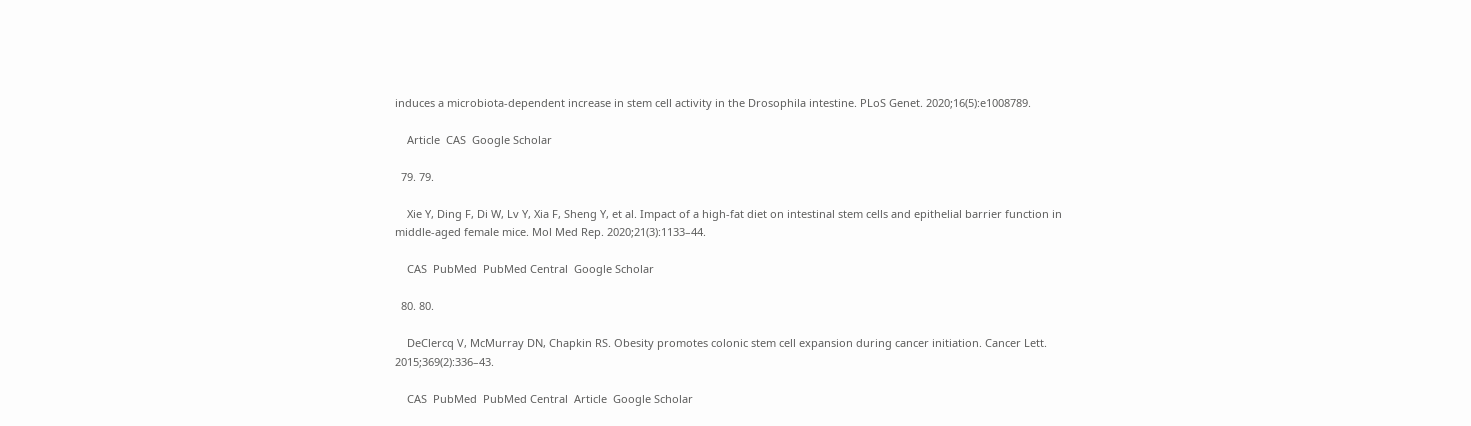induces a microbiota-dependent increase in stem cell activity in the Drosophila intestine. PLoS Genet. 2020;16(5):e1008789.

    Article  CAS  Google Scholar

  79. 79.

    Xie Y, Ding F, Di W, Lv Y, Xia F, Sheng Y, et al. Impact of a high-fat diet on intestinal stem cells and epithelial barrier function in middle-aged female mice. Mol Med Rep. 2020;21(3):1133–44.

    CAS  PubMed  PubMed Central  Google Scholar

  80. 80.

    DeClercq V, McMurray DN, Chapkin RS. Obesity promotes colonic stem cell expansion during cancer initiation. Cancer Lett. 2015;369(2):336–43.

    CAS  PubMed  PubMed Central  Article  Google Scholar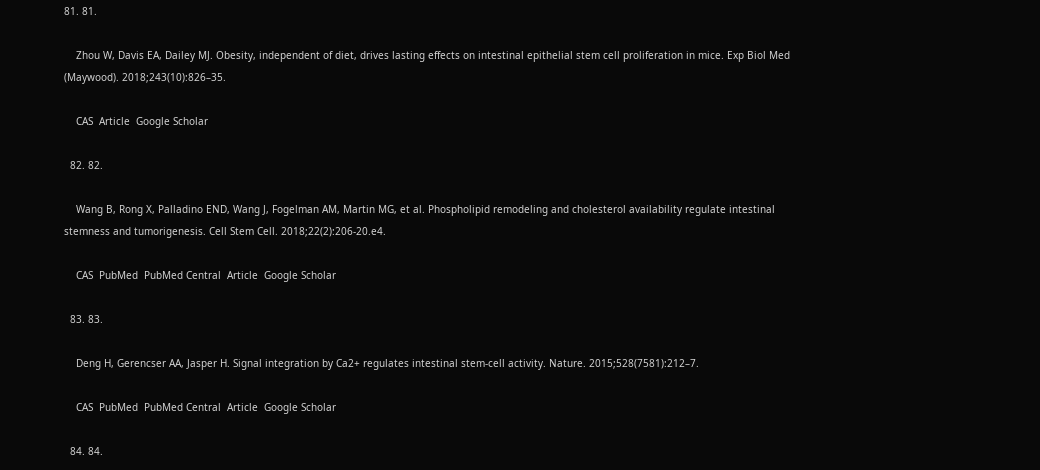81. 81.

    Zhou W, Davis EA, Dailey MJ. Obesity, independent of diet, drives lasting effects on intestinal epithelial stem cell proliferation in mice. Exp Biol Med (Maywood). 2018;243(10):826–35.

    CAS  Article  Google Scholar

  82. 82.

    Wang B, Rong X, Palladino END, Wang J, Fogelman AM, Martin MG, et al. Phospholipid remodeling and cholesterol availability regulate intestinal stemness and tumorigenesis. Cell Stem Cell. 2018;22(2):206-20.e4.

    CAS  PubMed  PubMed Central  Article  Google Scholar

  83. 83.

    Deng H, Gerencser AA, Jasper H. Signal integration by Ca2+ regulates intestinal stem-cell activity. Nature. 2015;528(7581):212–7.

    CAS  PubMed  PubMed Central  Article  Google Scholar

  84. 84.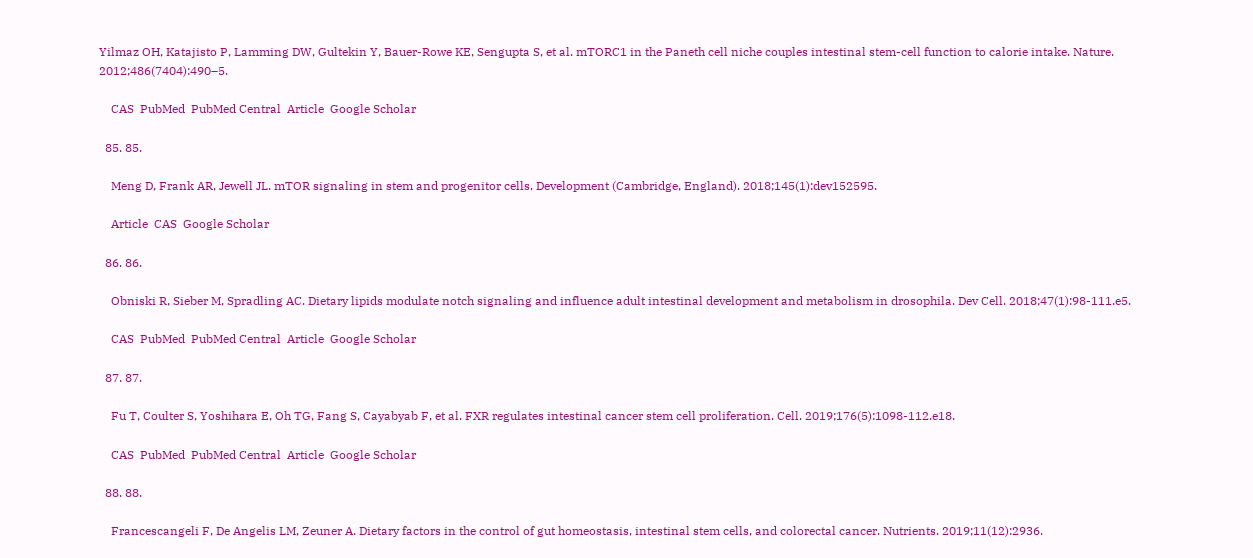Yilmaz OH, Katajisto P, Lamming DW, Gultekin Y, Bauer-Rowe KE, Sengupta S, et al. mTORC1 in the Paneth cell niche couples intestinal stem-cell function to calorie intake. Nature. 2012;486(7404):490–5.

    CAS  PubMed  PubMed Central  Article  Google Scholar

  85. 85.

    Meng D, Frank AR, Jewell JL. mTOR signaling in stem and progenitor cells. Development (Cambridge, England). 2018;145(1):dev152595.

    Article  CAS  Google Scholar

  86. 86.

    Obniski R, Sieber M, Spradling AC. Dietary lipids modulate notch signaling and influence adult intestinal development and metabolism in drosophila. Dev Cell. 2018;47(1):98-111.e5.

    CAS  PubMed  PubMed Central  Article  Google Scholar

  87. 87.

    Fu T, Coulter S, Yoshihara E, Oh TG, Fang S, Cayabyab F, et al. FXR regulates intestinal cancer stem cell proliferation. Cell. 2019;176(5):1098-112.e18.

    CAS  PubMed  PubMed Central  Article  Google Scholar

  88. 88.

    Francescangeli F, De Angelis LM, Zeuner A. Dietary factors in the control of gut homeostasis, intestinal stem cells, and colorectal cancer. Nutrients. 2019;11(12):2936.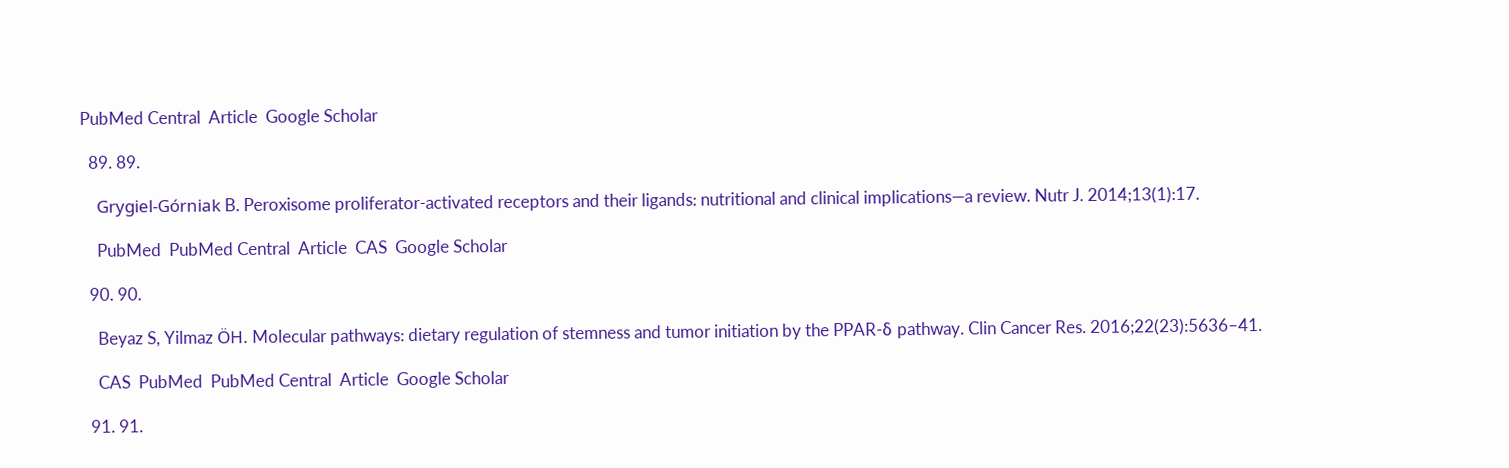PubMed Central  Article  Google Scholar

  89. 89.

    Grygiel-Górniak B. Peroxisome proliferator-activated receptors and their ligands: nutritional and clinical implications—a review. Nutr J. 2014;13(1):17.

    PubMed  PubMed Central  Article  CAS  Google Scholar

  90. 90.

    Beyaz S, Yilmaz ÖH. Molecular pathways: dietary regulation of stemness and tumor initiation by the PPAR-δ pathway. Clin Cancer Res. 2016;22(23):5636–41.

    CAS  PubMed  PubMed Central  Article  Google Scholar

  91. 91.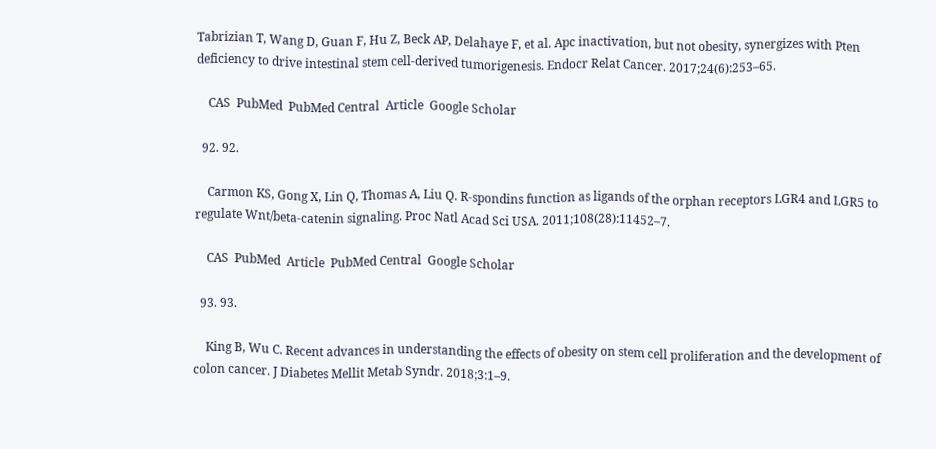Tabrizian T, Wang D, Guan F, Hu Z, Beck AP, Delahaye F, et al. Apc inactivation, but not obesity, synergizes with Pten deficiency to drive intestinal stem cell-derived tumorigenesis. Endocr Relat Cancer. 2017;24(6):253–65.

    CAS  PubMed  PubMed Central  Article  Google Scholar

  92. 92.

    Carmon KS, Gong X, Lin Q, Thomas A, Liu Q. R-spondins function as ligands of the orphan receptors LGR4 and LGR5 to regulate Wnt/beta-catenin signaling. Proc Natl Acad Sci USA. 2011;108(28):11452–7.

    CAS  PubMed  Article  PubMed Central  Google Scholar

  93. 93.

    King B, Wu C. Recent advances in understanding the effects of obesity on stem cell proliferation and the development of colon cancer. J Diabetes Mellit Metab Syndr. 2018;3:1–9.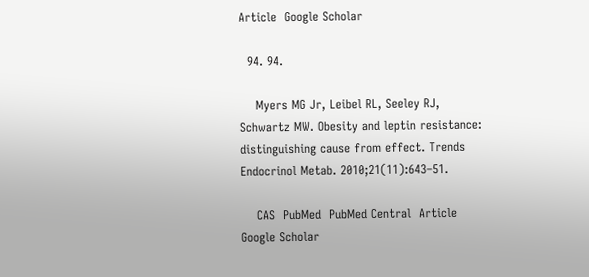Article  Google Scholar

  94. 94.

    Myers MG Jr, Leibel RL, Seeley RJ, Schwartz MW. Obesity and leptin resistance: distinguishing cause from effect. Trends Endocrinol Metab. 2010;21(11):643–51.

    CAS  PubMed  PubMed Central  Article  Google Scholar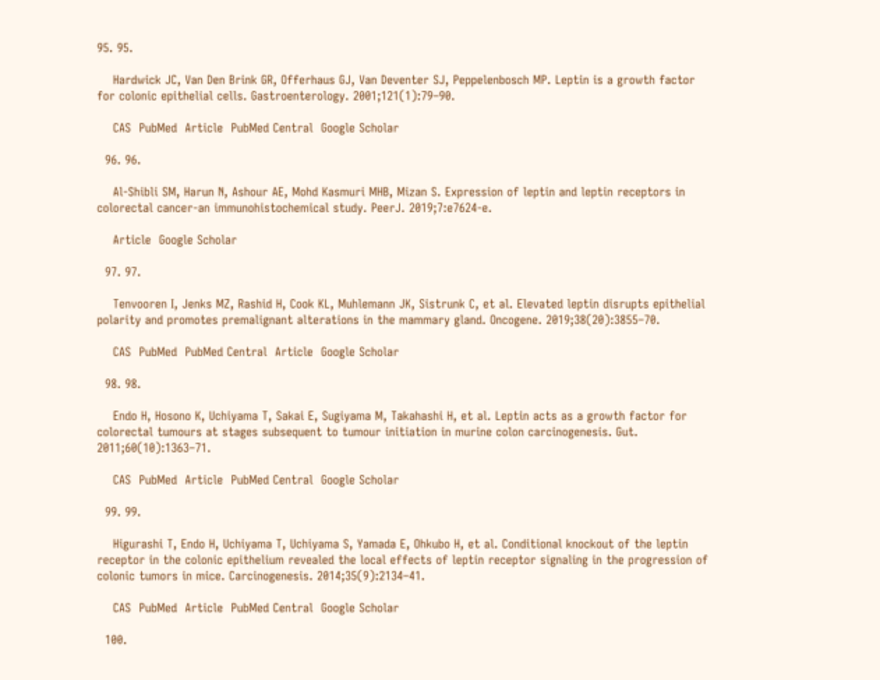95. 95.

    Hardwick JC, Van Den Brink GR, Offerhaus GJ, Van Deventer SJ, Peppelenbosch MP. Leptin is a growth factor for colonic epithelial cells. Gastroenterology. 2001;121(1):79–90.

    CAS  PubMed  Article  PubMed Central  Google Scholar

  96. 96.

    Al-Shibli SM, Harun N, Ashour AE, Mohd Kasmuri MHB, Mizan S. Expression of leptin and leptin receptors in colorectal cancer-an immunohistochemical study. PeerJ. 2019;7:e7624-e.

    Article  Google Scholar

  97. 97.

    Tenvooren I, Jenks MZ, Rashid H, Cook KL, Muhlemann JK, Sistrunk C, et al. Elevated leptin disrupts epithelial polarity and promotes premalignant alterations in the mammary gland. Oncogene. 2019;38(20):3855–70.

    CAS  PubMed  PubMed Central  Article  Google Scholar

  98. 98.

    Endo H, Hosono K, Uchiyama T, Sakai E, Sugiyama M, Takahashi H, et al. Leptin acts as a growth factor for colorectal tumours at stages subsequent to tumour initiation in murine colon carcinogenesis. Gut. 2011;60(10):1363–71.

    CAS  PubMed  Article  PubMed Central  Google Scholar

  99. 99.

    Higurashi T, Endo H, Uchiyama T, Uchiyama S, Yamada E, Ohkubo H, et al. Conditional knockout of the leptin receptor in the colonic epithelium revealed the local effects of leptin receptor signaling in the progression of colonic tumors in mice. Carcinogenesis. 2014;35(9):2134–41.

    CAS  PubMed  Article  PubMed Central  Google Scholar

  100.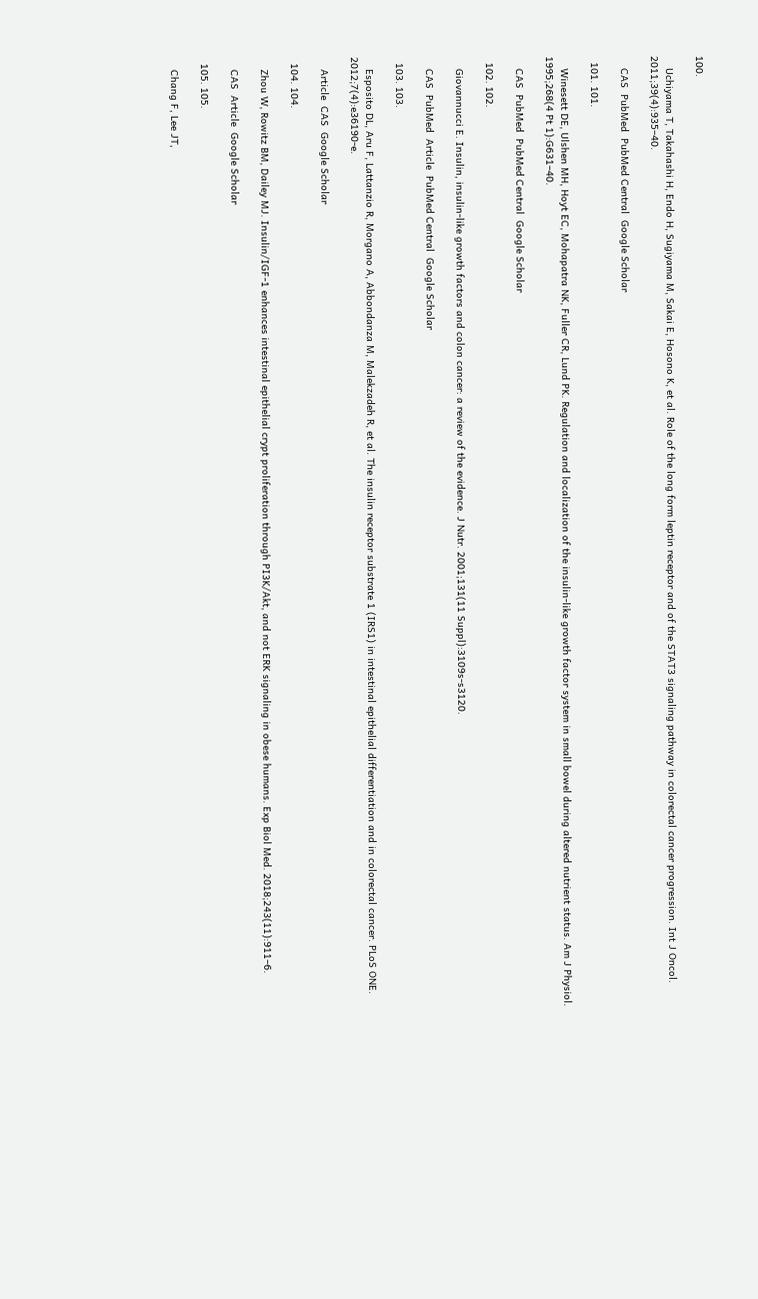100.

    Uchiyama T, Takahashi H, Endo H, Sugiyama M, Sakai E, Hosono K, et al. Role of the long form leptin receptor and of the STAT3 signaling pathway in colorectal cancer progression. Int J Oncol. 2011;39(4):935–40.

    CAS  PubMed  PubMed Central  Google Scholar

  101. 101.

    Winesett DE, Ulshen MH, Hoyt EC, Mohapatra NK, Fuller CR, Lund PK. Regulation and localization of the insulin-like growth factor system in small bowel during altered nutrient status. Am J Physiol. 1995;268(4 Pt 1):G631–40.

    CAS  PubMed  PubMed Central  Google Scholar

  102. 102.

    Giovannucci E. Insulin, insulin-like growth factors and colon cancer: a review of the evidence. J Nutr. 2001;131(11 Suppl):3109s-s3120.

    CAS  PubMed  Article  PubMed Central  Google Scholar

  103. 103.

    Esposito DL, Aru F, Lattanzio R, Morgano A, Abbondanza M, Malekzadeh R, et al. The insulin receptor substrate 1 (IRS1) in intestinal epithelial differentiation and in colorectal cancer. PLoS ONE. 2012;7(4):e36190-e.

    Article  CAS  Google Scholar

  104. 104.

    Zhou W, Rowitz BM, Dailey MJ. Insulin/IGF-1 enhances intestinal epithelial crypt proliferation through PI3K/Akt, and not ERK signaling in obese humans. Exp Biol Med. 2018;243(11):911–6.

    CAS  Article  Google Scholar

  105. 105.

    Chang F, Lee JT,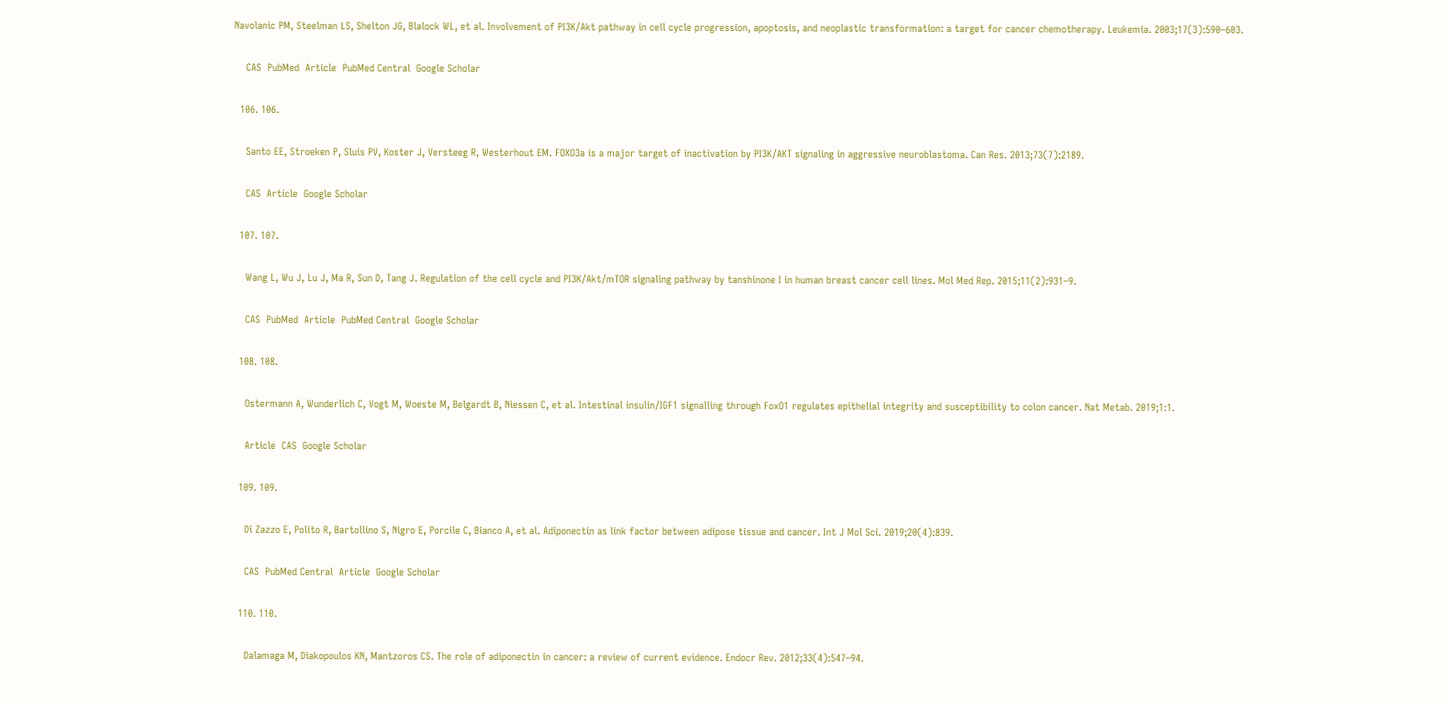Navolanic PM, Steelman LS, Shelton JG, Blalock WL, et al. Involvement of PI3K/Akt pathway in cell cycle progression, apoptosis, and neoplastic transformation: a target for cancer chemotherapy. Leukemia. 2003;17(3):590–603.

    CAS  PubMed  Article  PubMed Central  Google Scholar

  106. 106.

    Santo EE, Stroeken P, Sluis PV, Koster J, Versteeg R, Westerhout EM. FOXO3a is a major target of inactivation by PI3K/AKT signaling in aggressive neuroblastoma. Can Res. 2013;73(7):2189.

    CAS  Article  Google Scholar

  107. 107.

    Wang L, Wu J, Lu J, Ma R, Sun D, Tang J. Regulation of the cell cycle and PI3K/Akt/mTOR signaling pathway by tanshinone I in human breast cancer cell lines. Mol Med Rep. 2015;11(2):931–9.

    CAS  PubMed  Article  PubMed Central  Google Scholar

  108. 108.

    Ostermann A, Wunderlich C, Vogt M, Woeste M, Belgardt B, Niessen C, et al. Intestinal insulin/IGF1 signalling through FoxO1 regulates epithelial integrity and susceptibility to colon cancer. Nat Metab. 2019;1:1.

    Article  CAS  Google Scholar

  109. 109.

    Di Zazzo E, Polito R, Bartollino S, Nigro E, Porcile C, Bianco A, et al. Adiponectin as link factor between adipose tissue and cancer. Int J Mol Sci. 2019;20(4):839.

    CAS  PubMed Central  Article  Google Scholar

  110. 110.

    Dalamaga M, Diakopoulos KN, Mantzoros CS. The role of adiponectin in cancer: a review of current evidence. Endocr Rev. 2012;33(4):547–94.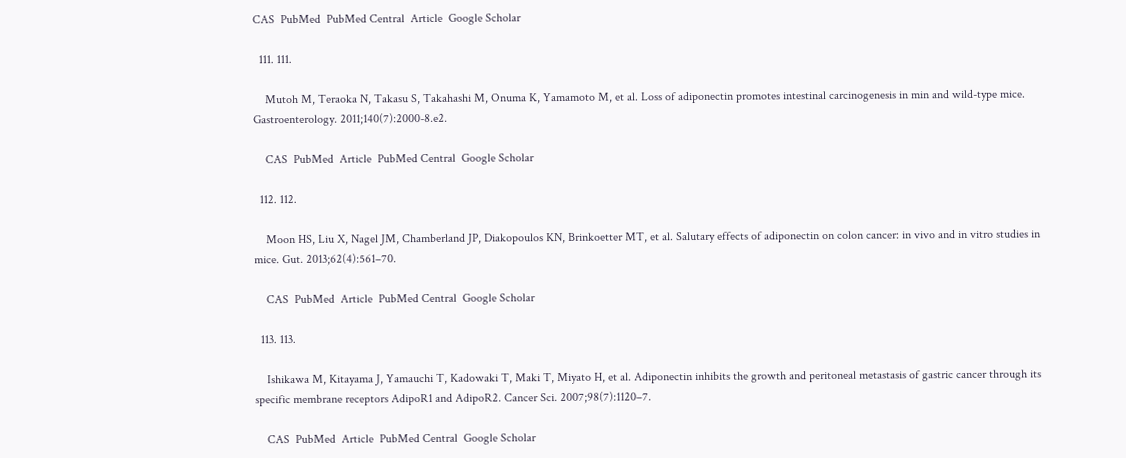CAS  PubMed  PubMed Central  Article  Google Scholar

  111. 111.

    Mutoh M, Teraoka N, Takasu S, Takahashi M, Onuma K, Yamamoto M, et al. Loss of adiponectin promotes intestinal carcinogenesis in min and wild-type mice. Gastroenterology. 2011;140(7):2000-8.e2.

    CAS  PubMed  Article  PubMed Central  Google Scholar

  112. 112.

    Moon HS, Liu X, Nagel JM, Chamberland JP, Diakopoulos KN, Brinkoetter MT, et al. Salutary effects of adiponectin on colon cancer: in vivo and in vitro studies in mice. Gut. 2013;62(4):561–70.

    CAS  PubMed  Article  PubMed Central  Google Scholar

  113. 113.

    Ishikawa M, Kitayama J, Yamauchi T, Kadowaki T, Maki T, Miyato H, et al. Adiponectin inhibits the growth and peritoneal metastasis of gastric cancer through its specific membrane receptors AdipoR1 and AdipoR2. Cancer Sci. 2007;98(7):1120–7.

    CAS  PubMed  Article  PubMed Central  Google Scholar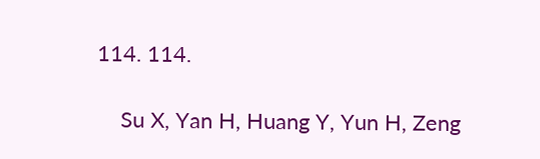114. 114.

    Su X, Yan H, Huang Y, Yun H, Zeng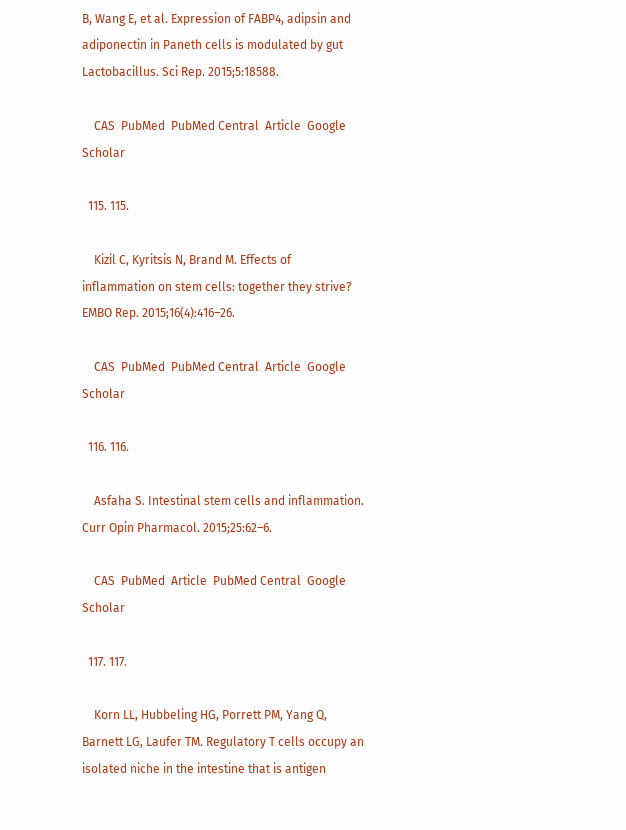B, Wang E, et al. Expression of FABP4, adipsin and adiponectin in Paneth cells is modulated by gut Lactobacillus. Sci Rep. 2015;5:18588.

    CAS  PubMed  PubMed Central  Article  Google Scholar

  115. 115.

    Kizil C, Kyritsis N, Brand M. Effects of inflammation on stem cells: together they strive? EMBO Rep. 2015;16(4):416–26.

    CAS  PubMed  PubMed Central  Article  Google Scholar

  116. 116.

    Asfaha S. Intestinal stem cells and inflammation. Curr Opin Pharmacol. 2015;25:62–6.

    CAS  PubMed  Article  PubMed Central  Google Scholar

  117. 117.

    Korn LL, Hubbeling HG, Porrett PM, Yang Q, Barnett LG, Laufer TM. Regulatory T cells occupy an isolated niche in the intestine that is antigen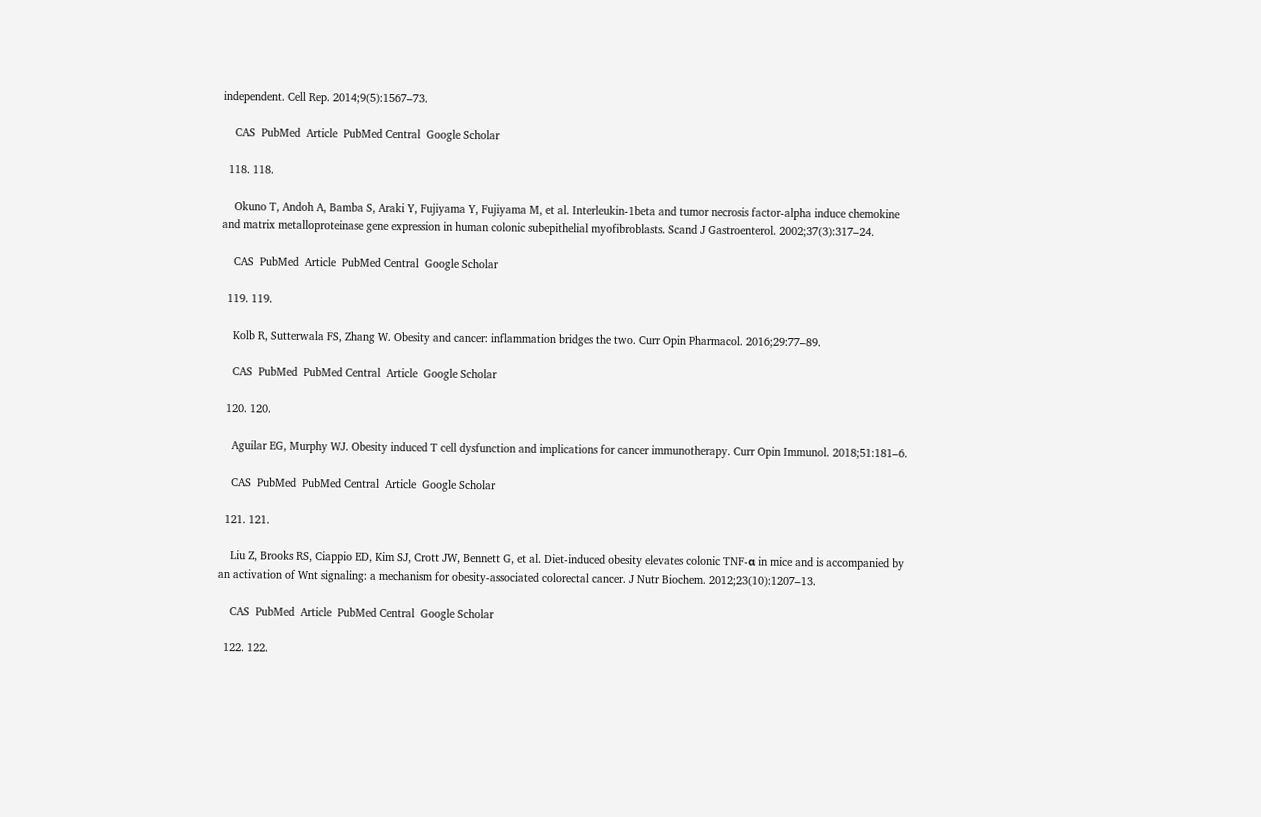independent. Cell Rep. 2014;9(5):1567–73.

    CAS  PubMed  Article  PubMed Central  Google Scholar

  118. 118.

    Okuno T, Andoh A, Bamba S, Araki Y, Fujiyama Y, Fujiyama M, et al. Interleukin-1beta and tumor necrosis factor-alpha induce chemokine and matrix metalloproteinase gene expression in human colonic subepithelial myofibroblasts. Scand J Gastroenterol. 2002;37(3):317–24.

    CAS  PubMed  Article  PubMed Central  Google Scholar

  119. 119.

    Kolb R, Sutterwala FS, Zhang W. Obesity and cancer: inflammation bridges the two. Curr Opin Pharmacol. 2016;29:77–89.

    CAS  PubMed  PubMed Central  Article  Google Scholar

  120. 120.

    Aguilar EG, Murphy WJ. Obesity induced T cell dysfunction and implications for cancer immunotherapy. Curr Opin Immunol. 2018;51:181–6.

    CAS  PubMed  PubMed Central  Article  Google Scholar

  121. 121.

    Liu Z, Brooks RS, Ciappio ED, Kim SJ, Crott JW, Bennett G, et al. Diet-induced obesity elevates colonic TNF-α in mice and is accompanied by an activation of Wnt signaling: a mechanism for obesity-associated colorectal cancer. J Nutr Biochem. 2012;23(10):1207–13.

    CAS  PubMed  Article  PubMed Central  Google Scholar

  122. 122.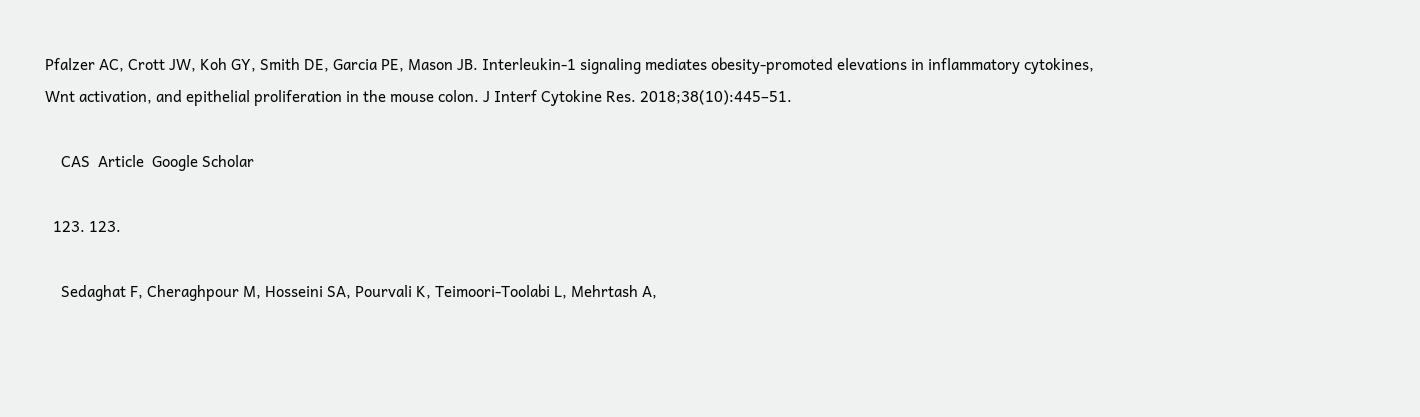Pfalzer AC, Crott JW, Koh GY, Smith DE, Garcia PE, Mason JB. Interleukin-1 signaling mediates obesity-promoted elevations in inflammatory cytokines, Wnt activation, and epithelial proliferation in the mouse colon. J Interf Cytokine Res. 2018;38(10):445–51.

    CAS  Article  Google Scholar

  123. 123.

    Sedaghat F, Cheraghpour M, Hosseini SA, Pourvali K, Teimoori-Toolabi L, Mehrtash A,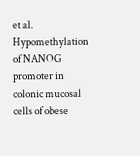et al. Hypomethylation of NANOG promoter in colonic mucosal cells of obese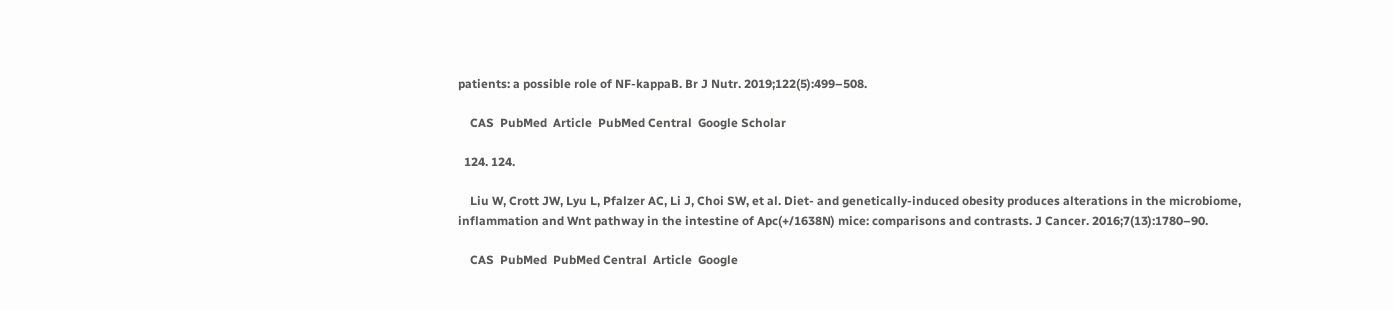patients: a possible role of NF-kappaB. Br J Nutr. 2019;122(5):499–508.

    CAS  PubMed  Article  PubMed Central  Google Scholar

  124. 124.

    Liu W, Crott JW, Lyu L, Pfalzer AC, Li J, Choi SW, et al. Diet- and genetically-induced obesity produces alterations in the microbiome, inflammation and Wnt pathway in the intestine of Apc(+/1638N) mice: comparisons and contrasts. J Cancer. 2016;7(13):1780–90.

    CAS  PubMed  PubMed Central  Article  Google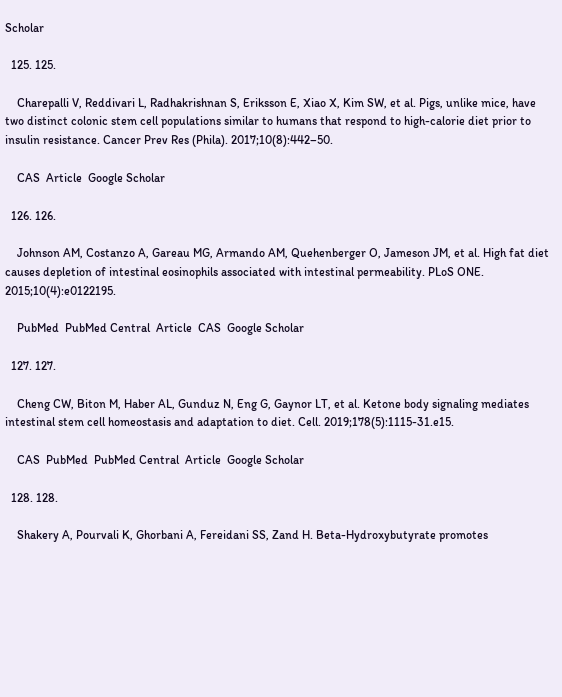Scholar

  125. 125.

    Charepalli V, Reddivari L, Radhakrishnan S, Eriksson E, Xiao X, Kim SW, et al. Pigs, unlike mice, have two distinct colonic stem cell populations similar to humans that respond to high-calorie diet prior to insulin resistance. Cancer Prev Res (Phila). 2017;10(8):442–50.

    CAS  Article  Google Scholar

  126. 126.

    Johnson AM, Costanzo A, Gareau MG, Armando AM, Quehenberger O, Jameson JM, et al. High fat diet causes depletion of intestinal eosinophils associated with intestinal permeability. PLoS ONE. 2015;10(4):e0122195.

    PubMed  PubMed Central  Article  CAS  Google Scholar

  127. 127.

    Cheng CW, Biton M, Haber AL, Gunduz N, Eng G, Gaynor LT, et al. Ketone body signaling mediates intestinal stem cell homeostasis and adaptation to diet. Cell. 2019;178(5):1115-31.e15.

    CAS  PubMed  PubMed Central  Article  Google Scholar

  128. 128.

    Shakery A, Pourvali K, Ghorbani A, Fereidani SS, Zand H. Beta-Hydroxybutyrate promotes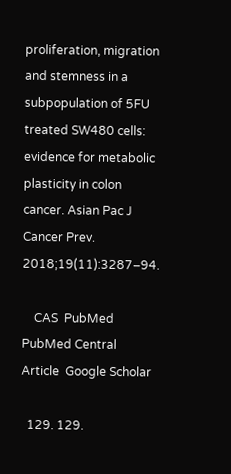proliferation, migration and stemness in a subpopulation of 5FU treated SW480 cells: evidence for metabolic plasticity in colon cancer. Asian Pac J Cancer Prev. 2018;19(11):3287–94.

    CAS  PubMed  PubMed Central  Article  Google Scholar

  129. 129.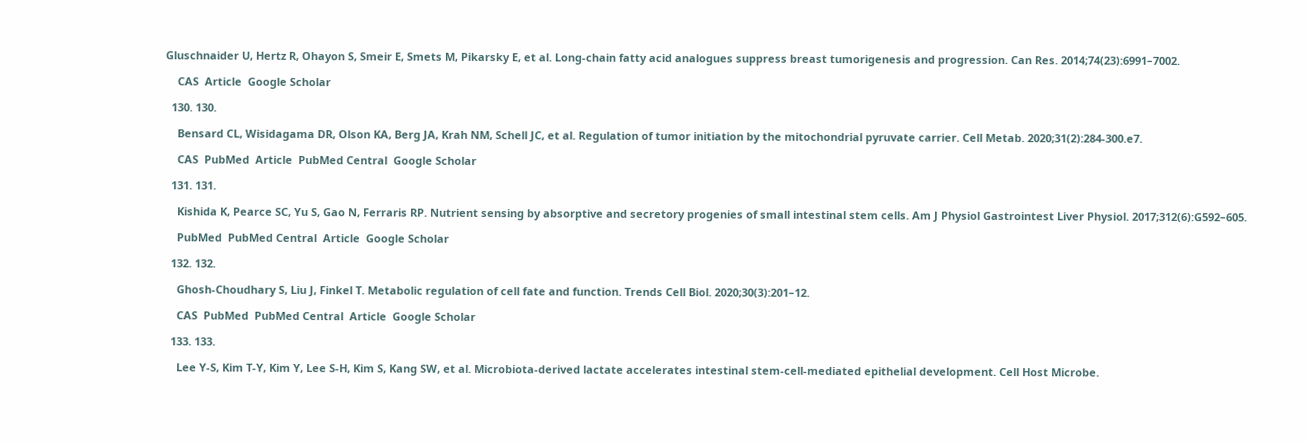Gluschnaider U, Hertz R, Ohayon S, Smeir E, Smets M, Pikarsky E, et al. Long-chain fatty acid analogues suppress breast tumorigenesis and progression. Can Res. 2014;74(23):6991–7002.

    CAS  Article  Google Scholar

  130. 130.

    Bensard CL, Wisidagama DR, Olson KA, Berg JA, Krah NM, Schell JC, et al. Regulation of tumor initiation by the mitochondrial pyruvate carrier. Cell Metab. 2020;31(2):284-300.e7.

    CAS  PubMed  Article  PubMed Central  Google Scholar

  131. 131.

    Kishida K, Pearce SC, Yu S, Gao N, Ferraris RP. Nutrient sensing by absorptive and secretory progenies of small intestinal stem cells. Am J Physiol Gastrointest Liver Physiol. 2017;312(6):G592–605.

    PubMed  PubMed Central  Article  Google Scholar

  132. 132.

    Ghosh-Choudhary S, Liu J, Finkel T. Metabolic regulation of cell fate and function. Trends Cell Biol. 2020;30(3):201–12.

    CAS  PubMed  PubMed Central  Article  Google Scholar

  133. 133.

    Lee Y-S, Kim T-Y, Kim Y, Lee S-H, Kim S, Kang SW, et al. Microbiota-derived lactate accelerates intestinal stem-cell-mediated epithelial development. Cell Host Microbe.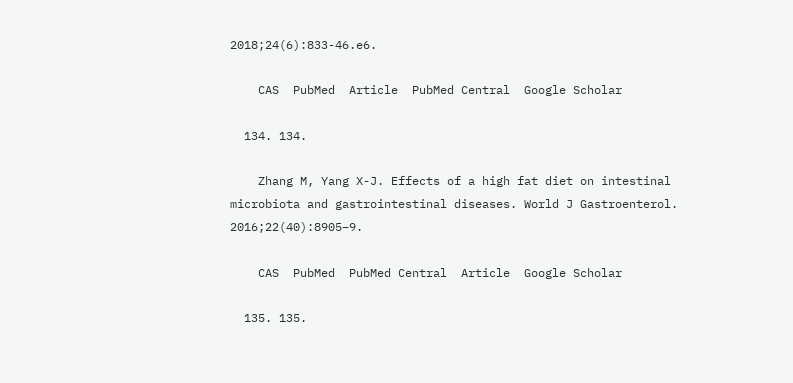2018;24(6):833-46.e6.

    CAS  PubMed  Article  PubMed Central  Google Scholar

  134. 134.

    Zhang M, Yang X-J. Effects of a high fat diet on intestinal microbiota and gastrointestinal diseases. World J Gastroenterol. 2016;22(40):8905–9.

    CAS  PubMed  PubMed Central  Article  Google Scholar

  135. 135.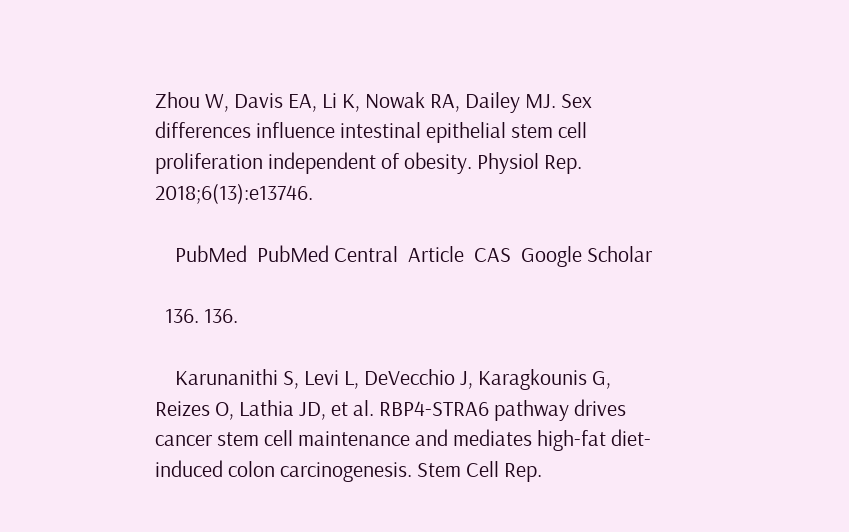Zhou W, Davis EA, Li K, Nowak RA, Dailey MJ. Sex differences influence intestinal epithelial stem cell proliferation independent of obesity. Physiol Rep. 2018;6(13):e13746.

    PubMed  PubMed Central  Article  CAS  Google Scholar

  136. 136.

    Karunanithi S, Levi L, DeVecchio J, Karagkounis G, Reizes O, Lathia JD, et al. RBP4-STRA6 pathway drives cancer stem cell maintenance and mediates high-fat diet-induced colon carcinogenesis. Stem Cell Rep.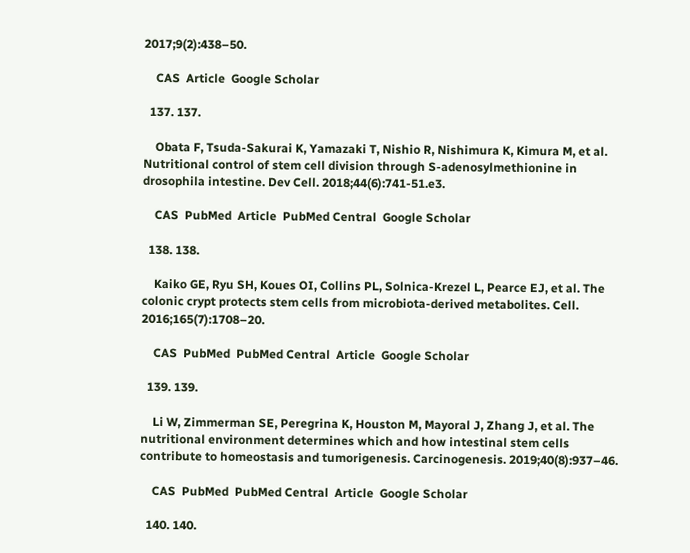2017;9(2):438–50.

    CAS  Article  Google Scholar

  137. 137.

    Obata F, Tsuda-Sakurai K, Yamazaki T, Nishio R, Nishimura K, Kimura M, et al. Nutritional control of stem cell division through S-adenosylmethionine in drosophila intestine. Dev Cell. 2018;44(6):741-51.e3.

    CAS  PubMed  Article  PubMed Central  Google Scholar

  138. 138.

    Kaiko GE, Ryu SH, Koues OI, Collins PL, Solnica-Krezel L, Pearce EJ, et al. The colonic crypt protects stem cells from microbiota-derived metabolites. Cell. 2016;165(7):1708–20.

    CAS  PubMed  PubMed Central  Article  Google Scholar

  139. 139.

    Li W, Zimmerman SE, Peregrina K, Houston M, Mayoral J, Zhang J, et al. The nutritional environment determines which and how intestinal stem cells contribute to homeostasis and tumorigenesis. Carcinogenesis. 2019;40(8):937–46.

    CAS  PubMed  PubMed Central  Article  Google Scholar

  140. 140.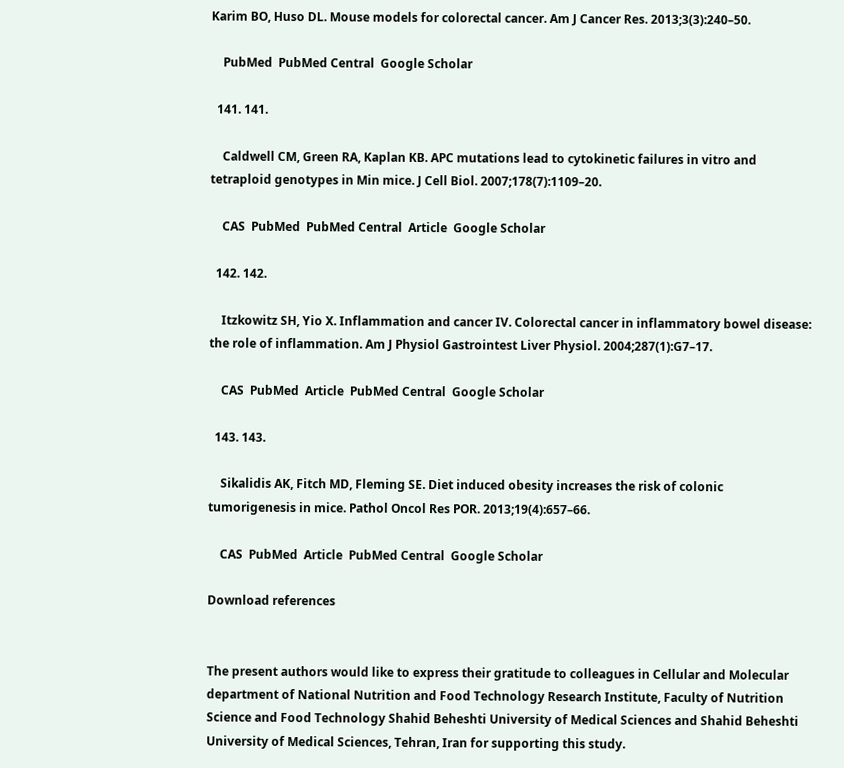Karim BO, Huso DL. Mouse models for colorectal cancer. Am J Cancer Res. 2013;3(3):240–50.

    PubMed  PubMed Central  Google Scholar

  141. 141.

    Caldwell CM, Green RA, Kaplan KB. APC mutations lead to cytokinetic failures in vitro and tetraploid genotypes in Min mice. J Cell Biol. 2007;178(7):1109–20.

    CAS  PubMed  PubMed Central  Article  Google Scholar

  142. 142.

    Itzkowitz SH, Yio X. Inflammation and cancer IV. Colorectal cancer in inflammatory bowel disease: the role of inflammation. Am J Physiol Gastrointest Liver Physiol. 2004;287(1):G7–17.

    CAS  PubMed  Article  PubMed Central  Google Scholar

  143. 143.

    Sikalidis AK, Fitch MD, Fleming SE. Diet induced obesity increases the risk of colonic tumorigenesis in mice. Pathol Oncol Res POR. 2013;19(4):657–66.

    CAS  PubMed  Article  PubMed Central  Google Scholar

Download references


The present authors would like to express their gratitude to colleagues in Cellular and Molecular department of National Nutrition and Food Technology Research Institute, Faculty of Nutrition Science and Food Technology Shahid Beheshti University of Medical Sciences and Shahid Beheshti University of Medical Sciences, Tehran, Iran for supporting this study.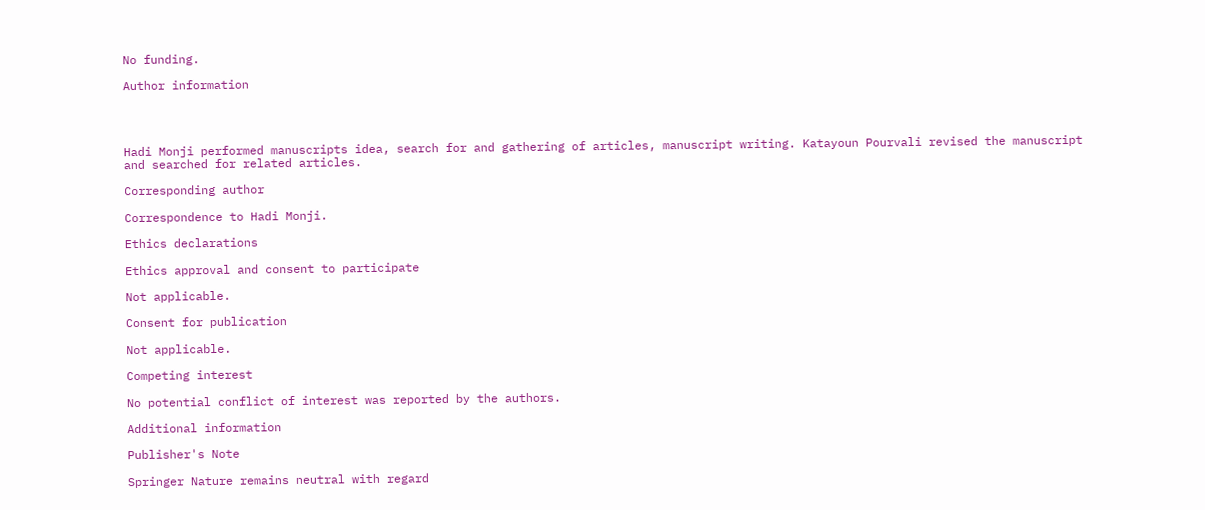No funding.

Author information




Hadi Monji performed manuscripts idea, search for and gathering of articles, manuscript writing. Katayoun Pourvali revised the manuscript and searched for related articles.

Corresponding author

Correspondence to Hadi Monji.

Ethics declarations

Ethics approval and consent to participate

Not applicable.

Consent for publication

Not applicable.

Competing interest

No potential conflict of interest was reported by the authors.

Additional information

Publisher's Note

Springer Nature remains neutral with regard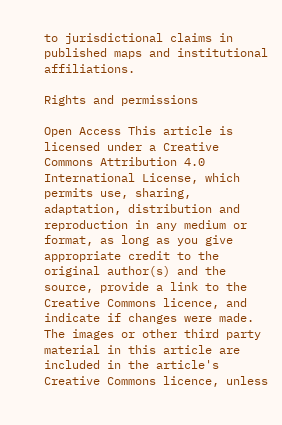to jurisdictional claims in published maps and institutional affiliations.

Rights and permissions

Open Access This article is licensed under a Creative Commons Attribution 4.0 International License, which permits use, sharing, adaptation, distribution and reproduction in any medium or format, as long as you give appropriate credit to the original author(s) and the source, provide a link to the Creative Commons licence, and indicate if changes were made. The images or other third party material in this article are included in the article's Creative Commons licence, unless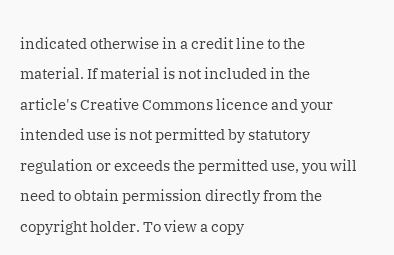indicated otherwise in a credit line to the material. If material is not included in the article's Creative Commons licence and your intended use is not permitted by statutory regulation or exceeds the permitted use, you will need to obtain permission directly from the copyright holder. To view a copy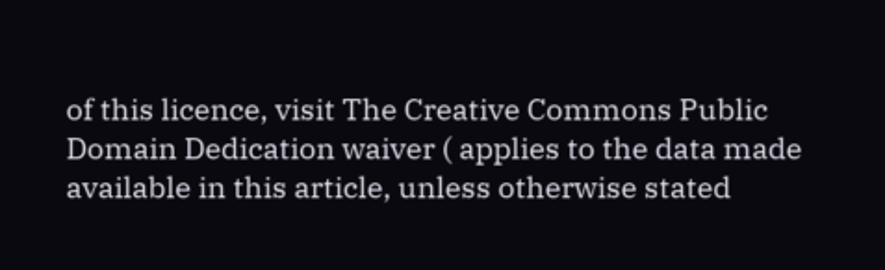of this licence, visit The Creative Commons Public Domain Dedication waiver ( applies to the data made available in this article, unless otherwise stated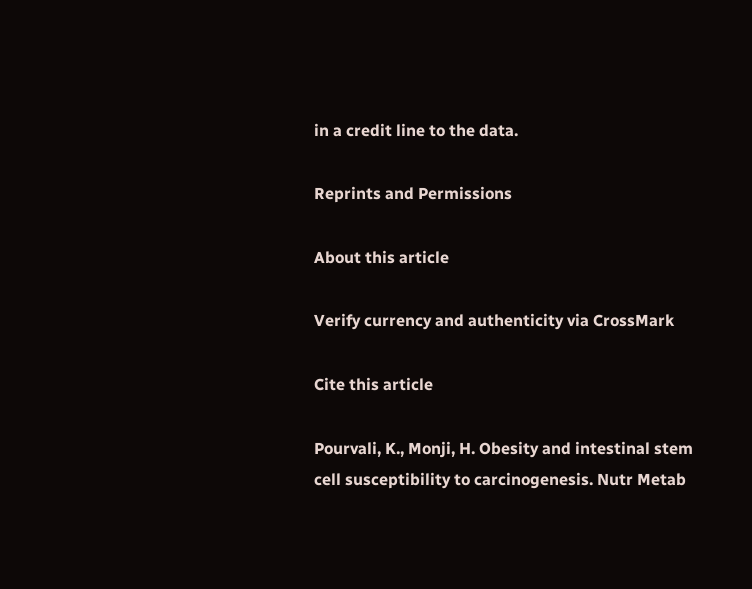in a credit line to the data.

Reprints and Permissions

About this article

Verify currency and authenticity via CrossMark

Cite this article

Pourvali, K., Monji, H. Obesity and intestinal stem cell susceptibility to carcinogenesis. Nutr Metab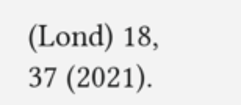(Lond) 18, 37 (2021).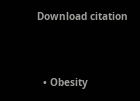Download citation


  • Obesity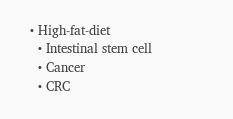• High-fat-diet
  • Intestinal stem cell
  • Cancer
  • CRC